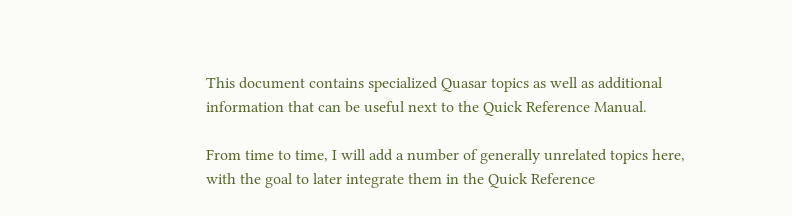This document contains specialized Quasar topics as well as additional information that can be useful next to the Quick Reference Manual.

From time to time, I will add a number of generally unrelated topics here, with the goal to later integrate them in the Quick Reference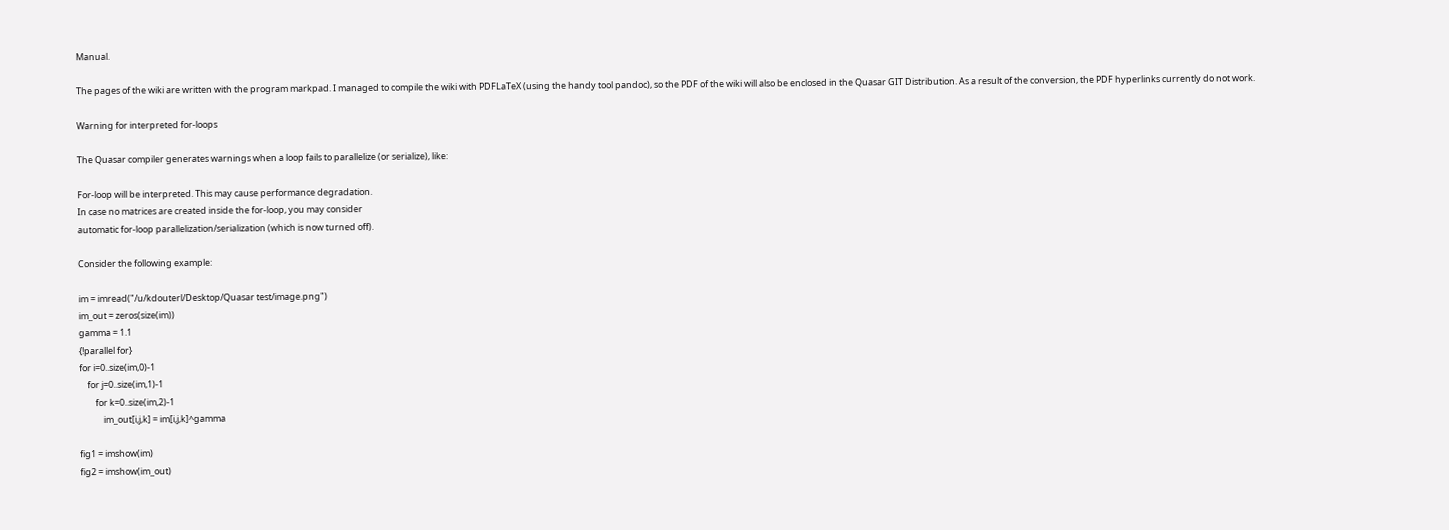Manual.

The pages of the wiki are written with the program markpad. I managed to compile the wiki with PDFLaTeX (using the handy tool pandoc), so the PDF of the wiki will also be enclosed in the Quasar GIT Distribution. As a result of the conversion, the PDF hyperlinks currently do not work.

Warning for interpreted for-loops

The Quasar compiler generates warnings when a loop fails to parallelize (or serialize), like:

For-loop will be interpreted. This may cause performance degradation.
In case no matrices are created inside the for-loop, you may consider
automatic for-loop parallelization/serialization (which is now turned off).

Consider the following example:

im = imread("/u/kdouterl/Desktop/Quasar test/image.png")
im_out = zeros(size(im))
gamma = 1.1
{!parallel for}
for i=0..size(im,0)-1
    for j=0..size(im,1)-1
        for k=0..size(im,2)-1
            im_out[i,j,k] = im[i,j,k]^gamma

fig1 = imshow(im)
fig2 = imshow(im_out)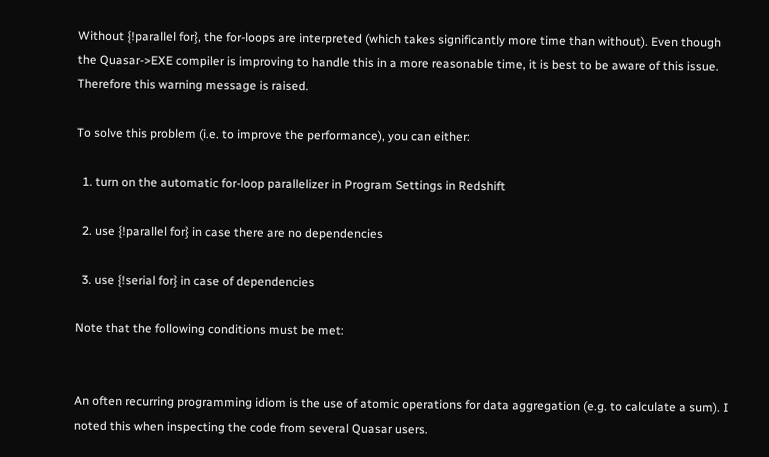Without {!parallel for}, the for-loops are interpreted (which takes significantly more time than without). Even though the Quasar->EXE compiler is improving to handle this in a more reasonable time, it is best to be aware of this issue. Therefore this warning message is raised.

To solve this problem (i.e. to improve the performance), you can either:

  1. turn on the automatic for-loop parallelizer in Program Settings in Redshift

  2. use {!parallel for} in case there are no dependencies

  3. use {!serial for} in case of dependencies

Note that the following conditions must be met:


An often recurring programming idiom is the use of atomic operations for data aggregation (e.g. to calculate a sum). I noted this when inspecting the code from several Quasar users.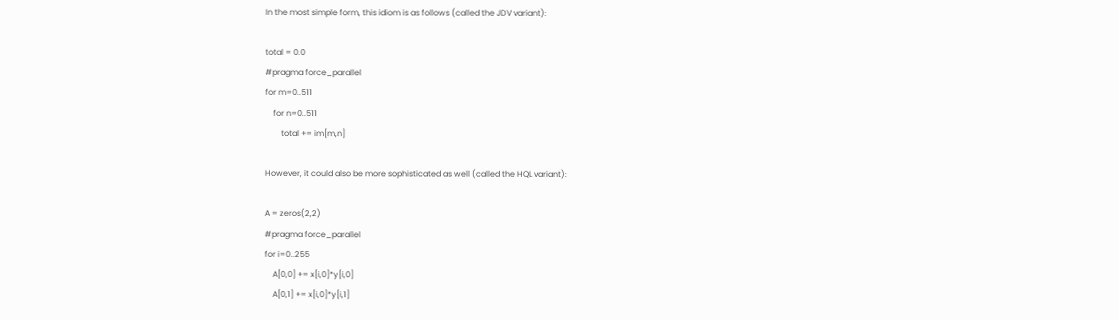In the most simple form, this idiom is as follows (called the JDV variant):

total = 0.0
#pragma force_parallel
for m=0..511
    for n=0..511
        total += im[m,n]

However, it could also be more sophisticated as well (called the HQL variant):

A = zeros(2,2)
#pragma force_parallel
for i=0..255
    A[0,0] += x[i,0]*y[i,0]
    A[0,1] += x[i,0]*y[i,1]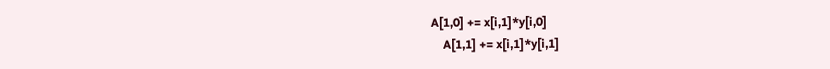A[1,0] += x[i,1]*y[i,0]
    A[1,1] += x[i,1]*y[i,1]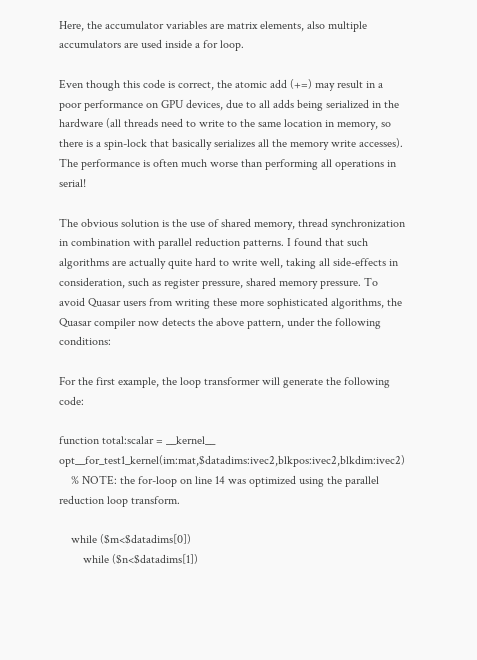Here, the accumulator variables are matrix elements, also multiple accumulators are used inside a for loop.

Even though this code is correct, the atomic add (+=) may result in a poor performance on GPU devices, due to all adds being serialized in the hardware (all threads need to write to the same location in memory, so there is a spin-lock that basically serializes all the memory write accesses). The performance is often much worse than performing all operations in serial!

The obvious solution is the use of shared memory, thread synchronization in combination with parallel reduction patterns. I found that such algorithms are actually quite hard to write well, taking all side-effects in consideration, such as register pressure, shared memory pressure. To avoid Quasar users from writing these more sophisticated algorithms, the Quasar compiler now detects the above pattern, under the following conditions:

For the first example, the loop transformer will generate the following code:

function total:scalar = __kernel__ opt__for_test1_kernel(im:mat,$datadims:ivec2,blkpos:ivec2,blkdim:ivec2)
    % NOTE: the for-loop on line 14 was optimized using the parallel reduction loop transform.

    while ($m<$datadims[0])
        while ($n<$datadims[1])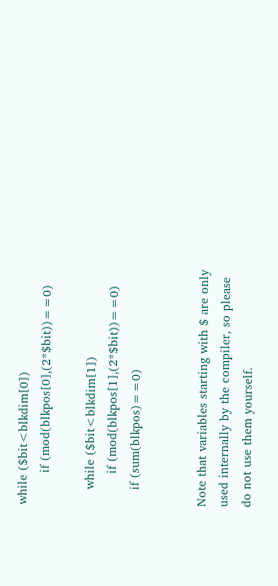while ($bit<blkdim[0])
        if (mod(blkpos[0],(2*$bit))==0)

    while ($bit<blkdim[1])
        if (mod(blkpos[1],(2*$bit))==0)
    if (sum(blkpos)==0)


Note that variables starting with $ are only used internally by the compiler, so please do not use them yourself.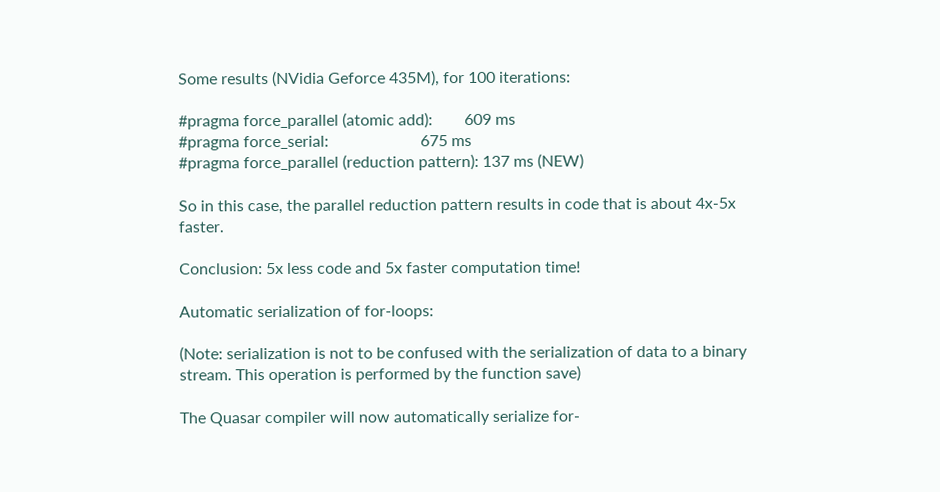Some results (NVidia Geforce 435M), for 100 iterations:

#pragma force_parallel (atomic add):        609 ms
#pragma force_serial:                       675 ms
#pragma force_parallel (reduction pattern): 137 ms (NEW)

So in this case, the parallel reduction pattern results in code that is about 4x-5x faster.

Conclusion: 5x less code and 5x faster computation time!

Automatic serialization of for-loops:

(Note: serialization is not to be confused with the serialization of data to a binary stream. This operation is performed by the function save)

The Quasar compiler will now automatically serialize for-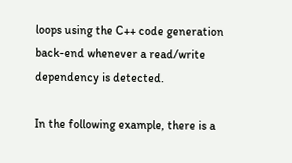loops using the C++ code generation back-end whenever a read/write dependency is detected.

In the following example, there is a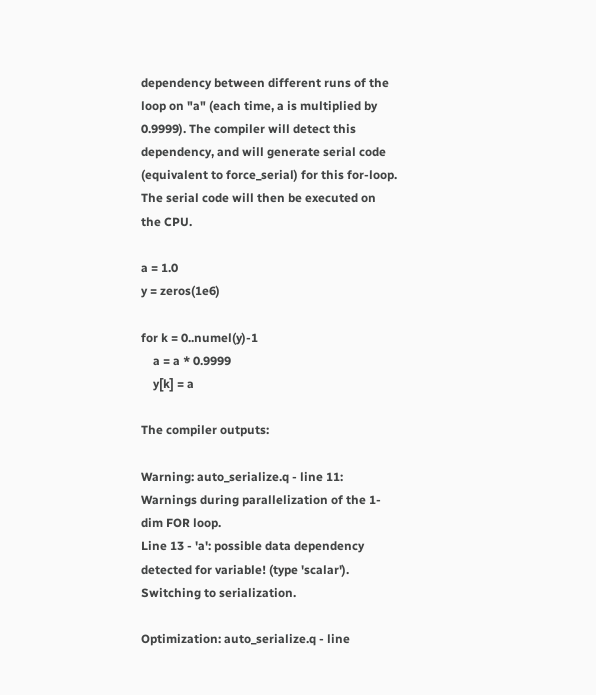dependency between different runs of the loop on "a" (each time, a is multiplied by 0.9999). The compiler will detect this dependency, and will generate serial code (equivalent to force_serial) for this for-loop. The serial code will then be executed on the CPU.

a = 1.0
y = zeros(1e6)

for k = 0..numel(y)-1
    a = a * 0.9999
    y[k] = a

The compiler outputs:

Warning: auto_serialize.q - line 11: Warnings during parallelization of the 1-dim FOR loop.
Line 13 - 'a': possible data dependency detected for variable! (type 'scalar'). Switching to serialization.

Optimization: auto_serialize.q - line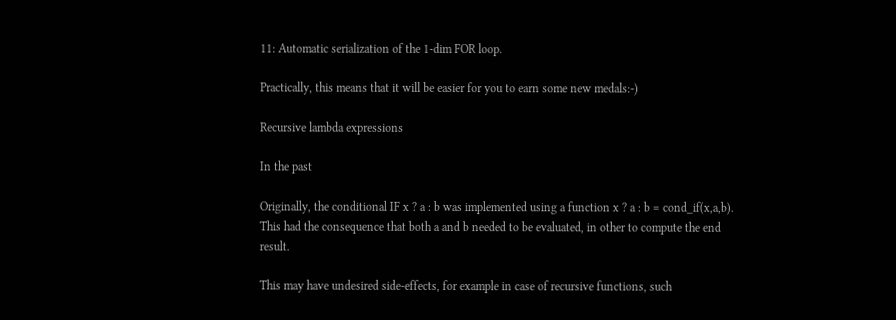11: Automatic serialization of the 1-dim FOR loop.

Practically, this means that it will be easier for you to earn some new medals:-)

Recursive lambda expressions

In the past

Originally, the conditional IF x ? a : b was implemented using a function x ? a : b = cond_if(x,a,b). This had the consequence that both a and b needed to be evaluated, in other to compute the end result.

This may have undesired side-effects, for example in case of recursive functions, such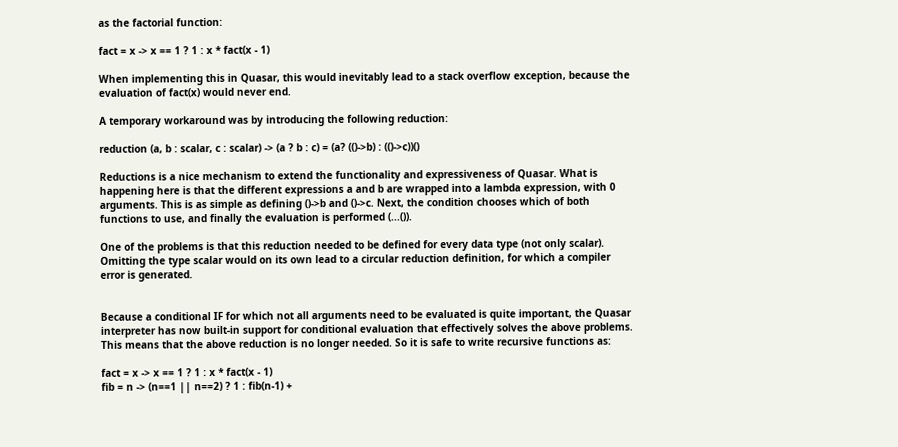as the factorial function:

fact = x -> x == 1 ? 1 : x * fact(x - 1)

When implementing this in Quasar, this would inevitably lead to a stack overflow exception, because the evaluation of fact(x) would never end.

A temporary workaround was by introducing the following reduction:

reduction (a, b : scalar, c : scalar) -> (a ? b : c) = (a? (()->b) : (()->c))()

Reductions is a nice mechanism to extend the functionality and expressiveness of Quasar. What is happening here is that the different expressions a and b are wrapped into a lambda expression, with 0 arguments. This is as simple as defining ()->b and ()->c. Next, the condition chooses which of both functions to use, and finally the evaluation is performed (...()).

One of the problems is that this reduction needed to be defined for every data type (not only scalar). Omitting the type scalar would on its own lead to a circular reduction definition, for which a compiler error is generated.


Because a conditional IF for which not all arguments need to be evaluated is quite important, the Quasar interpreter has now built-in support for conditional evaluation that effectively solves the above problems. This means that the above reduction is no longer needed. So it is safe to write recursive functions as:

fact = x -> x == 1 ? 1 : x * fact(x - 1)
fib = n -> (n==1 || n==2) ? 1 : fib(n-1) +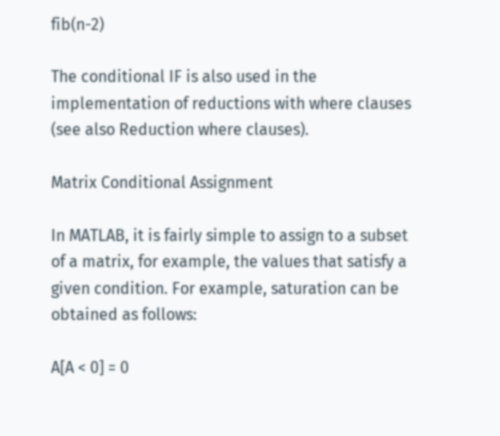fib(n-2)

The conditional IF is also used in the implementation of reductions with where clauses (see also Reduction where clauses).

Matrix Conditional Assignment

In MATLAB, it is fairly simple to assign to a subset of a matrix, for example, the values that satisfy a given condition. For example, saturation can be obtained as follows:

A[A < 0] = 0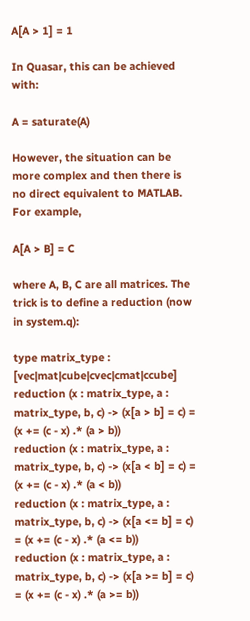A[A > 1] = 1

In Quasar, this can be achieved with:

A = saturate(A)

However, the situation can be more complex and then there is no direct equivalent to MATLAB. For example,

A[A > B] = C

where A, B, C are all matrices. The trick is to define a reduction (now in system.q):

type matrix_type : [vec|mat|cube|cvec|cmat|ccube]
reduction (x : matrix_type, a : matrix_type, b, c) -> (x[a > b] = c) = (x += (c - x) .* (a > b))
reduction (x : matrix_type, a : matrix_type, b, c) -> (x[a < b] = c) = (x += (c - x) .* (a < b))
reduction (x : matrix_type, a : matrix_type, b, c) -> (x[a <= b] = c) = (x += (c - x) .* (a <= b))
reduction (x : matrix_type, a : matrix_type, b, c) -> (x[a >= b] = c) = (x += (c - x) .* (a >= b))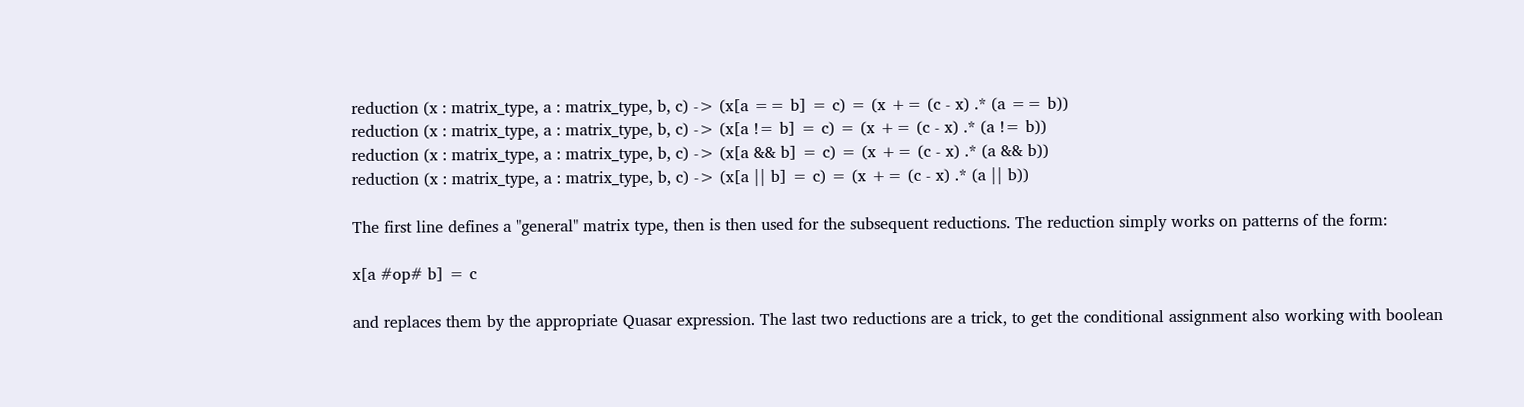reduction (x : matrix_type, a : matrix_type, b, c) -> (x[a == b] = c) = (x += (c - x) .* (a == b))
reduction (x : matrix_type, a : matrix_type, b, c) -> (x[a != b] = c) = (x += (c - x) .* (a != b))
reduction (x : matrix_type, a : matrix_type, b, c) -> (x[a && b] = c) = (x += (c - x) .* (a && b))
reduction (x : matrix_type, a : matrix_type, b, c) -> (x[a || b] = c) = (x += (c - x) .* (a || b))

The first line defines a "general" matrix type, then is then used for the subsequent reductions. The reduction simply works on patterns of the form:

x[a #op# b] = c

and replaces them by the appropriate Quasar expression. The last two reductions are a trick, to get the conditional assignment also working with boolean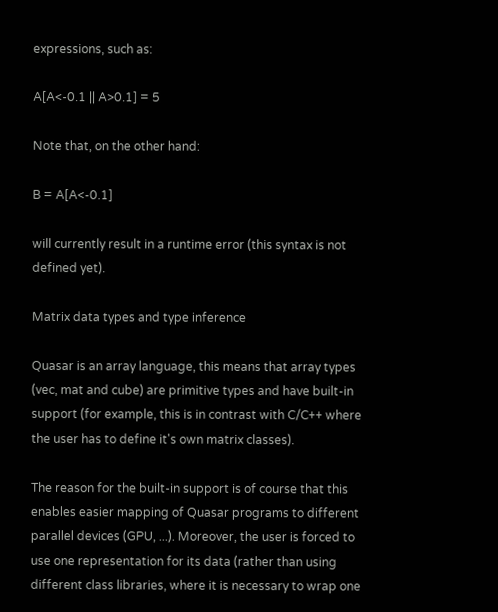expressions, such as:

A[A<-0.1 || A>0.1] = 5

Note that, on the other hand:

B = A[A<-0.1]

will currently result in a runtime error (this syntax is not defined yet).

Matrix data types and type inference

Quasar is an array language, this means that array types (vec, mat and cube) are primitive types and have built-in support (for example, this is in contrast with C/C++ where the user has to define it's own matrix classes).

The reason for the built-in support is of course that this enables easier mapping of Quasar programs to different parallel devices (GPU, ...). Moreover, the user is forced to use one representation for its data (rather than using different class libraries, where it is necessary to wrap one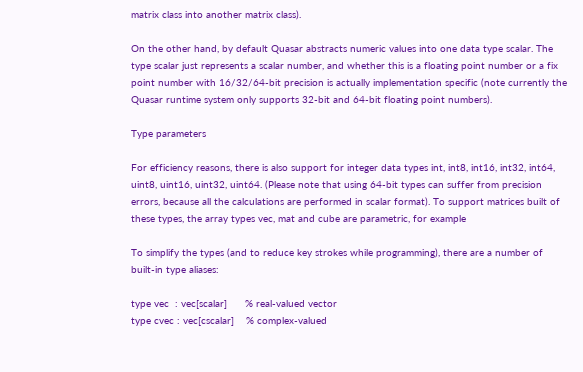matrix class into another matrix class).

On the other hand, by default Quasar abstracts numeric values into one data type scalar. The type scalar just represents a scalar number, and whether this is a floating point number or a fix point number with 16/32/64-bit precision is actually implementation specific (note currently the Quasar runtime system only supports 32-bit and 64-bit floating point numbers).

Type parameters

For efficiency reasons, there is also support for integer data types int, int8, int16, int32, int64, uint8, uint16, uint32, uint64. (Please note that using 64-bit types can suffer from precision errors, because all the calculations are performed in scalar format). To support matrices built of these types, the array types vec, mat and cube are parametric, for example

To simplify the types (and to reduce key strokes while programming), there are a number of built-in type aliases:

type vec  : vec[scalar]      % real-valued vector
type cvec : vec[cscalar]    % complex-valued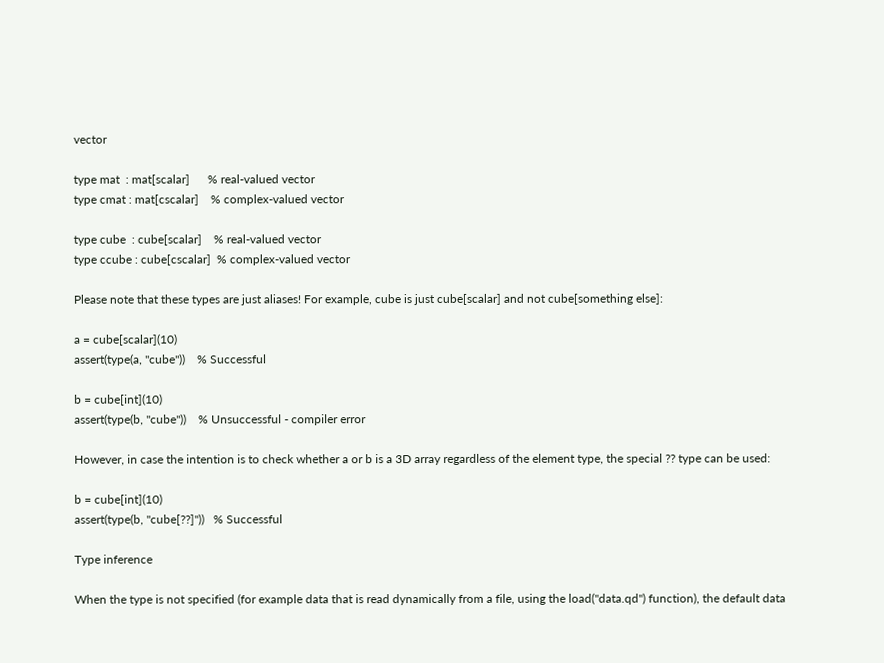vector

type mat  : mat[scalar]      % real-valued vector
type cmat : mat[cscalar]    % complex-valued vector

type cube  : cube[scalar]    % real-valued vector
type ccube : cube[cscalar]  % complex-valued vector

Please note that these types are just aliases! For example, cube is just cube[scalar] and not cube[something else]:

a = cube[scalar](10)
assert(type(a, "cube"))    % Successful

b = cube[int](10)
assert(type(b, "cube"))    % Unsuccessful - compiler error

However, in case the intention is to check whether a or b is a 3D array regardless of the element type, the special ?? type can be used:

b = cube[int](10)
assert(type(b, "cube[??]"))   % Successful

Type inference

When the type is not specified (for example data that is read dynamically from a file, using the load("data.qd") function), the default data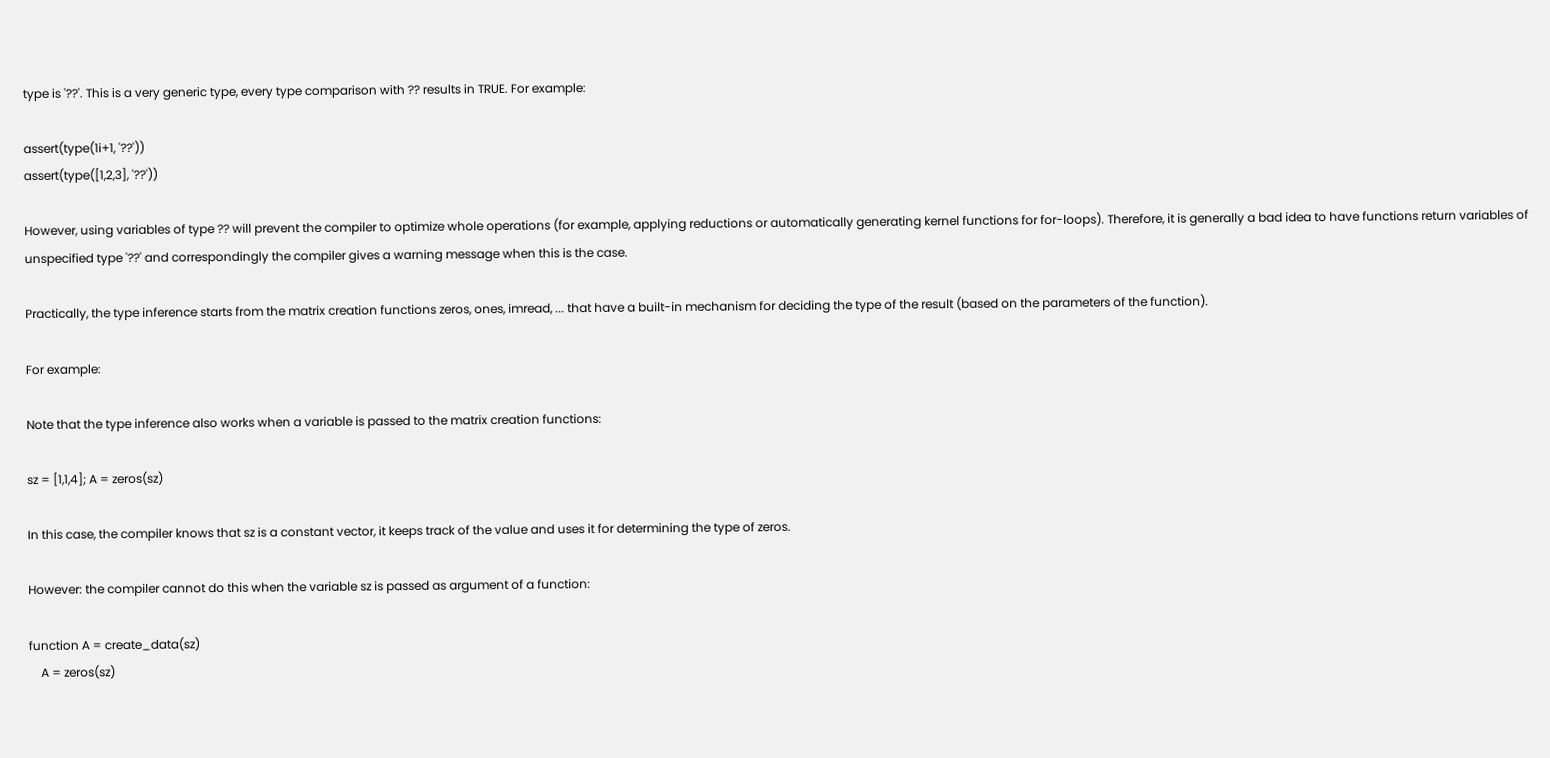type is '??'. This is a very generic type, every type comparison with ?? results in TRUE. For example:

assert(type(1i+1, '??'))
assert(type([1,2,3], '??'))

However, using variables of type ?? will prevent the compiler to optimize whole operations (for example, applying reductions or automatically generating kernel functions for for-loops). Therefore, it is generally a bad idea to have functions return variables of unspecified type '??' and correspondingly the compiler gives a warning message when this is the case.

Practically, the type inference starts from the matrix creation functions zeros, ones, imread, ... that have a built-in mechanism for deciding the type of the result (based on the parameters of the function).

For example:

Note that the type inference also works when a variable is passed to the matrix creation functions:

sz = [1,1,4]; A = zeros(sz)

In this case, the compiler knows that sz is a constant vector, it keeps track of the value and uses it for determining the type of zeros.

However: the compiler cannot do this when the variable sz is passed as argument of a function:

function A = create_data(sz)
    A = zeros(sz)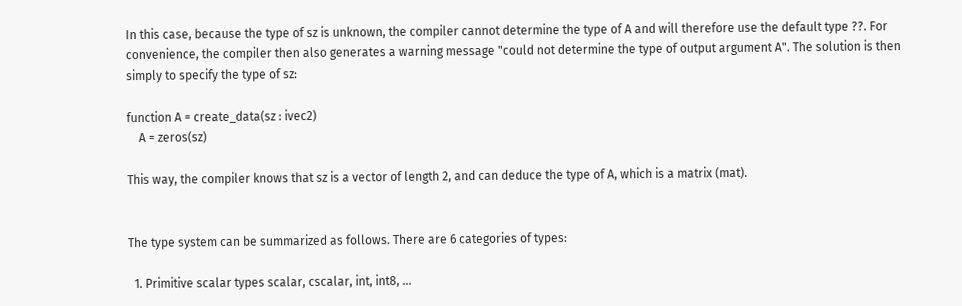In this case, because the type of sz is unknown, the compiler cannot determine the type of A and will therefore use the default type ??. For convenience, the compiler then also generates a warning message "could not determine the type of output argument A". The solution is then simply to specify the type of sz:

function A = create_data(sz : ivec2)
    A = zeros(sz)

This way, the compiler knows that sz is a vector of length 2, and can deduce the type of A, which is a matrix (mat).


The type system can be summarized as follows. There are 6 categories of types:

  1. Primitive scalar types scalar, cscalar, int, int8, ...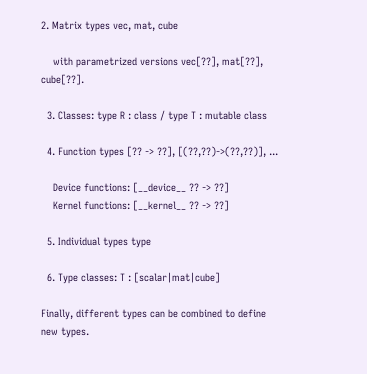2. Matrix types vec, mat, cube

    with parametrized versions vec[??], mat[??], cube[??].

  3. Classes: type R : class / type T : mutable class

  4. Function types [?? -> ??], [(??,??)->(??,??)], ...

    Device functions: [__device__ ?? -> ??]
    Kernel functions: [__kernel__ ?? -> ??]

  5. Individual types type

  6. Type classes: T : [scalar|mat|cube]

Finally, different types can be combined to define new types.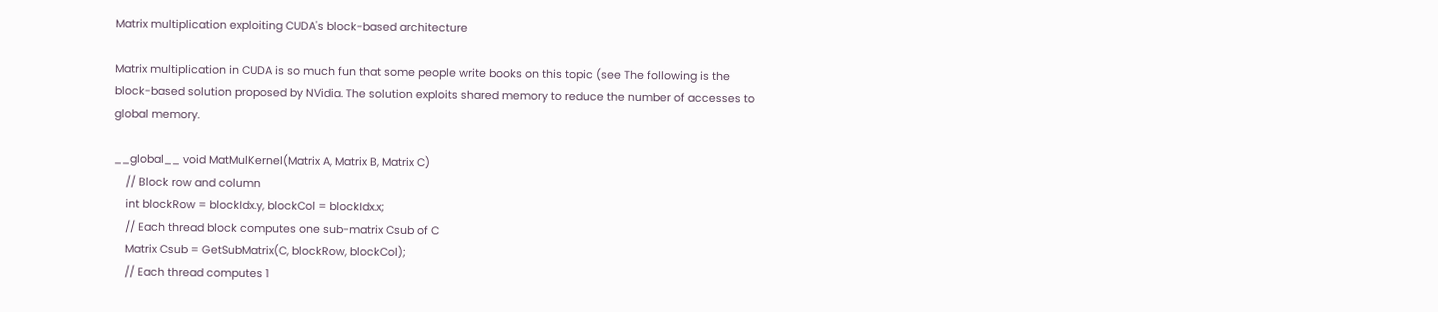Matrix multiplication exploiting CUDA's block-based architecture

Matrix multiplication in CUDA is so much fun that some people write books on this topic (see The following is the block-based solution proposed by NVidia. The solution exploits shared memory to reduce the number of accesses to global memory.

__global__ void MatMulKernel(Matrix A, Matrix B, Matrix C)
    // Block row and column
    int blockRow = blockIdx.y, blockCol = blockIdx.x;
    // Each thread block computes one sub-matrix Csub of C
    Matrix Csub = GetSubMatrix(C, blockRow, blockCol);
    // Each thread computes 1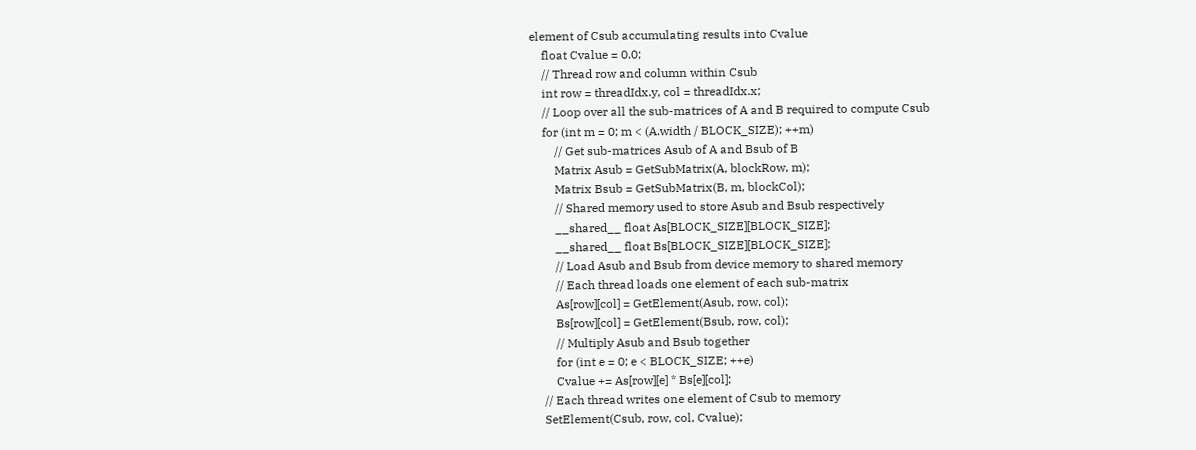element of Csub accumulating results into Cvalue
    float Cvalue = 0.0;
    // Thread row and column within Csub
    int row = threadIdx.y, col = threadIdx.x;
    // Loop over all the sub-matrices of A and B required to compute Csub
    for (int m = 0; m < (A.width / BLOCK_SIZE); ++m)
        // Get sub-matrices Asub of A and Bsub of B
        Matrix Asub = GetSubMatrix(A, blockRow, m);
        Matrix Bsub = GetSubMatrix(B, m, blockCol);
        // Shared memory used to store Asub and Bsub respectively
        __shared__ float As[BLOCK_SIZE][BLOCK_SIZE];
        __shared__ float Bs[BLOCK_SIZE][BLOCK_SIZE];
        // Load Asub and Bsub from device memory to shared memory
        // Each thread loads one element of each sub-matrix
        As[row][col] = GetElement(Asub, row, col);
        Bs[row][col] = GetElement(Bsub, row, col);
        // Multiply Asub and Bsub together
        for (int e = 0; e < BLOCK_SIZE; ++e)
        Cvalue += As[row][e] * Bs[e][col];
    // Each thread writes one element of Csub to memory
    SetElement(Csub, row, col, Cvalue);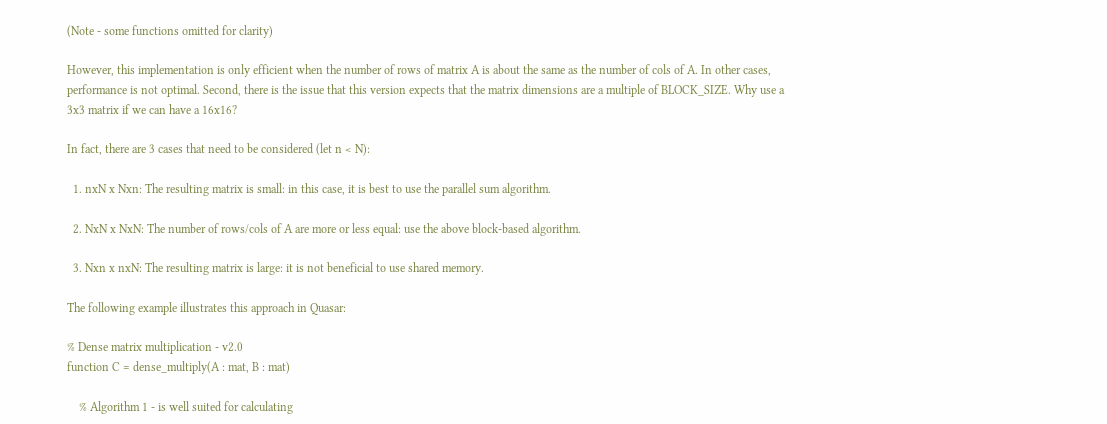(Note - some functions omitted for clarity)

However, this implementation is only efficient when the number of rows of matrix A is about the same as the number of cols of A. In other cases, performance is not optimal. Second, there is the issue that this version expects that the matrix dimensions are a multiple of BLOCK_SIZE. Why use a 3x3 matrix if we can have a 16x16?

In fact, there are 3 cases that need to be considered (let n < N):

  1. nxN x Nxn: The resulting matrix is small: in this case, it is best to use the parallel sum algorithm.

  2. NxN x NxN: The number of rows/cols of A are more or less equal: use the above block-based algorithm.

  3. Nxn x nxN: The resulting matrix is large: it is not beneficial to use shared memory.

The following example illustrates this approach in Quasar:

% Dense matrix multiplication - v2.0
function C = dense_multiply(A : mat, B : mat)

    % Algorithm 1 - is well suited for calculating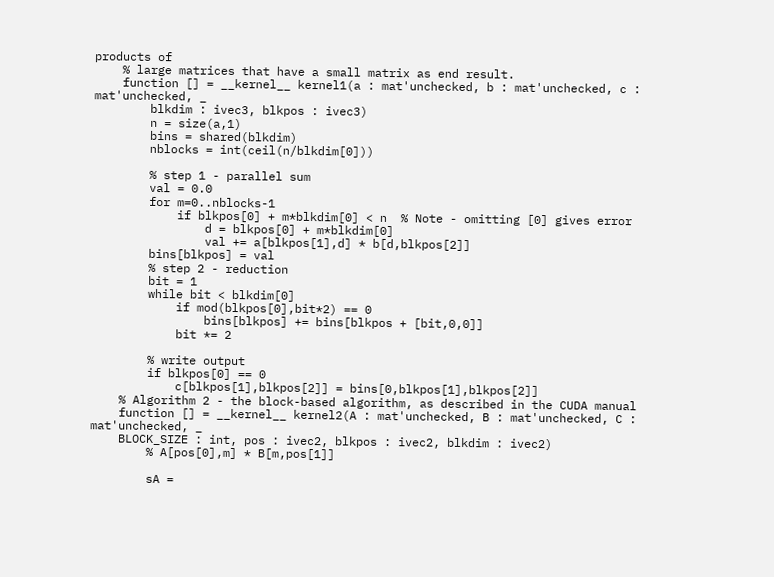products of
    % large matrices that have a small matrix as end result.
    function [] = __kernel__ kernel1(a : mat'unchecked, b : mat'unchecked, c : mat'unchecked, _
        blkdim : ivec3, blkpos : ivec3)
        n = size(a,1)
        bins = shared(blkdim)
        nblocks = int(ceil(n/blkdim[0]))

        % step 1 - parallel sum
        val = 0.0
        for m=0..nblocks-1
            if blkpos[0] + m*blkdim[0] < n  % Note - omitting [0] gives error
                d = blkpos[0] + m*blkdim[0]
                val += a[blkpos[1],d] * b[d,blkpos[2]]
        bins[blkpos] = val
        % step 2 - reduction
        bit = 1
        while bit < blkdim[0]
            if mod(blkpos[0],bit*2) == 0
                bins[blkpos] += bins[blkpos + [bit,0,0]]
            bit *= 2

        % write output
        if blkpos[0] == 0
            c[blkpos[1],blkpos[2]] = bins[0,blkpos[1],blkpos[2]]
    % Algorithm 2 - the block-based algorithm, as described in the CUDA manual
    function [] = __kernel__ kernel2(A : mat'unchecked, B : mat'unchecked, C : mat'unchecked, _
    BLOCK_SIZE : int, pos : ivec2, blkpos : ivec2, blkdim : ivec2)
        % A[pos[0],m] * B[m,pos[1]]

        sA =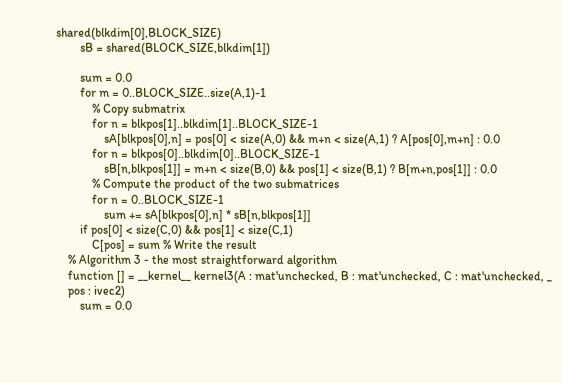shared(blkdim[0],BLOCK_SIZE)
        sB = shared(BLOCK_SIZE,blkdim[1])

        sum = 0.0
        for m = 0..BLOCK_SIZE..size(A,1)-1
            % Copy submatrix
            for n = blkpos[1]..blkdim[1]..BLOCK_SIZE-1
                sA[blkpos[0],n] = pos[0] < size(A,0) && m+n < size(A,1) ? A[pos[0],m+n] : 0.0
            for n = blkpos[0]..blkdim[0]..BLOCK_SIZE-1
                sB[n,blkpos[1]] = m+n < size(B,0) && pos[1] < size(B,1) ? B[m+n,pos[1]] : 0.0
            % Compute the product of the two submatrices
            for n = 0..BLOCK_SIZE-1
                sum += sA[blkpos[0],n] * sB[n,blkpos[1]]
        if pos[0] < size(C,0) && pos[1] < size(C,1)
            C[pos] = sum % Write the result
    % Algorithm 3 - the most straightforward algorithm
    function [] = __kernel__ kernel3(A : mat'unchecked, B : mat'unchecked, C : mat'unchecked, _
    pos : ivec2)
        sum = 0.0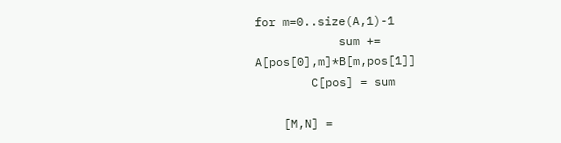for m=0..size(A,1)-1
            sum += A[pos[0],m]*B[m,pos[1]]
        C[pos] = sum

    [M,N] =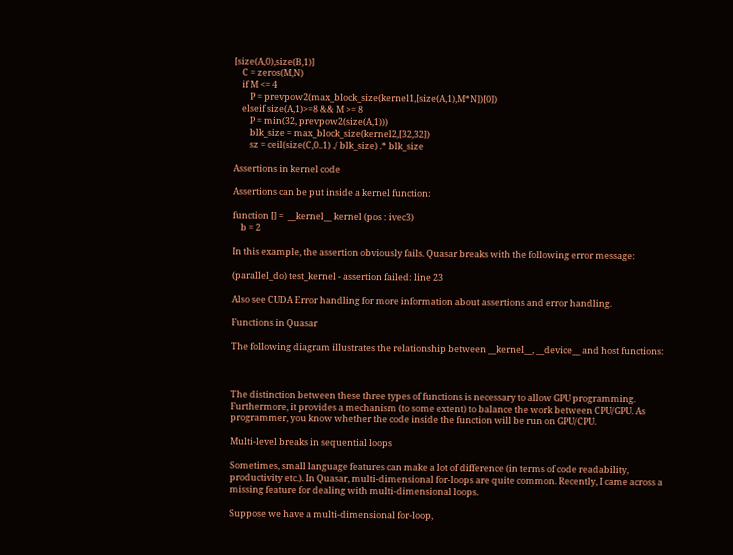[size(A,0),size(B,1)]
    C = zeros(M,N)
    if M <= 4
        P = prevpow2(max_block_size(kernel1,[size(A,1),M*N])[0])
    elseif size(A,1)>=8 && M >= 8
        P = min(32, prevpow2(size(A,1)))
        blk_size = max_block_size(kernel2,[32,32])
        sz = ceil(size(C,0..1) ./ blk_size) .* blk_size

Assertions in kernel code

Assertions can be put inside a kernel function:

function [] =  __kernel__ kernel (pos : ivec3)
    b = 2

In this example, the assertion obviously fails. Quasar breaks with the following error message:

(parallel_do) test_kernel - assertion failed: line 23

Also see CUDA Error handling for more information about assertions and error handling.

Functions in Quasar

The following diagram illustrates the relationship between __kernel__, __device__ and host functions:



The distinction between these three types of functions is necessary to allow GPU programming. Furthermore, it provides a mechanism (to some extent) to balance the work between CPU/GPU. As programmer, you know whether the code inside the function will be run on GPU/CPU.

Multi-level breaks in sequential loops

Sometimes, small language features can make a lot of difference (in terms of code readability, productivity etc.). In Quasar, multi-dimensional for-loops are quite common. Recently, I came across a missing feature for dealing with multi-dimensional loops.

Suppose we have a multi-dimensional for-loop,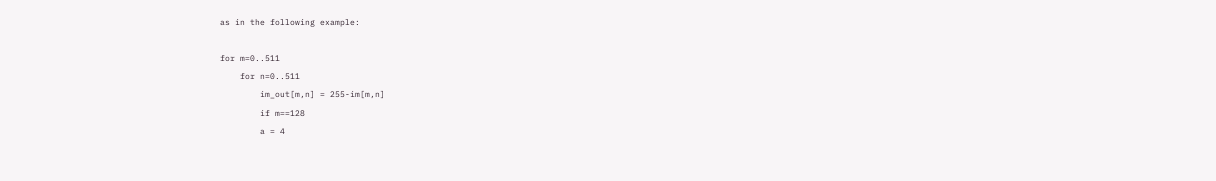as in the following example:

for m=0..511
    for n=0..511
        im_out[m,n] = 255-im[m,n]
        if m==128
        a = 4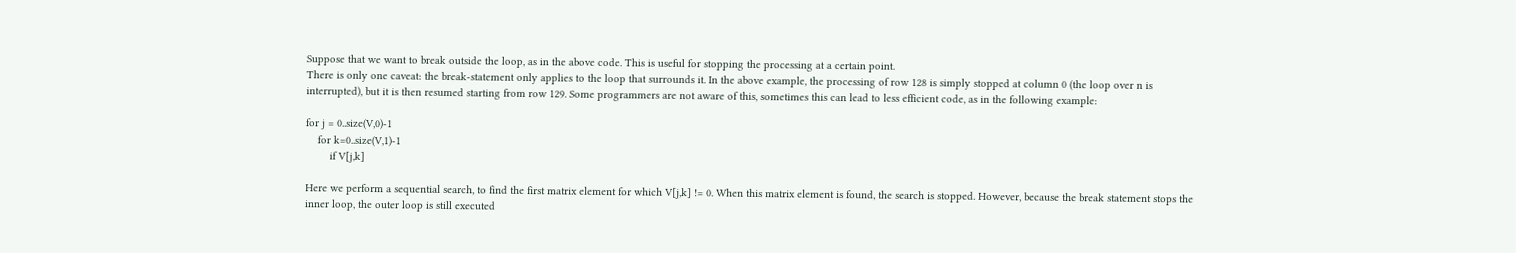Suppose that we want to break outside the loop, as in the above code. This is useful for stopping the processing at a certain point.
There is only one caveat: the break-statement only applies to the loop that surrounds it. In the above example, the processing of row 128 is simply stopped at column 0 (the loop over n is interrupted), but it is then resumed starting from row 129. Some programmers are not aware of this, sometimes this can lead to less efficient code, as in the following example:

for j = 0..size(V,0)-1
    for k=0..size(V,1)-1
        if V[j,k]

Here we perform a sequential search, to find the first matrix element for which V[j,k] != 0. When this matrix element is found, the search is stopped. However, because the break statement stops the inner loop, the outer loop is still executed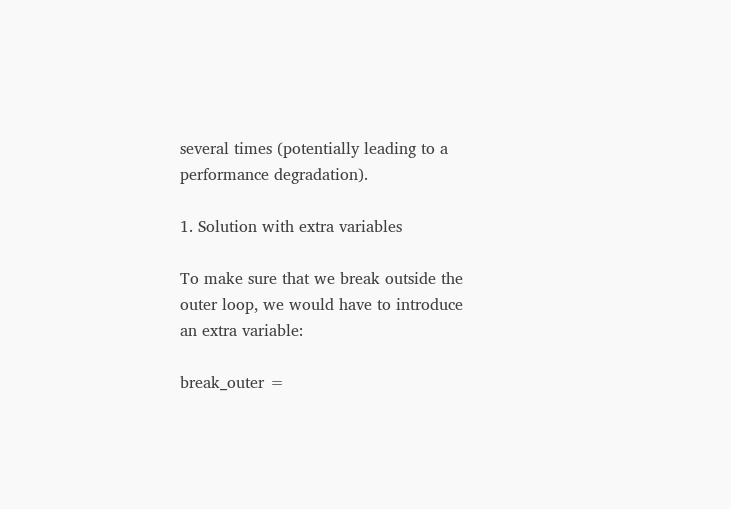several times (potentially leading to a performance degradation).

1. Solution with extra variables

To make sure that we break outside the outer loop, we would have to introduce an extra variable:

break_outer =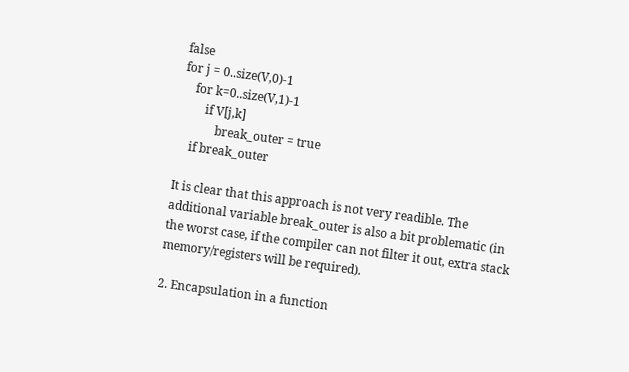false
for j = 0..size(V,0)-1
    for k=0..size(V,1)-1
        if V[j,k]
            break_outer = true
    if break_outer

It is clear that this approach is not very readible. The additional variable break_outer is also a bit problematic (in the worst case, if the compiler can not filter it out, extra stack memory/registers will be required).

2. Encapsulation in a function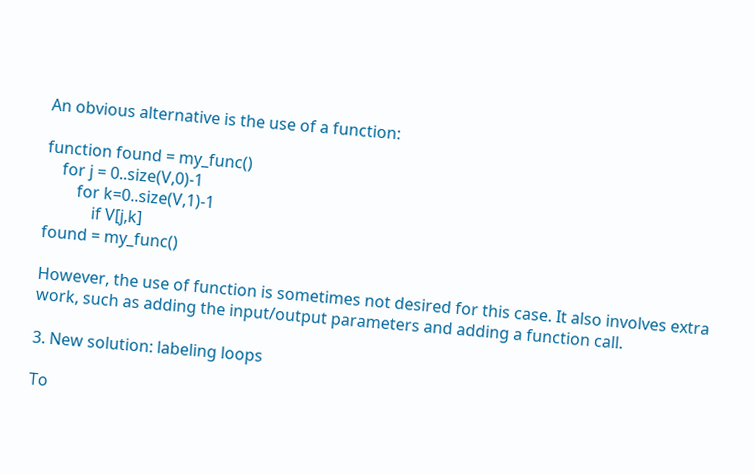An obvious alternative is the use of a function:

function found = my_func()
    for j = 0..size(V,0)-1
        for k=0..size(V,1)-1
            if V[j,k]
found = my_func()

However, the use of function is sometimes not desired for this case. It also involves extra work, such as adding the input/output parameters and adding a function call.

3. New solution: labeling loops

To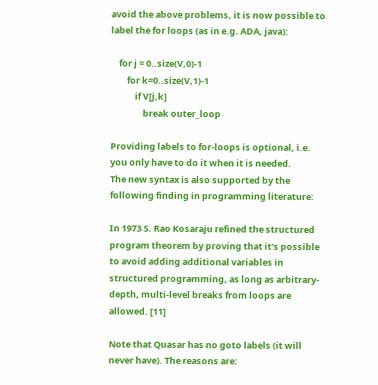avoid the above problems, it is now possible to label the for loops (as in e.g. ADA, java):

    for j = 0..size(V,0)-1
        for k=0..size(V,1)-1
            if V[j,k]
                break outer_loop

Providing labels to for-loops is optional, i.e. you only have to do it when it is needed.
The new syntax is also supported by the following finding in programming literature:

In 1973 S. Rao Kosaraju refined the structured program theorem by proving that it's possible to avoid adding additional variables in structured programming, as long as arbitrary-depth, multi-level breaks from loops are allowed. [11]

Note that Quasar has no goto labels (it will never have). The reasons are: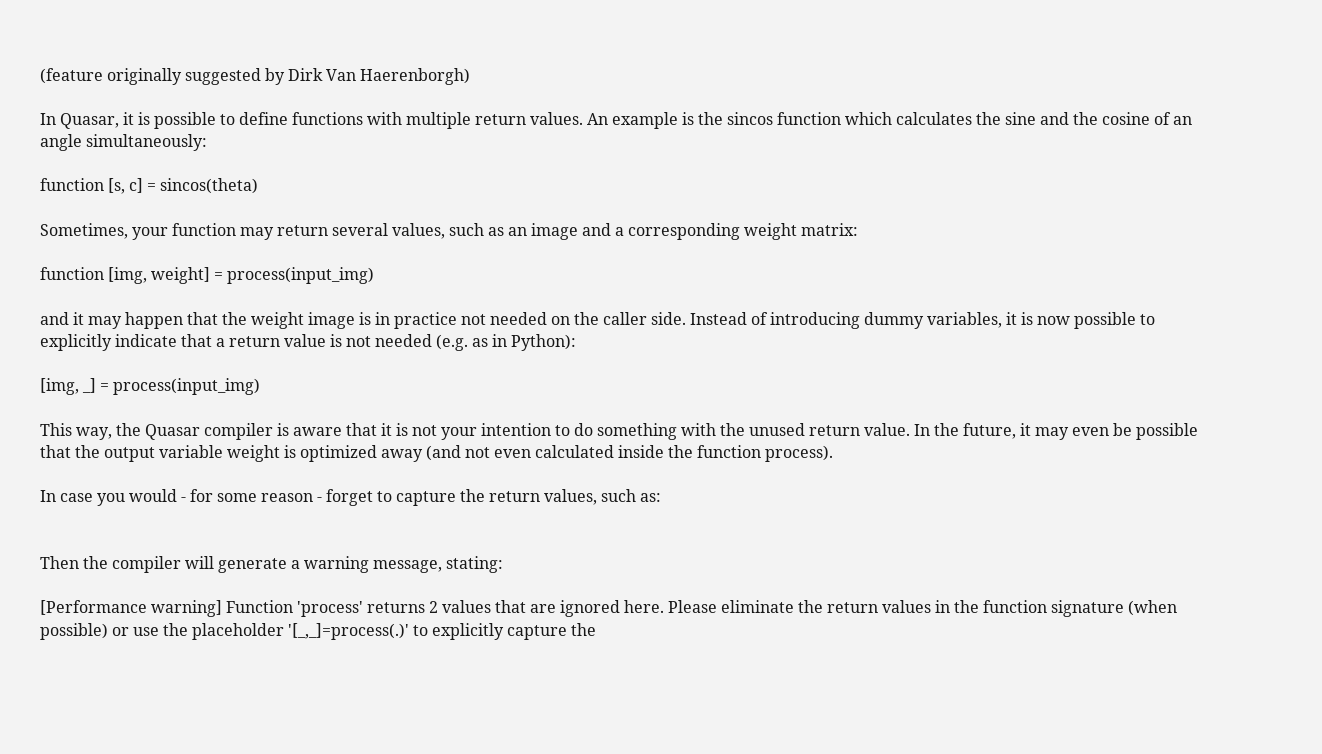(feature originally suggested by Dirk Van Haerenborgh)

In Quasar, it is possible to define functions with multiple return values. An example is the sincos function which calculates the sine and the cosine of an angle simultaneously:

function [s, c] = sincos(theta)

Sometimes, your function may return several values, such as an image and a corresponding weight matrix:

function [img, weight] = process(input_img)

and it may happen that the weight image is in practice not needed on the caller side. Instead of introducing dummy variables, it is now possible to explicitly indicate that a return value is not needed (e.g. as in Python):

[img, _] = process(input_img)

This way, the Quasar compiler is aware that it is not your intention to do something with the unused return value. In the future, it may even be possible that the output variable weight is optimized away (and not even calculated inside the function process).

In case you would - for some reason - forget to capture the return values, such as:


Then the compiler will generate a warning message, stating:

[Performance warning] Function 'process' returns 2 values that are ignored here. Please eliminate the return values in the function signature (when possible) or use the placeholder '[_,_]=process(.)' to explicitly capture the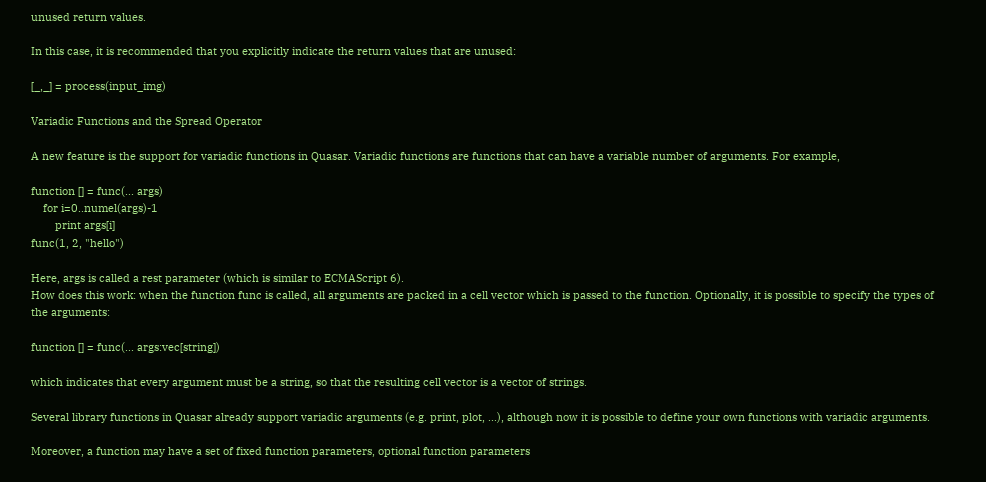unused return values.

In this case, it is recommended that you explicitly indicate the return values that are unused:

[_,_] = process(input_img)

Variadic Functions and the Spread Operator

A new feature is the support for variadic functions in Quasar. Variadic functions are functions that can have a variable number of arguments. For example,

function [] = func(... args)
    for i=0..numel(args)-1
        print args[i]
func(1, 2, "hello")

Here, args is called a rest parameter (which is similar to ECMAScript 6).
How does this work: when the function func is called, all arguments are packed in a cell vector which is passed to the function. Optionally, it is possible to specify the types of the arguments:

function [] = func(... args:vec[string])

which indicates that every argument must be a string, so that the resulting cell vector is a vector of strings.

Several library functions in Quasar already support variadic arguments (e.g. print, plot, ...), although now it is possible to define your own functions with variadic arguments.

Moreover, a function may have a set of fixed function parameters, optional function parameters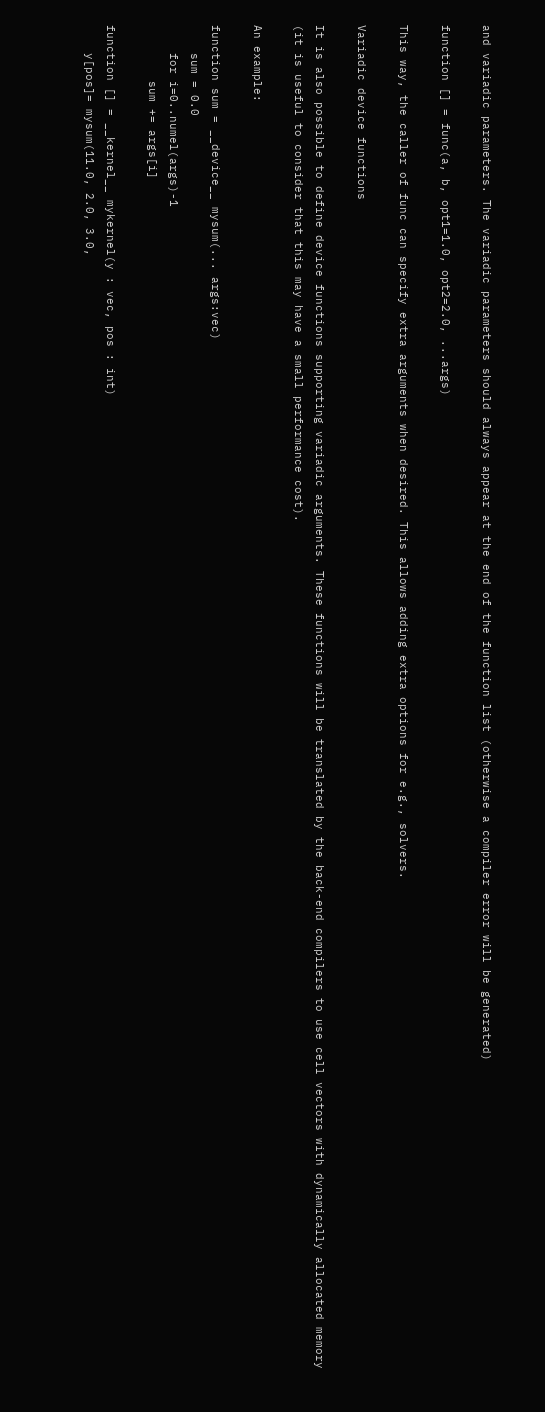and variadic parameters. The variadic parameters should always appear at the end of the function list (otherwise a compiler error will be generated)

function [] = func(a, b, opt1=1.0, opt2=2.0, ...args)

This way, the caller of func can specify extra arguments when desired. This allows adding extra options for e.g., solvers.

Variadic device functions

It is also possible to define device functions supporting variadic arguments. These functions will be translated by the back-end compilers to use cell vectors with dynamically allocated memory (it is useful to consider that this may have a small performance cost).

An example:

function sum = __device__ mysum(... args:vec)
    sum = 0.0
    for i=0..numel(args)-1
        sum += args[i]

function [] = __kernel__ mykernel(y : vec, pos : int)
    y[pos]= mysum(11.0, 2.0, 3.0,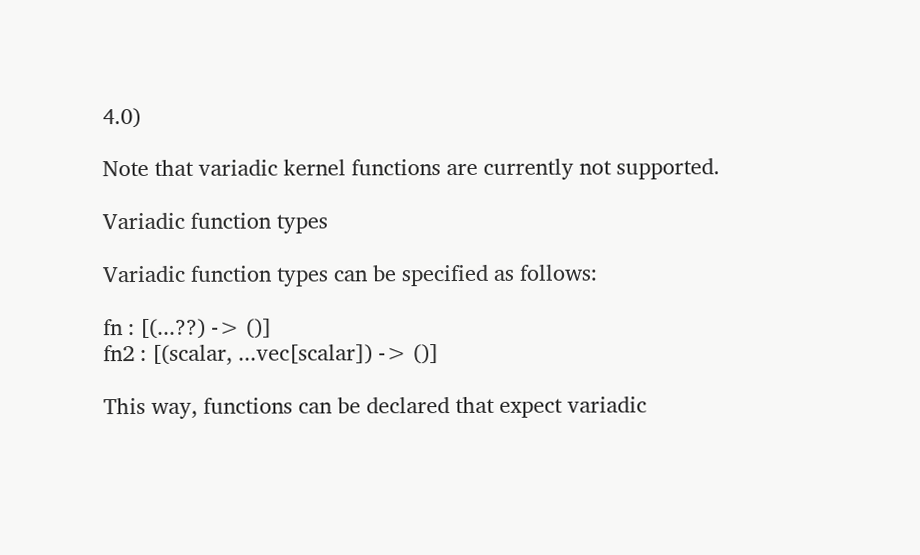4.0)

Note that variadic kernel functions are currently not supported.

Variadic function types

Variadic function types can be specified as follows:

fn : [(...??) -> ()]
fn2 : [(scalar, ...vec[scalar]) -> ()]

This way, functions can be declared that expect variadic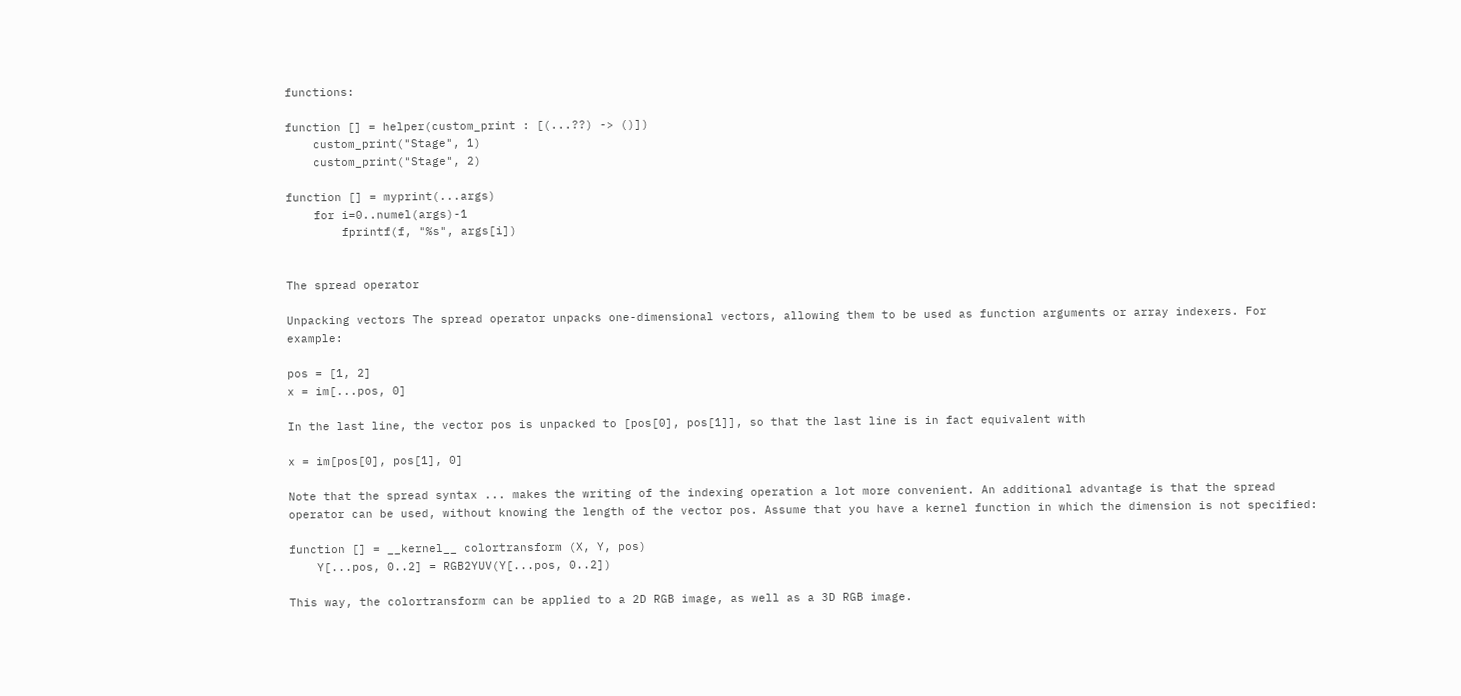functions:

function [] = helper(custom_print : [(...??) -> ()])
    custom_print("Stage", 1)
    custom_print("Stage", 2)

function [] = myprint(...args)
    for i=0..numel(args)-1
        fprintf(f, "%s", args[i])


The spread operator

Unpacking vectors The spread operator unpacks one-dimensional vectors, allowing them to be used as function arguments or array indexers. For example:

pos = [1, 2]
x = im[...pos, 0]

In the last line, the vector pos is unpacked to [pos[0], pos[1]], so that the last line is in fact equivalent with

x = im[pos[0], pos[1], 0]

Note that the spread syntax ... makes the writing of the indexing operation a lot more convenient. An additional advantage is that the spread operator can be used, without knowing the length of the vector pos. Assume that you have a kernel function in which the dimension is not specified:

function [] = __kernel__ colortransform (X, Y, pos)
    Y[...pos, 0..2] = RGB2YUV(Y[...pos, 0..2])

This way, the colortransform can be applied to a 2D RGB image, as well as a 3D RGB image.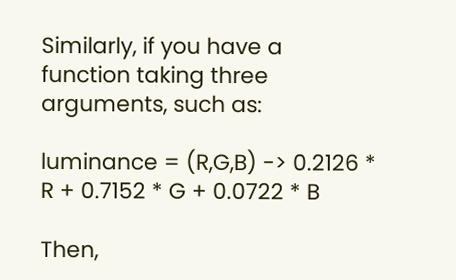Similarly, if you have a function taking three arguments, such as:

luminance = (R,G,B) -> 0.2126 * R + 0.7152 * G + 0.0722 * B

Then,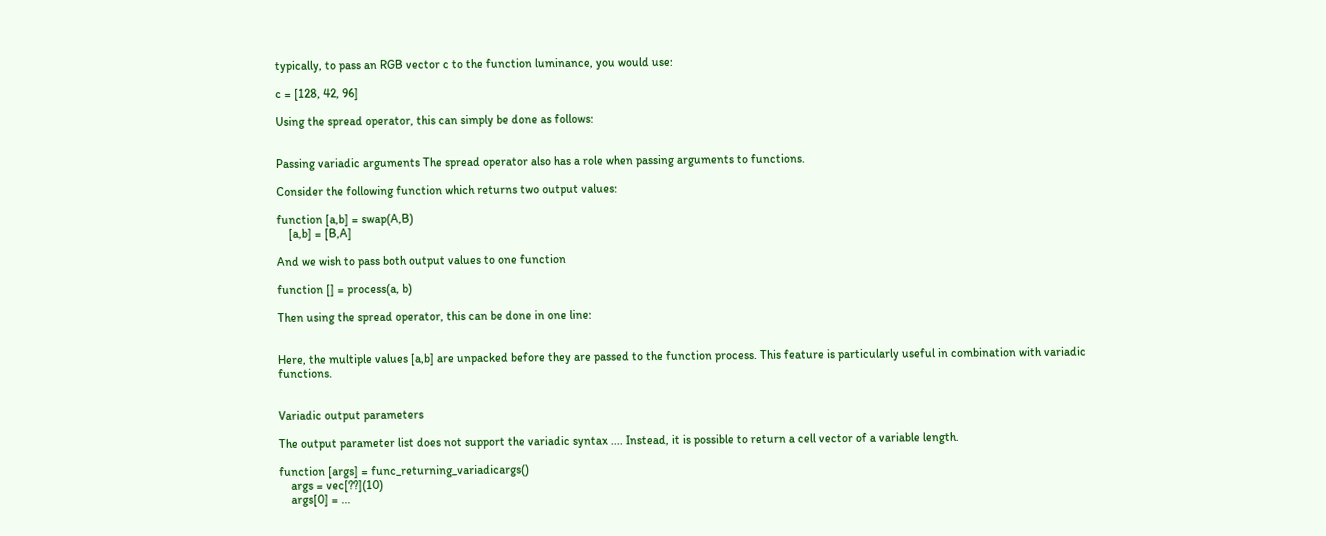typically, to pass an RGB vector c to the function luminance, you would use:

c = [128, 42, 96]

Using the spread operator, this can simply be done as follows:


Passing variadic arguments The spread operator also has a role when passing arguments to functions.

Consider the following function which returns two output values:

function [a,b] = swap(A,B)
    [a,b] = [B,A]

And we wish to pass both output values to one function

function [] = process(a, b)

Then using the spread operator, this can be done in one line:


Here, the multiple values [a,b] are unpacked before they are passed to the function process. This feature is particularly useful in combination with variadic functions.


Variadic output parameters

The output parameter list does not support the variadic syntax .... Instead, it is possible to return a cell vector of a variable length.

function [args] = func_returning_variadicargs()
    args = vec[??](10)
    args[0] = ...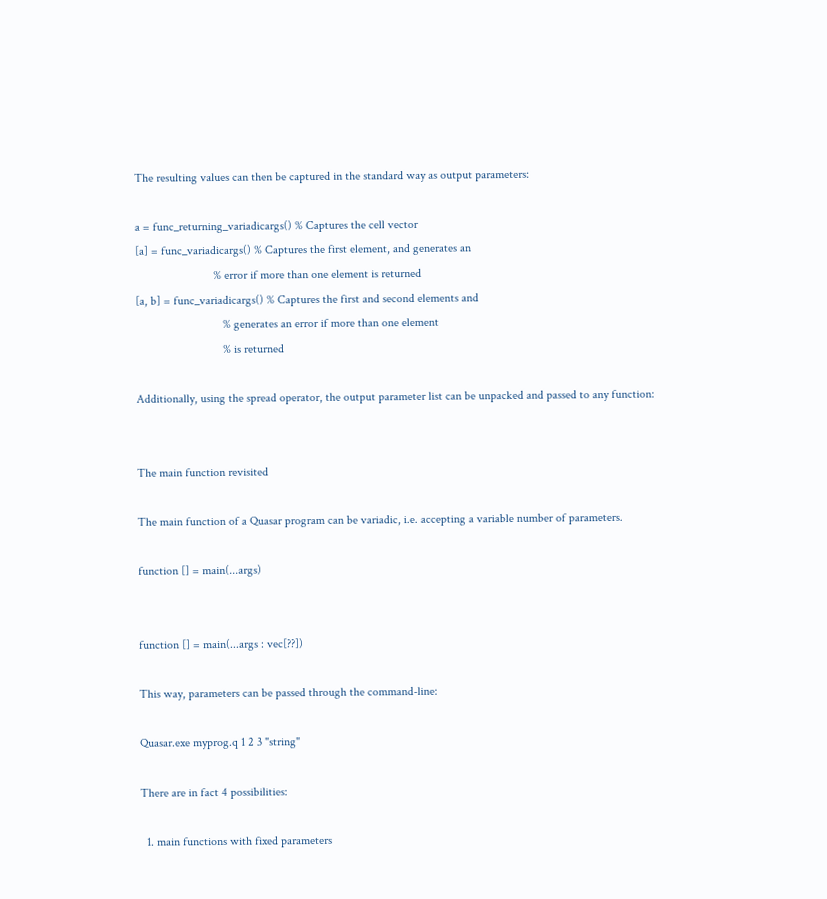The resulting values can then be captured in the standard way as output parameters:

a = func_returning_variadicargs() % Captures the cell vector
[a] = func_variadicargs() % Captures the first element, and generates an
                          % error if more than one element is returned
[a, b] = func_variadicargs() % Captures the first and second elements and
                             % generates an error if more than one element
                             % is returned

Additionally, using the spread operator, the output parameter list can be unpacked and passed to any function:


The main function revisited

The main function of a Quasar program can be variadic, i.e. accepting a variable number of parameters.

function [] = main(...args)


function [] = main(...args : vec[??])

This way, parameters can be passed through the command-line:

Quasar.exe myprog.q 1 2 3 "string"

There are in fact 4 possibilities:

  1. main functions with fixed parameters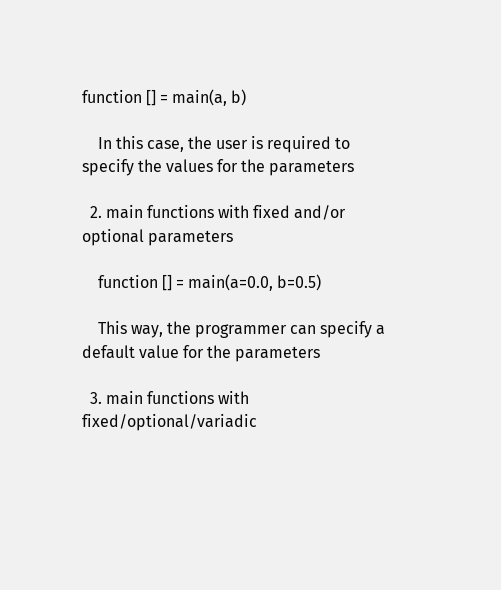function [] = main(a, b)

    In this case, the user is required to specify the values for the parameters

  2. main functions with fixed and/or optional parameters

    function [] = main(a=0.0, b=0.5)

    This way, the programmer can specify a default value for the parameters

  3. main functions with fixed/optional/variadic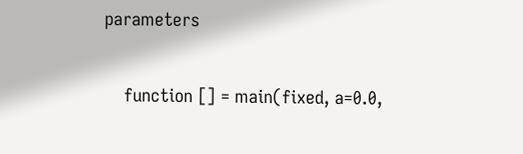parameters

    function [] = main(fixed, a=0.0,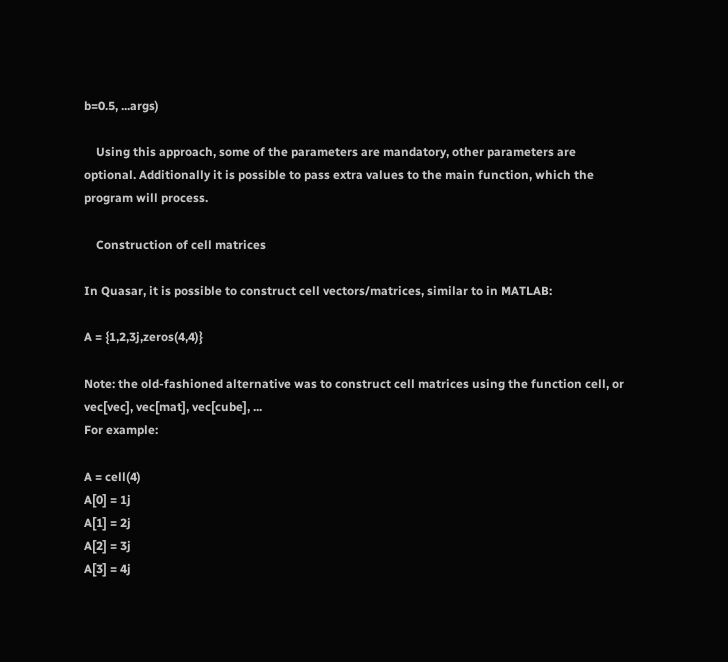b=0.5, ...args)

    Using this approach, some of the parameters are mandatory, other parameters are optional. Additionally it is possible to pass extra values to the main function, which the program will process.

    Construction of cell matrices

In Quasar, it is possible to construct cell vectors/matrices, similar to in MATLAB:

A = {1,2,3j,zeros(4,4)}

Note: the old-fashioned alternative was to construct cell matrices using the function cell, or vec[vec], vec[mat], vec[cube], ...
For example:

A = cell(4)
A[0] = 1j
A[1] = 2j
A[2] = 3j
A[3] = 4j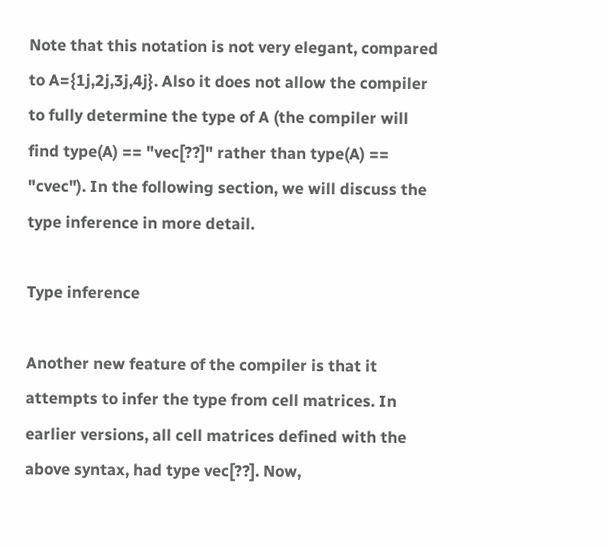Note that this notation is not very elegant, compared to A={1j,2j,3j,4j}. Also it does not allow the compiler to fully determine the type of A (the compiler will find type(A) == "vec[??]" rather than type(A) == "cvec"). In the following section, we will discuss the type inference in more detail.

Type inference

Another new feature of the compiler is that it attempts to infer the type from cell matrices. In earlier versions, all cell matrices defined with the above syntax, had type vec[??]. Now,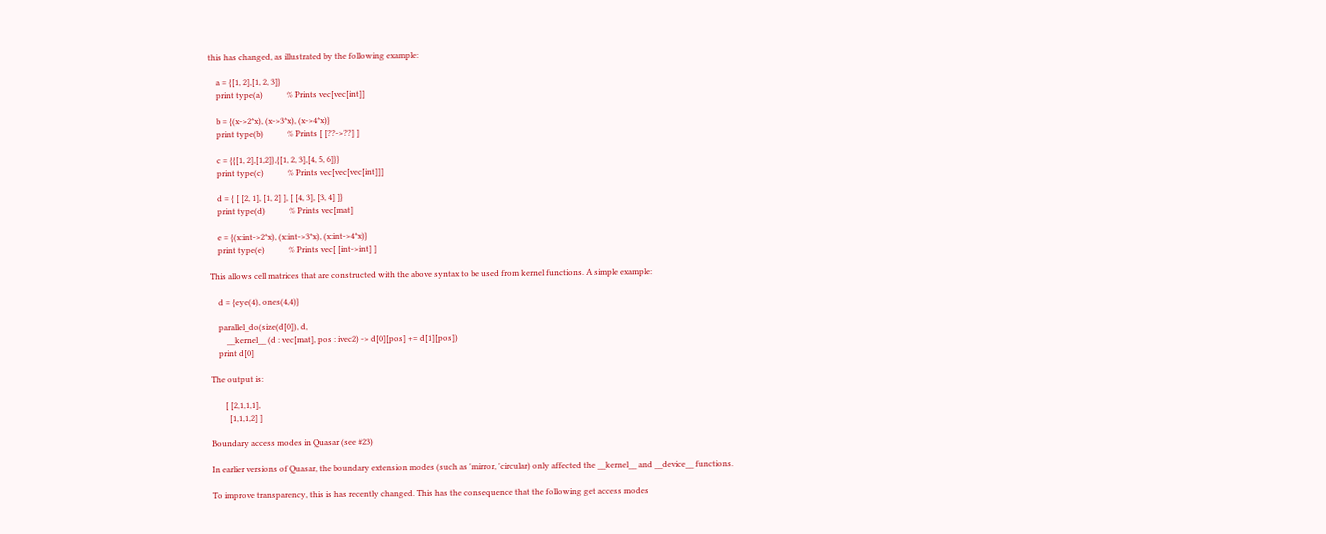this has changed, as illustrated by the following example:

    a = {[1, 2],[1, 2, 3]}
    print type(a)            % Prints vec[vec[int]]

    b = {(x->2*x), (x->3*x), (x->4*x)}
    print type(b)            % Prints [ [??->??] ]

    c = {{[1, 2],[1,2]},{[1, 2, 3],[4, 5, 6]}}
    print type(c)            % Prints vec[vec[vec[int]]]

    d = { [ [2, 1], [1, 2] ], [ [4, 3], [3, 4] ]}
    print type(d)            % Prints vec[mat]

    e = {(x:int->2*x), (x:int->3*x), (x:int->4*x)}
    print type(e)            % Prints vec[ [int->int] ]

This allows cell matrices that are constructed with the above syntax to be used from kernel functions. A simple example:

    d = {eye(4), ones(4,4)}

    parallel_do(size(d[0]), d,
        __kernel__ (d : vec[mat], pos : ivec2) -> d[0][pos] += d[1][pos])
    print d[0]

The output is:

       [ [2,1,1,1],
         [1,1,1,2] ]

Boundary access modes in Quasar (see #23)

In earlier versions of Quasar, the boundary extension modes (such as 'mirror, 'circular) only affected the __kernel__ and __device__ functions.

To improve transparency, this is has recently changed. This has the consequence that the following get access modes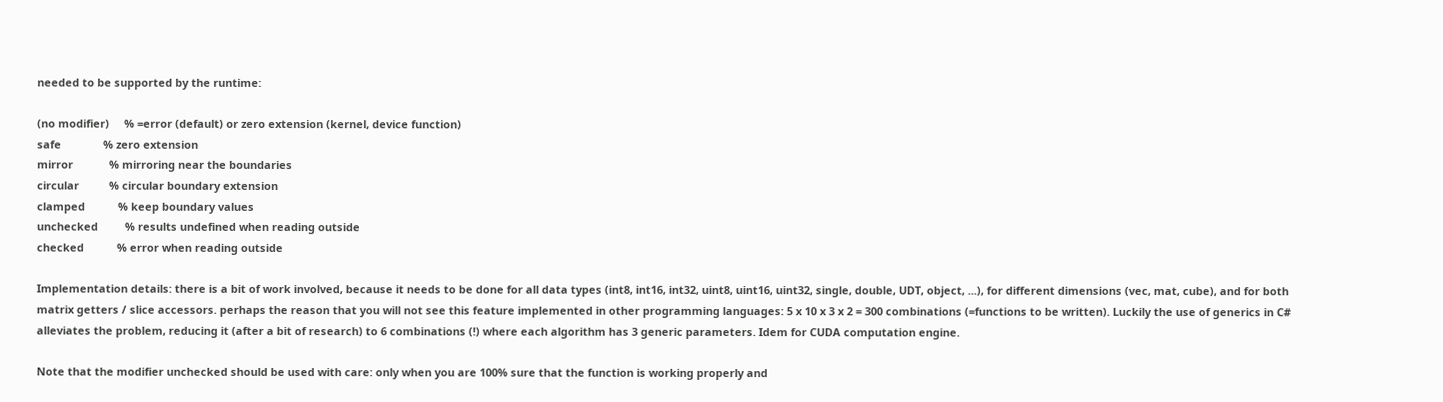needed to be supported by the runtime:

(no modifier)     % =error (default) or zero extension (kernel, device function)
safe              % zero extension
mirror            % mirroring near the boundaries
circular          % circular boundary extension
clamped           % keep boundary values
unchecked         % results undefined when reading outside
checked           % error when reading outside

Implementation details: there is a bit of work involved, because it needs to be done for all data types (int8, int16, int32, uint8, uint16, uint32, single, double, UDT, object, ...), for different dimensions (vec, mat, cube), and for both matrix getters / slice accessors. perhaps the reason that you will not see this feature implemented in other programming languages: 5 x 10 x 3 x 2 = 300 combinations (=functions to be written). Luckily the use of generics in C# alleviates the problem, reducing it (after a bit of research) to 6 combinations (!) where each algorithm has 3 generic parameters. Idem for CUDA computation engine.

Note that the modifier unchecked should be used with care: only when you are 100% sure that the function is working properly and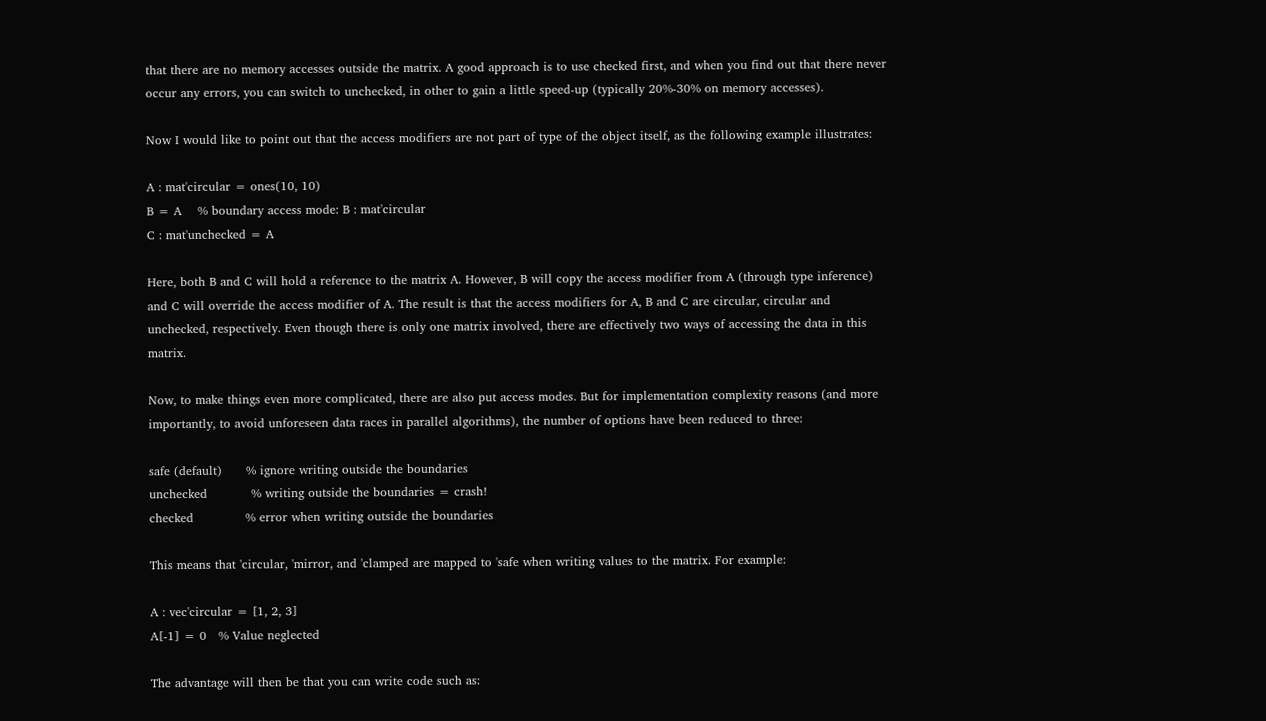that there are no memory accesses outside the matrix. A good approach is to use checked first, and when you find out that there never occur any errors, you can switch to unchecked, in other to gain a little speed-up (typically 20%-30% on memory accesses).

Now I would like to point out that the access modifiers are not part of type of the object itself, as the following example illustrates:

A : mat'circular = ones(10, 10)
B = A    % boundary access mode: B : mat'circular
C : mat'unchecked = A

Here, both B and C will hold a reference to the matrix A. However, B will copy the access modifier from A (through type inference) and C will override the access modifier of A. The result is that the access modifiers for A, B and C are circular, circular and unchecked, respectively. Even though there is only one matrix involved, there are effectively two ways of accessing the data in this matrix.

Now, to make things even more complicated, there are also put access modes. But for implementation complexity reasons (and more importantly, to avoid unforeseen data races in parallel algorithms), the number of options have been reduced to three:

safe (default)      % ignore writing outside the boundaries
unchecked           % writing outside the boundaries = crash!
checked             % error when writing outside the boundaries

This means that 'circular, 'mirror, and 'clamped are mapped to 'safe when writing values to the matrix. For example:

A : vec'circular = [1, 2, 3]
A[-1] = 0   % Value neglected

The advantage will then be that you can write code such as: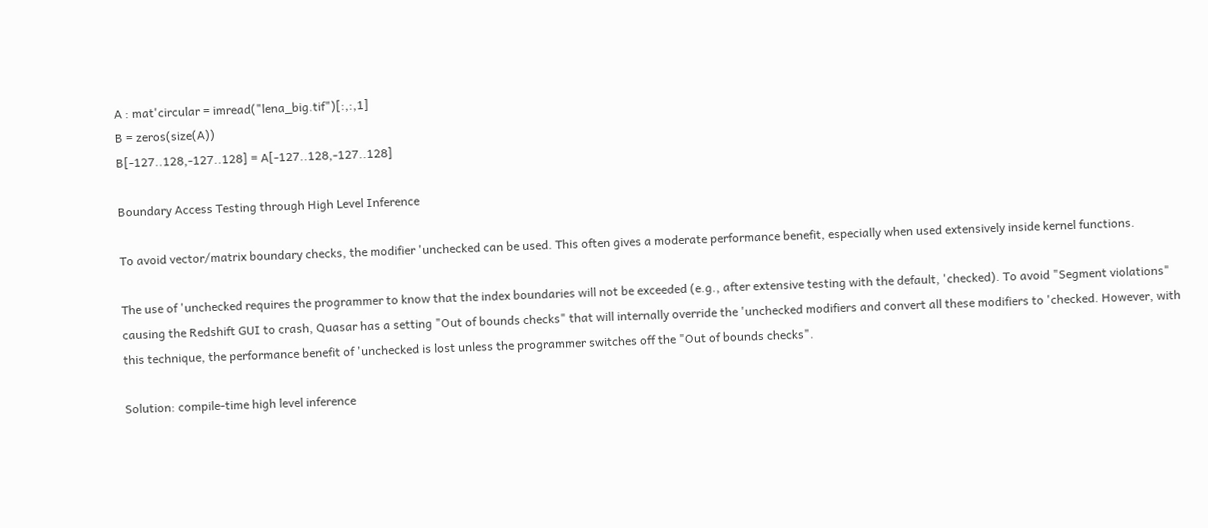A : mat'circular = imread("lena_big.tif")[:,:,1]
B = zeros(size(A))
B[-127..128,-127..128] = A[-127..128,-127..128]

Boundary Access Testing through High Level Inference

To avoid vector/matrix boundary checks, the modifier 'unchecked can be used. This often gives a moderate performance benefit, especially when used extensively inside kernel functions.

The use of 'unchecked requires the programmer to know that the index boundaries will not be exceeded (e.g., after extensive testing with the default, 'checked). To avoid "Segment violations" causing the Redshift GUI to crash, Quasar has a setting "Out of bounds checks" that will internally override the 'unchecked modifiers and convert all these modifiers to 'checked. However, with this technique, the performance benefit of 'unchecked is lost unless the programmer switches off the "Out of bounds checks".

Solution: compile-time high level inference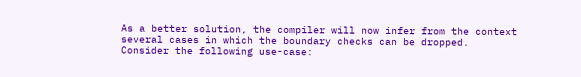As a better solution, the compiler will now infer from the context several cases in which the boundary checks can be dropped. Consider the following use-case: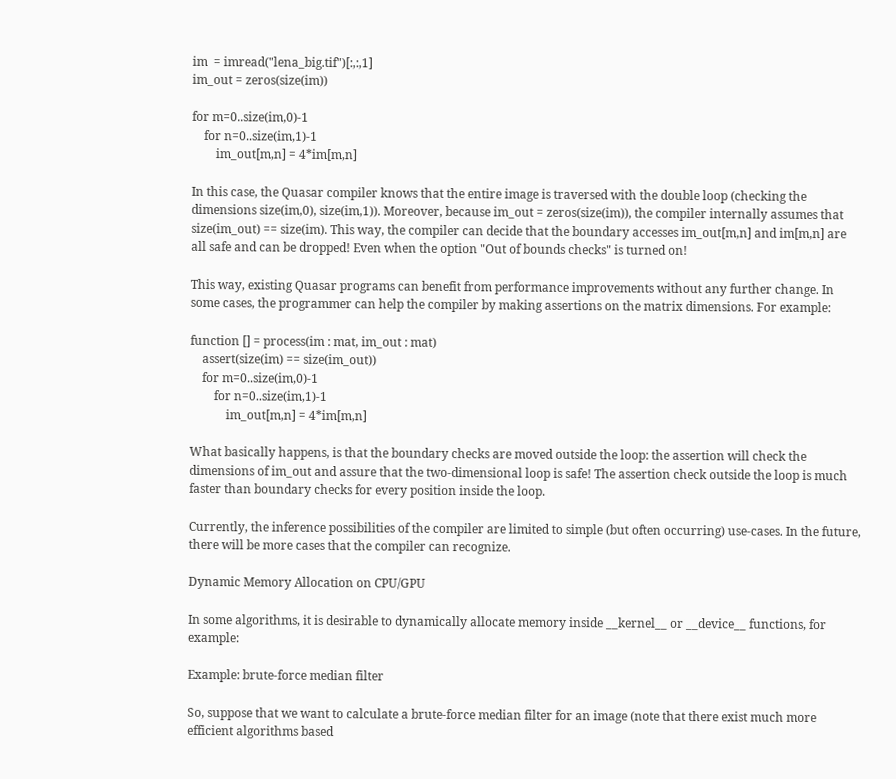im  = imread("lena_big.tif")[:,:,1]
im_out = zeros(size(im))

for m=0..size(im,0)-1
    for n=0..size(im,1)-1
        im_out[m,n] = 4*im[m,n]

In this case, the Quasar compiler knows that the entire image is traversed with the double loop (checking the dimensions size(im,0), size(im,1)). Moreover, because im_out = zeros(size(im)), the compiler internally assumes that size(im_out) == size(im). This way, the compiler can decide that the boundary accesses im_out[m,n] and im[m,n] are all safe and can be dropped! Even when the option "Out of bounds checks" is turned on!

This way, existing Quasar programs can benefit from performance improvements without any further change. In some cases, the programmer can help the compiler by making assertions on the matrix dimensions. For example:

function [] = process(im : mat, im_out : mat)
    assert(size(im) == size(im_out))
    for m=0..size(im,0)-1
        for n=0..size(im,1)-1
            im_out[m,n] = 4*im[m,n]

What basically happens, is that the boundary checks are moved outside the loop: the assertion will check the dimensions of im_out and assure that the two-dimensional loop is safe! The assertion check outside the loop is much faster than boundary checks for every position inside the loop.

Currently, the inference possibilities of the compiler are limited to simple (but often occurring) use-cases. In the future, there will be more cases that the compiler can recognize.

Dynamic Memory Allocation on CPU/GPU

In some algorithms, it is desirable to dynamically allocate memory inside __kernel__ or __device__ functions, for example:

Example: brute-force median filter

So, suppose that we want to calculate a brute-force median filter for an image (note that there exist much more efficient algorithms based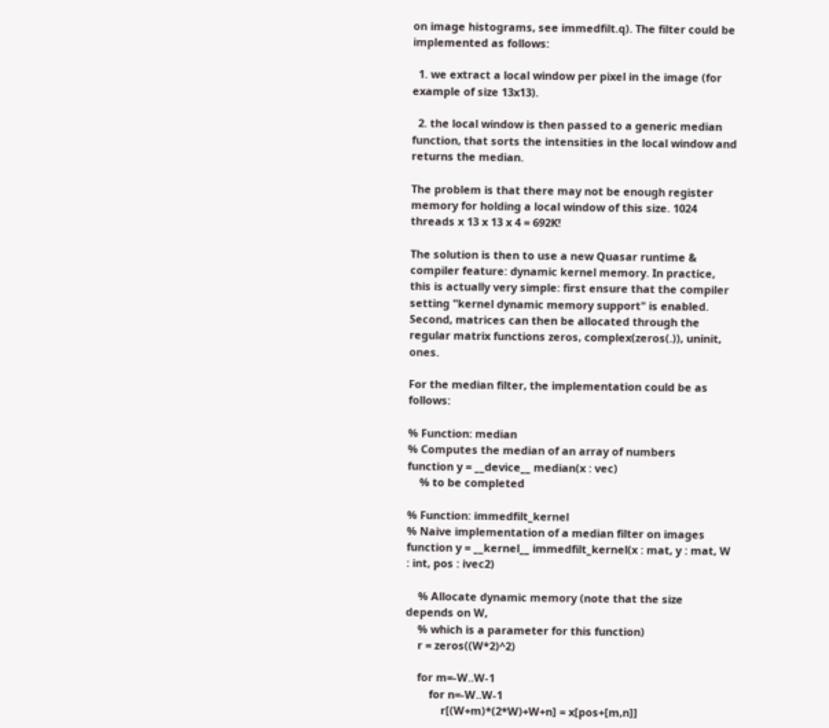on image histograms, see immedfilt.q). The filter could be implemented as follows:

  1. we extract a local window per pixel in the image (for example of size 13x13).

  2. the local window is then passed to a generic median function, that sorts the intensities in the local window and returns the median.

The problem is that there may not be enough register memory for holding a local window of this size. 1024 threads x 13 x 13 x 4 = 692K!

The solution is then to use a new Quasar runtime & compiler feature: dynamic kernel memory. In practice, this is actually very simple: first ensure that the compiler setting "kernel dynamic memory support" is enabled. Second, matrices can then be allocated through the regular matrix functions zeros, complex(zeros(.)), uninit, ones.

For the median filter, the implementation could be as follows:

% Function: median
% Computes the median of an array of numbers
function y = __device__ median(x : vec)
    % to be completed

% Function: immedfilt_kernel
% Naive implementation of a median filter on images
function y = __kernel__ immedfilt_kernel(x : mat, y : mat, W : int, pos : ivec2)

    % Allocate dynamic memory (note that the size depends on W,
    % which is a parameter for this function)
    r = zeros((W*2)^2)

    for m=-W..W-1
        for n=-W..W-1
            r[(W+m)*(2*W)+W+n] = x[pos+[m,n]]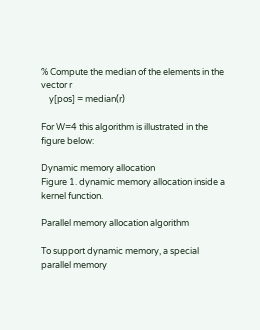% Compute the median of the elements in the vector r
    y[pos] = median(r)

For W=4 this algorithm is illustrated in the figure below:

Dynamic memory allocation
Figure 1. dynamic memory allocation inside a kernel function.

Parallel memory allocation algorithm

To support dynamic memory, a special parallel memory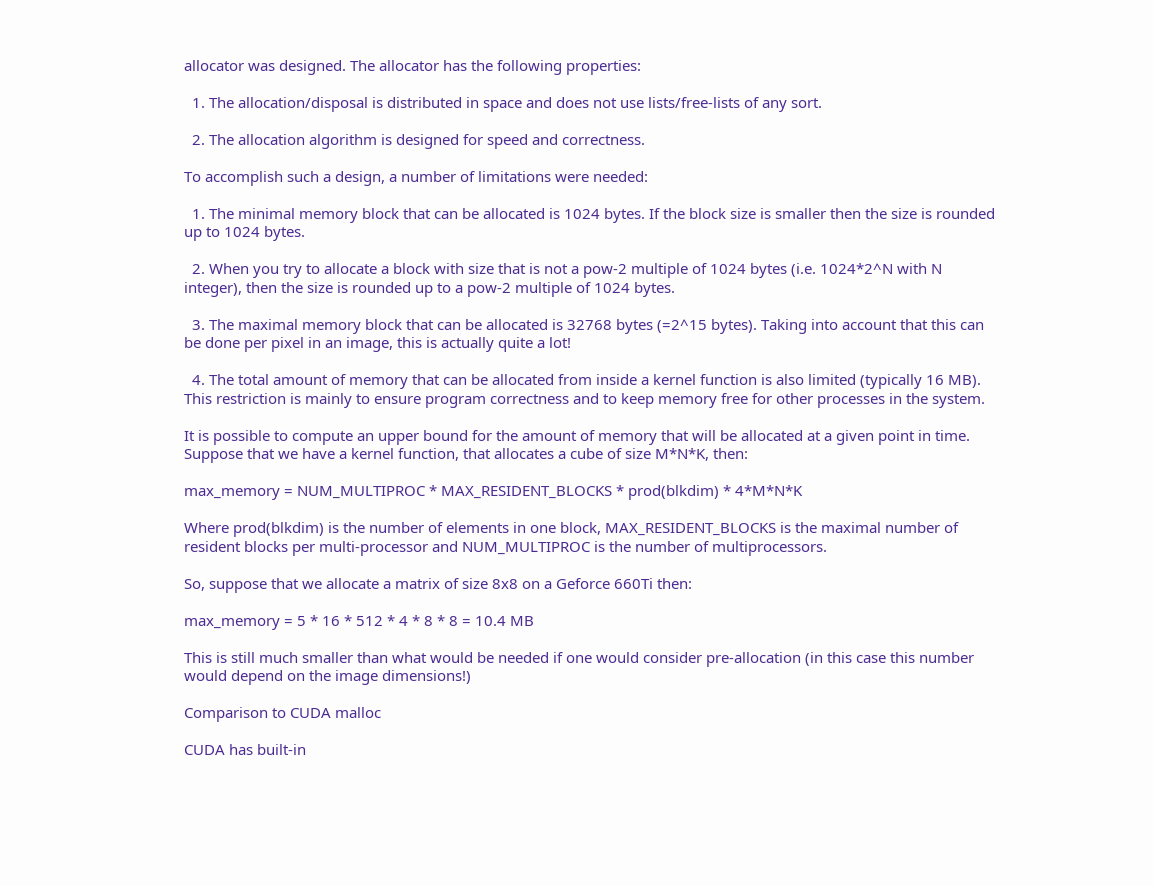allocator was designed. The allocator has the following properties:

  1. The allocation/disposal is distributed in space and does not use lists/free-lists of any sort.

  2. The allocation algorithm is designed for speed and correctness.

To accomplish such a design, a number of limitations were needed:

  1. The minimal memory block that can be allocated is 1024 bytes. If the block size is smaller then the size is rounded up to 1024 bytes.

  2. When you try to allocate a block with size that is not a pow-2 multiple of 1024 bytes (i.e. 1024*2^N with N integer), then the size is rounded up to a pow-2 multiple of 1024 bytes.

  3. The maximal memory block that can be allocated is 32768 bytes (=2^15 bytes). Taking into account that this can be done per pixel in an image, this is actually quite a lot!

  4. The total amount of memory that can be allocated from inside a kernel function is also limited (typically 16 MB). This restriction is mainly to ensure program correctness and to keep memory free for other processes in the system.

It is possible to compute an upper bound for the amount of memory that will be allocated at a given point in time. Suppose that we have a kernel function, that allocates a cube of size M*N*K, then:

max_memory = NUM_MULTIPROC * MAX_RESIDENT_BLOCKS * prod(blkdim) * 4*M*N*K

Where prod(blkdim) is the number of elements in one block, MAX_RESIDENT_BLOCKS is the maximal number of resident blocks per multi-processor and NUM_MULTIPROC is the number of multiprocessors.

So, suppose that we allocate a matrix of size 8x8 on a Geforce 660Ti then:

max_memory = 5 * 16 * 512 * 4 * 8 * 8 = 10.4 MB

This is still much smaller than what would be needed if one would consider pre-allocation (in this case this number would depend on the image dimensions!)

Comparison to CUDA malloc

CUDA has built-in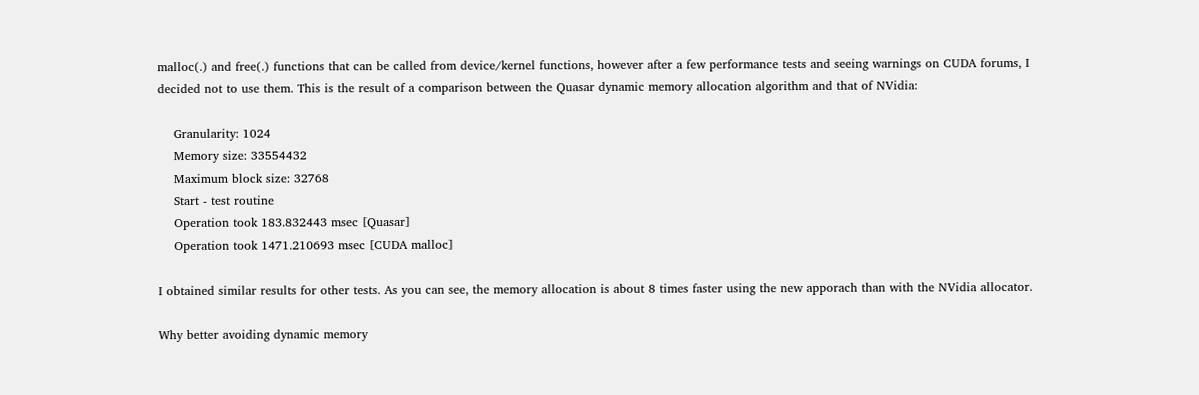malloc(.) and free(.) functions that can be called from device/kernel functions, however after a few performance tests and seeing warnings on CUDA forums, I decided not to use them. This is the result of a comparison between the Quasar dynamic memory allocation algorithm and that of NVidia:

    Granularity: 1024
    Memory size: 33554432
    Maximum block size: 32768
    Start - test routine
    Operation took 183.832443 msec [Quasar]
    Operation took 1471.210693 msec [CUDA malloc]

I obtained similar results for other tests. As you can see, the memory allocation is about 8 times faster using the new apporach than with the NVidia allocator.

Why better avoiding dynamic memory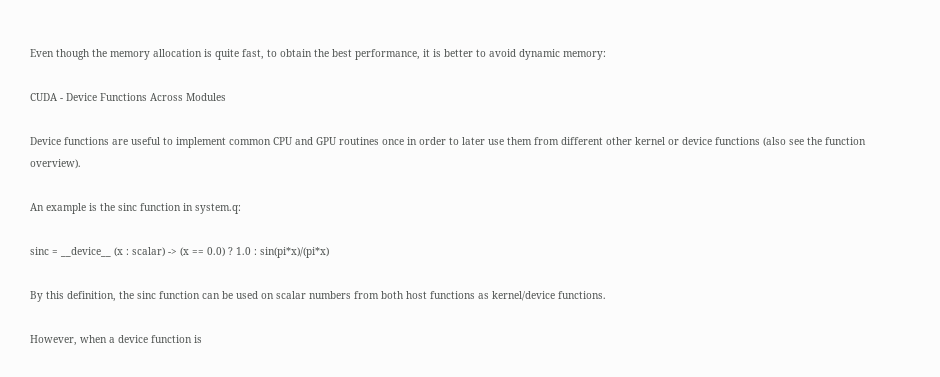Even though the memory allocation is quite fast, to obtain the best performance, it is better to avoid dynamic memory:

CUDA - Device Functions Across Modules

Device functions are useful to implement common CPU and GPU routines once in order to later use them from different other kernel or device functions (also see the function overview).

An example is the sinc function in system.q:

sinc = __device__ (x : scalar) -> (x == 0.0) ? 1.0 : sin(pi*x)/(pi*x)

By this definition, the sinc function can be used on scalar numbers from both host functions as kernel/device functions.

However, when a device function is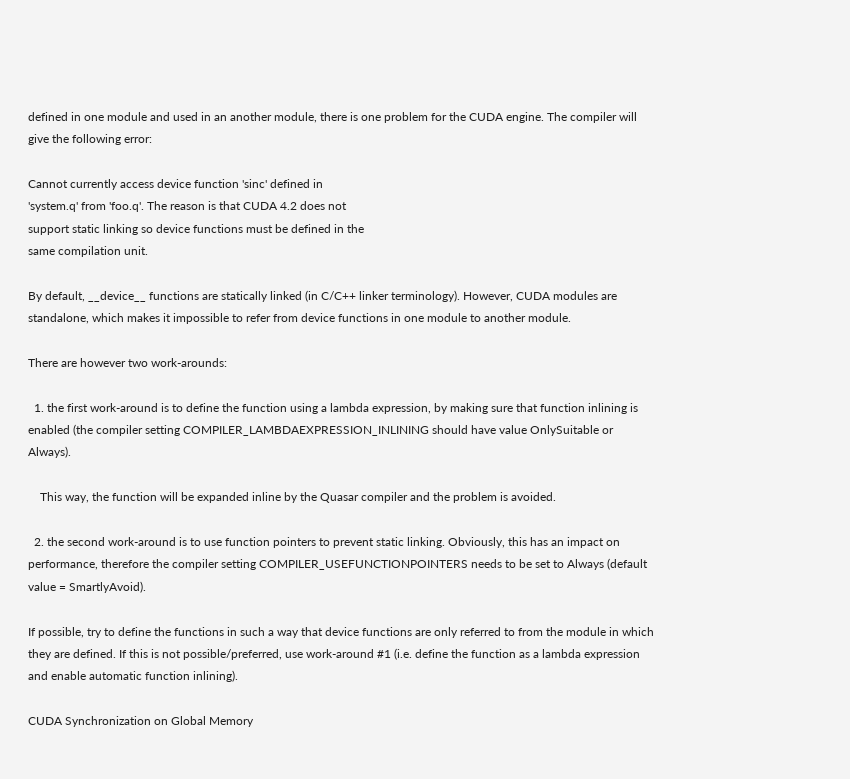defined in one module and used in an another module, there is one problem for the CUDA engine. The compiler will give the following error:

Cannot currently access device function 'sinc' defined in
'system.q' from 'foo.q'. The reason is that CUDA 4.2 does not
support static linking so device functions must be defined in the
same compilation unit.

By default, __device__ functions are statically linked (in C/C++ linker terminology). However, CUDA modules are standalone, which makes it impossible to refer from device functions in one module to another module.

There are however two work-arounds:

  1. the first work-around is to define the function using a lambda expression, by making sure that function inlining is enabled (the compiler setting COMPILER_LAMBDAEXPRESSION_INLINING should have value OnlySuitable or Always).

    This way, the function will be expanded inline by the Quasar compiler and the problem is avoided.

  2. the second work-around is to use function pointers to prevent static linking. Obviously, this has an impact on performance, therefore the compiler setting COMPILER_USEFUNCTIONPOINTERS needs to be set to Always (default value = SmartlyAvoid).

If possible, try to define the functions in such a way that device functions are only referred to from the module in which they are defined. If this is not possible/preferred, use work-around #1 (i.e. define the function as a lambda expression and enable automatic function inlining).

CUDA Synchronization on Global Memory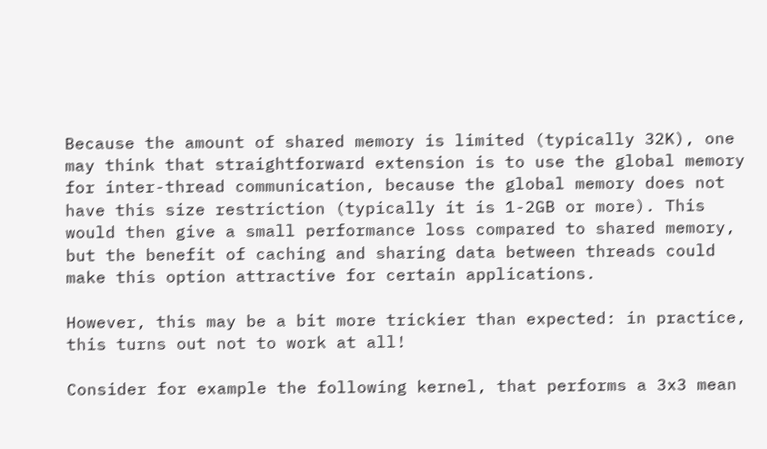Because the amount of shared memory is limited (typically 32K), one may think that straightforward extension is to use the global memory for inter-thread communication, because the global memory does not have this size restriction (typically it is 1-2GB or more). This would then give a small performance loss compared to shared memory, but the benefit of caching and sharing data between threads could make this option attractive for certain applications.

However, this may be a bit more trickier than expected: in practice, this turns out not to work at all!

Consider for example the following kernel, that performs a 3x3 mean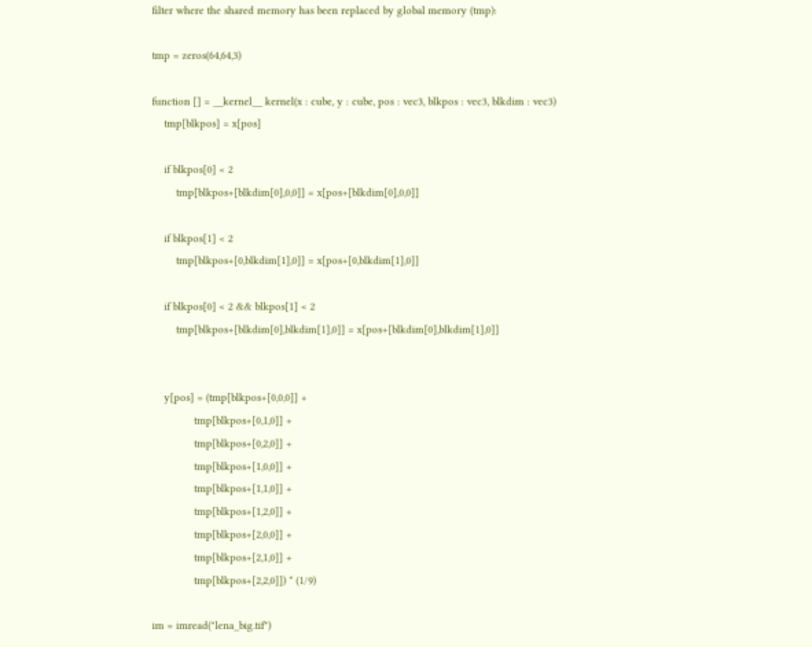filter where the shared memory has been replaced by global memory (tmp):

tmp = zeros(64,64,3)

function [] = __kernel__ kernel(x : cube, y : cube, pos : vec3, blkpos : vec3, blkdim : vec3)
    tmp[blkpos] = x[pos]

    if blkpos[0] < 2
        tmp[blkpos+[blkdim[0],0,0]] = x[pos+[blkdim[0],0,0]]

    if blkpos[1] < 2
        tmp[blkpos+[0,blkdim[1],0]] = x[pos+[0,blkdim[1],0]]

    if blkpos[0] < 2 && blkpos[1] < 2
        tmp[blkpos+[blkdim[0],blkdim[1],0]] = x[pos+[blkdim[0],blkdim[1],0]]


    y[pos] = (tmp[blkpos+[0,0,0]] +
              tmp[blkpos+[0,1,0]] +
              tmp[blkpos+[0,2,0]] +
              tmp[blkpos+[1,0,0]] +
              tmp[blkpos+[1,1,0]] +
              tmp[blkpos+[1,2,0]] +
              tmp[blkpos+[2,0,0]] +
              tmp[blkpos+[2,1,0]] +
              tmp[blkpos+[2,2,0]]) * (1/9)

im = imread("lena_big.tif")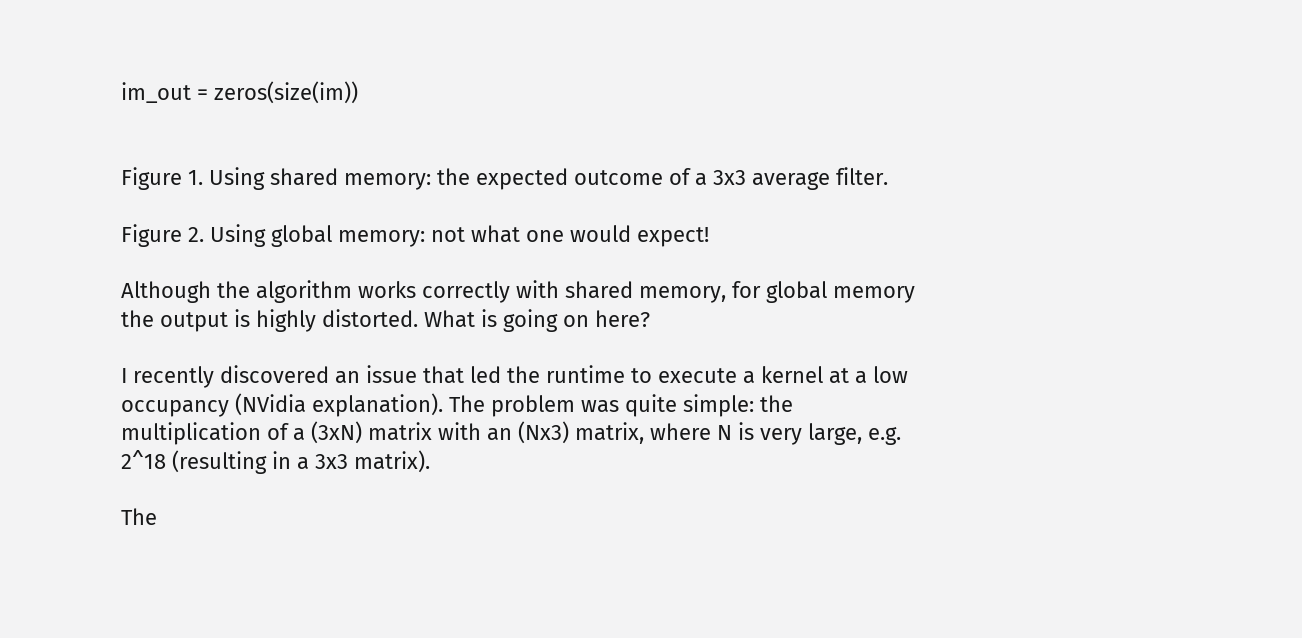im_out = zeros(size(im))


Figure 1. Using shared memory: the expected outcome of a 3x3 average filter.

Figure 2. Using global memory: not what one would expect!

Although the algorithm works correctly with shared memory, for global memory the output is highly distorted. What is going on here?

I recently discovered an issue that led the runtime to execute a kernel at a low occupancy (NVidia explanation). The problem was quite simple: the multiplication of a (3xN) matrix with an (Nx3) matrix, where N is very large, e.g. 2^18 (resulting in a 3x3 matrix).

The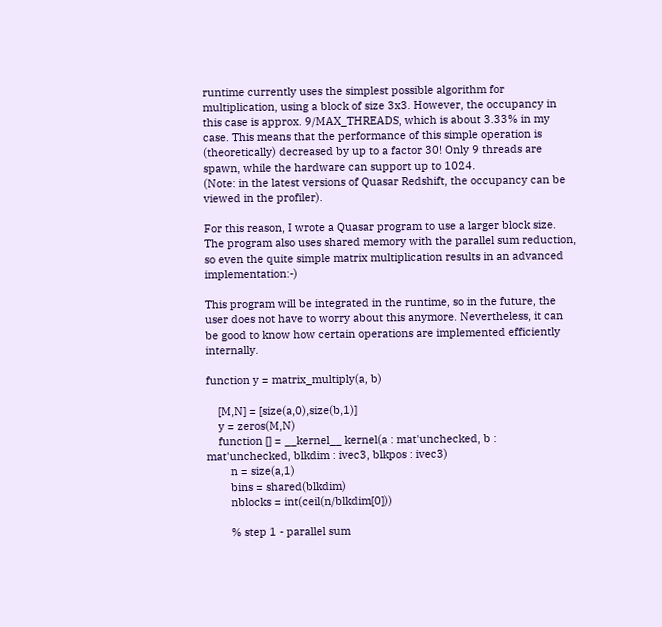runtime currently uses the simplest possible algorithm for multiplication, using a block of size 3x3. However, the occupancy in this case is approx. 9/MAX_THREADS, which is about 3.33% in my case. This means that the performance of this simple operation is (theoretically) decreased by up to a factor 30! Only 9 threads are spawn, while the hardware can support up to 1024.
(Note: in the latest versions of Quasar Redshift, the occupancy can be viewed in the profiler).

For this reason, I wrote a Quasar program to use a larger block size. The program also uses shared memory with the parallel sum reduction, so even the quite simple matrix multiplication results in an advanced implementation:-)

This program will be integrated in the runtime, so in the future, the user does not have to worry about this anymore. Nevertheless, it can be good to know how certain operations are implemented efficiently internally.

function y = matrix_multiply(a, b)

    [M,N] = [size(a,0),size(b,1)]
    y = zeros(M,N)
    function [] = __kernel__ kernel(a : mat'unchecked, b : mat'unchecked, blkdim : ivec3, blkpos : ivec3)
        n = size(a,1)
        bins = shared(blkdim)
        nblocks = int(ceil(n/blkdim[0]))

        % step 1 - parallel sum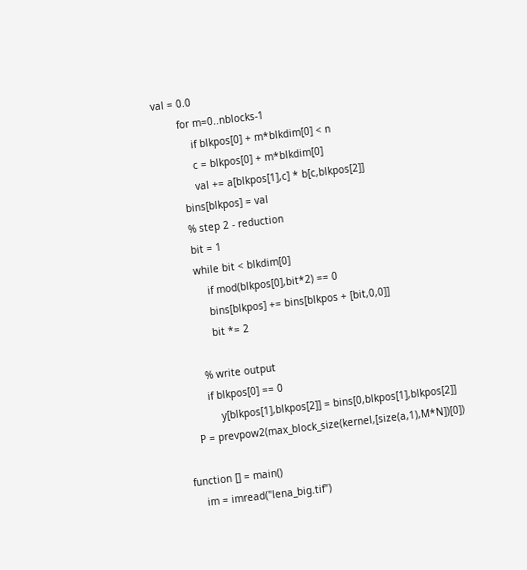val = 0.0
        for m=0..nblocks-1
            if blkpos[0] + m*blkdim[0] < n
            c = blkpos[0] + m*blkdim[0]
            val += a[blkpos[1],c] * b[c,blkpos[2]]
        bins[blkpos] = val
        % step 2 - reduction
        bit = 1
        while bit < blkdim[0]
            if mod(blkpos[0],bit*2) == 0
            bins[blkpos] += bins[blkpos + [bit,0,0]]
            bit *= 2

        % write output
        if blkpos[0] == 0
            y[blkpos[1],blkpos[2]] = bins[0,blkpos[1],blkpos[2]]
    P = prevpow2(max_block_size(kernel,[size(a,1),M*N])[0])

function [] = main()
    im = imread("lena_big.tif")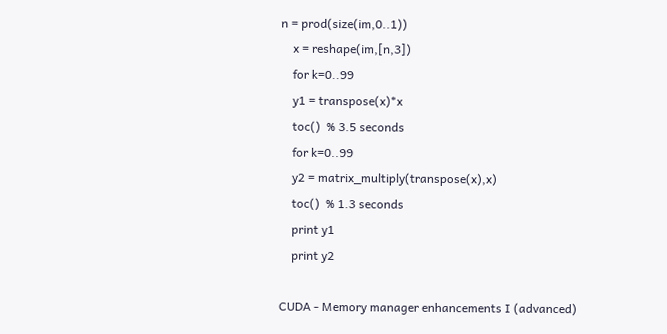n = prod(size(im,0..1))
    x = reshape(im,[n,3])
    for k=0..99
    y1 = transpose(x)*x
    toc()  % 3.5 seconds
    for k=0..99
    y2 = matrix_multiply(transpose(x),x)
    toc()  % 1.3 seconds
    print y1
    print y2

CUDA - Memory manager enhancements I (advanced)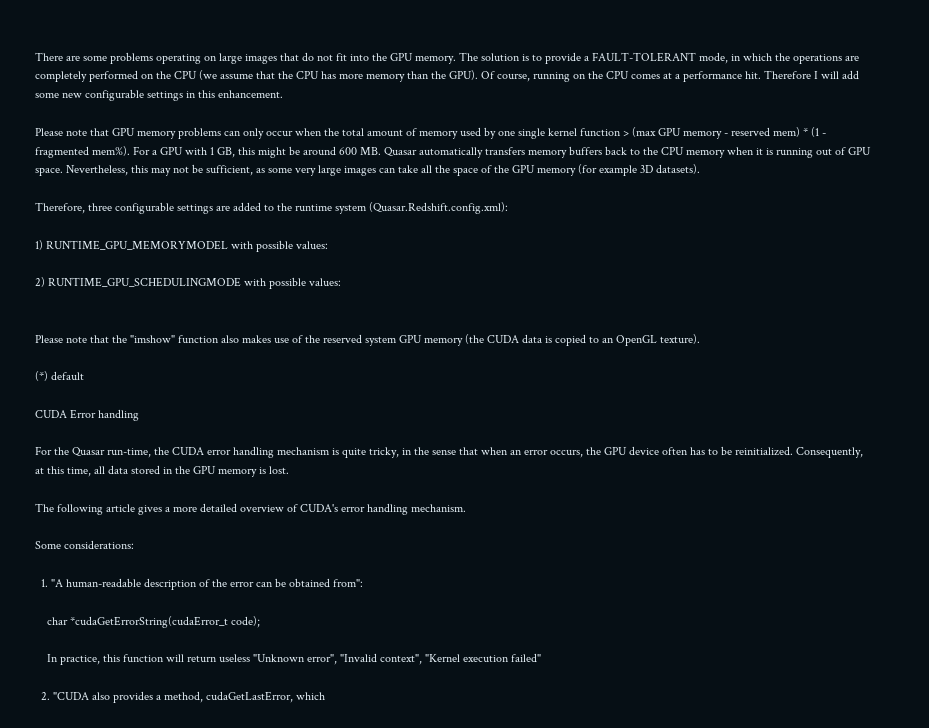There are some problems operating on large images that do not fit into the GPU memory. The solution is to provide a FAULT-TOLERANT mode, in which the operations are completely performed on the CPU (we assume that the CPU has more memory than the GPU). Of course, running on the CPU comes at a performance hit. Therefore I will add some new configurable settings in this enhancement.

Please note that GPU memory problems can only occur when the total amount of memory used by one single kernel function > (max GPU memory - reserved mem) * (1 - fragmented mem%). For a GPU with 1 GB, this might be around 600 MB. Quasar automatically transfers memory buffers back to the CPU memory when it is running out of GPU space. Nevertheless, this may not be sufficient, as some very large images can take all the space of the GPU memory (for example 3D datasets).

Therefore, three configurable settings are added to the runtime system (Quasar.Redshift.config.xml):

1) RUNTIME_GPU_MEMORYMODEL with possible values:

2) RUNTIME_GPU_SCHEDULINGMODE with possible values:


Please note that the "imshow" function also makes use of the reserved system GPU memory (the CUDA data is copied to an OpenGL texture).

(*) default

CUDA Error handling

For the Quasar run-time, the CUDA error handling mechanism is quite tricky, in the sense that when an error occurs, the GPU device often has to be reinitialized. Consequently, at this time, all data stored in the GPU memory is lost.

The following article gives a more detailed overview of CUDA's error handling mechanism.

Some considerations:

  1. "A human-readable description of the error can be obtained from":

    char *cudaGetErrorString(cudaError_t code);

    In practice, this function will return useless "Unknown error", "Invalid context", "Kernel execution failed"

  2. "CUDA also provides a method, cudaGetLastError, which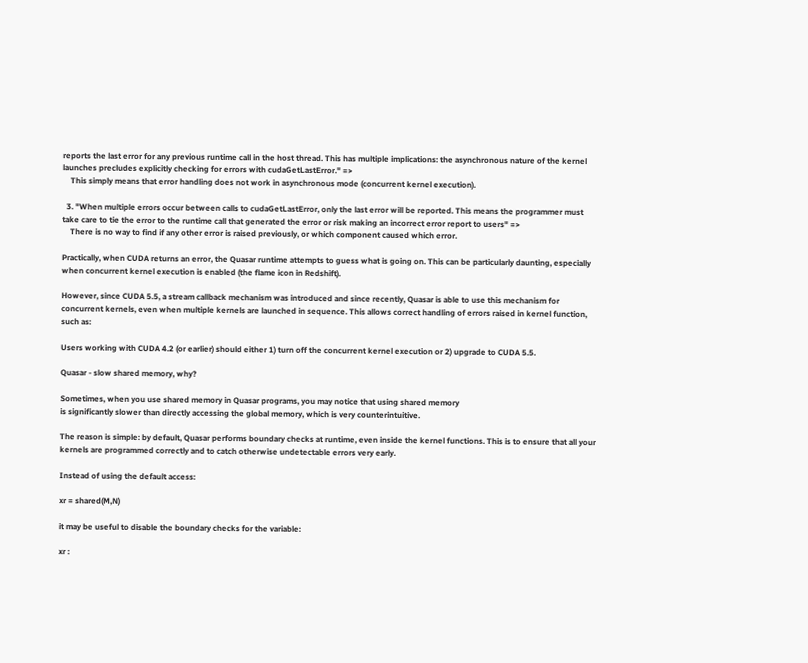reports the last error for any previous runtime call in the host thread. This has multiple implications: the asynchronous nature of the kernel launches precludes explicitly checking for errors with cudaGetLastError." =>
    This simply means that error handling does not work in asynchronous mode (concurrent kernel execution).

  3. "When multiple errors occur between calls to cudaGetLastError, only the last error will be reported. This means the programmer must take care to tie the error to the runtime call that generated the error or risk making an incorrect error report to users" =>
    There is no way to find if any other error is raised previously, or which component caused which error.

Practically, when CUDA returns an error, the Quasar runtime attempts to guess what is going on. This can be particularly daunting, especially when concurrent kernel execution is enabled (the flame icon in Redshift).

However, since CUDA 5.5, a stream callback mechanism was introduced and since recently, Quasar is able to use this mechanism for concurrent kernels, even when multiple kernels are launched in sequence. This allows correct handling of errors raised in kernel function, such as:

Users working with CUDA 4.2 (or earlier) should either 1) turn off the concurrent kernel execution or 2) upgrade to CUDA 5.5.

Quasar - slow shared memory, why?

Sometimes, when you use shared memory in Quasar programs, you may notice that using shared memory
is significantly slower than directly accessing the global memory, which is very counterintuitive.

The reason is simple: by default, Quasar performs boundary checks at runtime, even inside the kernel functions. This is to ensure that all your kernels are programmed correctly and to catch otherwise undetectable errors very early.

Instead of using the default access:

xr = shared(M,N)

it may be useful to disable the boundary checks for the variable:

xr :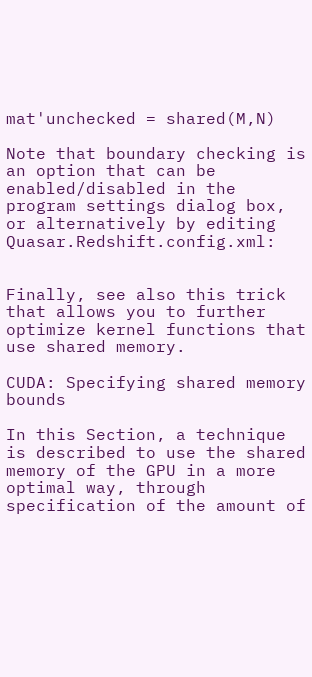mat'unchecked = shared(M,N)

Note that boundary checking is an option that can be enabled/disabled in the program settings dialog box, or alternatively by editing Quasar.Redshift.config.xml:


Finally, see also this trick that allows you to further optimize kernel functions that use shared memory.

CUDA: Specifying shared memory bounds

In this Section, a technique is described to use the shared memory of the GPU in a more optimal way, through specification of the amount of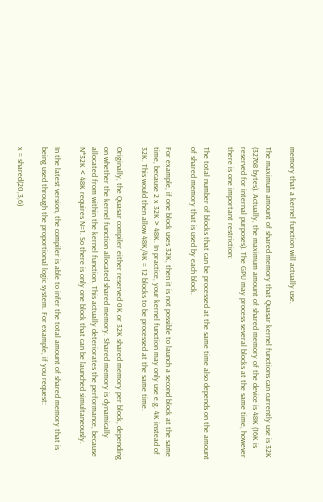memory that a kernel function will actually use.

The maximum amount of shared memory that Quasar kernel functions can currently use is 32K (32768 bytes). Actually, the maximum amount of shared memory of the device is 48K (16K is reserved for internal purposes). The GPU may process several blocks at the same time, however there is one important restriction:

The total number of blocks that can be processed at the same time also depends on the amount of shared memory that is used by each block.

For example, if one block uses 32K, then it is not possible to launch a second block at the same time, because 2 x 32K > 48K. In practice, your kernel function may only use e.g. 4K instead of 32K. This would then allow 48K/4K = 12 blocks to be processed at the same time.

Originally, the Quasar compiler either reserved 0K or 32K shared memory per block, depending on whether the kernel function allocated shared memory. Shared memory is dynamically allocated from within the kernel function. This actually deteriorates the performance, because N*32K < 48K requires N=1. So there is only one block that can be launched simultaneously.

In the latest version, the compiler is able to infer the total amount of shared memory that is being used through the proportional logic system. For example, if you request:

x = shared(20,3,6)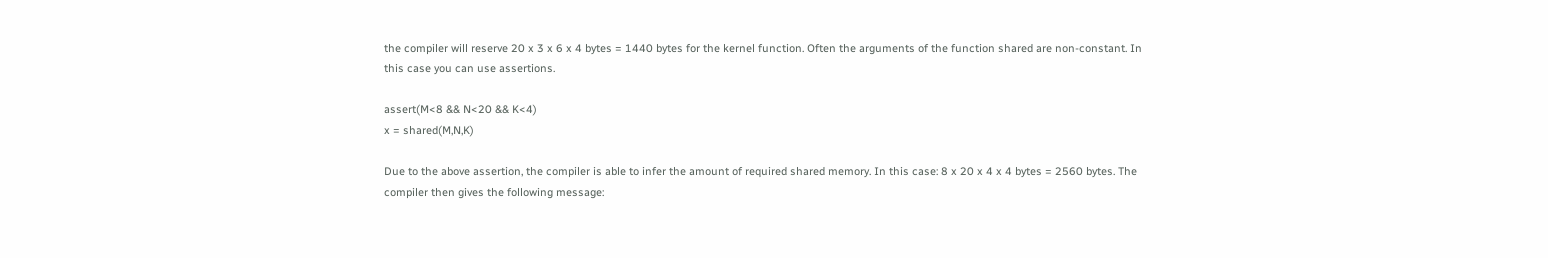the compiler will reserve 20 x 3 x 6 x 4 bytes = 1440 bytes for the kernel function. Often the arguments of the function shared are non-constant. In this case you can use assertions.

assert(M<8 && N<20 && K<4)
x = shared(M,N,K)

Due to the above assertion, the compiler is able to infer the amount of required shared memory. In this case: 8 x 20 x 4 x 4 bytes = 2560 bytes. The compiler then gives the following message: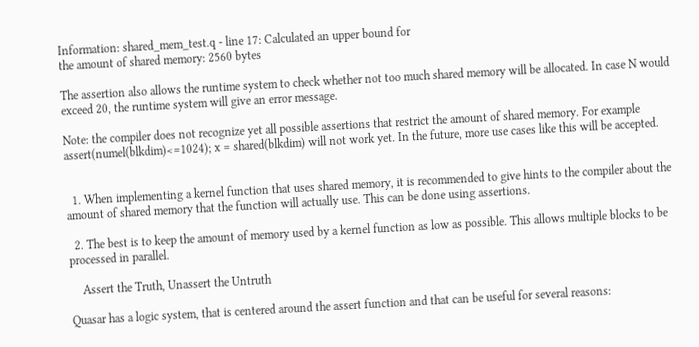Information: shared_mem_test.q - line 17: Calculated an upper bound for
the amount of shared memory: 2560 bytes

The assertion also allows the runtime system to check whether not too much shared memory will be allocated. In case N would exceed 20, the runtime system will give an error message.

Note: the compiler does not recognize yet all possible assertions that restrict the amount of shared memory. For example assert(numel(blkdim)<=1024); x = shared(blkdim) will not work yet. In the future, more use cases like this will be accepted.


  1. When implementing a kernel function that uses shared memory, it is recommended to give hints to the compiler about the amount of shared memory that the function will actually use. This can be done using assertions.

  2. The best is to keep the amount of memory used by a kernel function as low as possible. This allows multiple blocks to be processed in parallel.

    Assert the Truth, Unassert the Untruth

Quasar has a logic system, that is centered around the assert function and that can be useful for several reasons: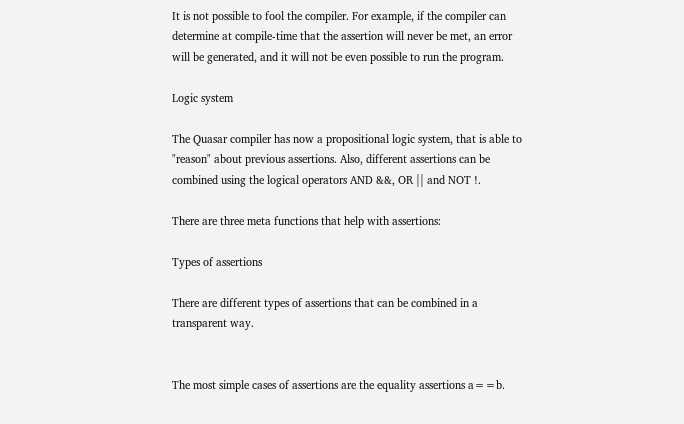It is not possible to fool the compiler. For example, if the compiler can determine at compile-time that the assertion will never be met, an error will be generated, and it will not be even possible to run the program.

Logic system

The Quasar compiler has now a propositional logic system, that is able to "reason" about previous assertions. Also, different assertions can be combined using the logical operators AND &&, OR || and NOT !.

There are three meta functions that help with assertions:

Types of assertions

There are different types of assertions that can be combined in a transparent way.


The most simple cases of assertions are the equality assertions a==b.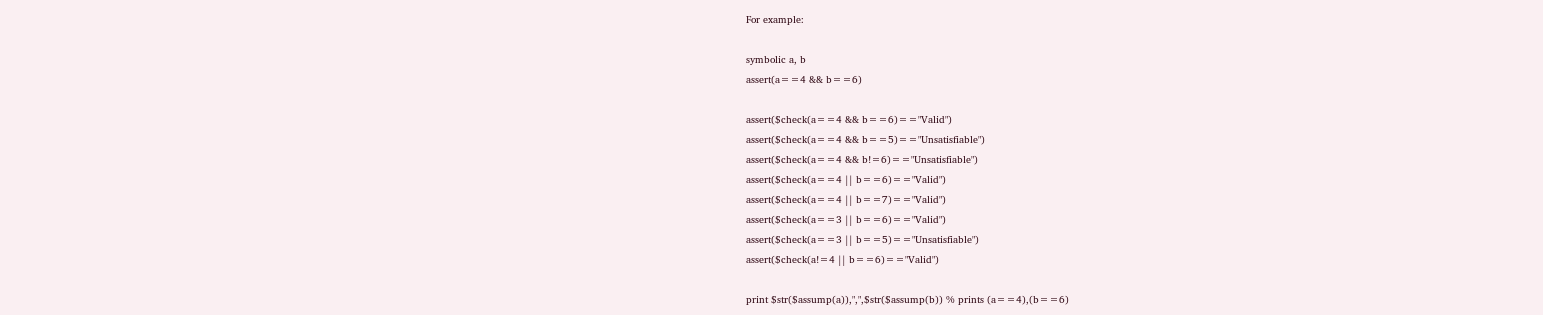For example:

symbolic a, b
assert(a==4 && b==6)

assert($check(a==4 && b==6)=="Valid")
assert($check(a==4 && b==5)=="Unsatisfiable")
assert($check(a==4 && b!=6)=="Unsatisfiable")
assert($check(a==4 || b==6)=="Valid")
assert($check(a==4 || b==7)=="Valid")
assert($check(a==3 || b==6)=="Valid")
assert($check(a==3 || b==5)=="Unsatisfiable")
assert($check(a!=4 || b==6)=="Valid")

print $str($assump(a)),",",$str($assump(b)) % prints (a==4),(b==6)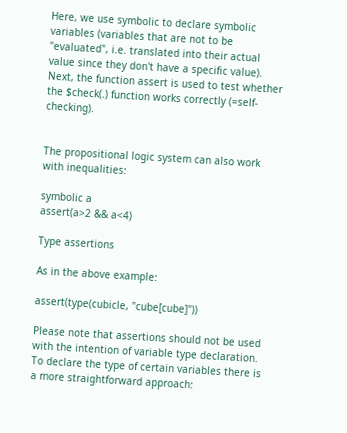Here, we use symbolic to declare symbolic variables (variables that are not to be "evaluated", i.e. translated into their actual value since they don't have a specific value). Next, the function assert is used to test whether the $check(.) function works correctly (=self-checking).


The propositional logic system can also work with inequalities:

symbolic a
assert(a>2 && a<4)

Type assertions

As in the above example:

assert(type(cubicle, "cube[cube]"))

Please note that assertions should not be used with the intention of variable type declaration. To declare the type of certain variables there is a more straightforward approach: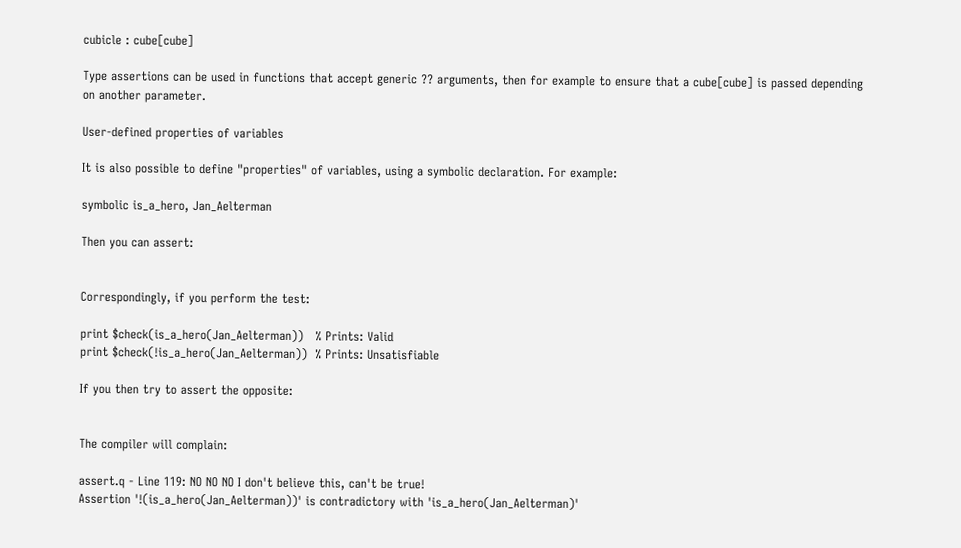cubicle : cube[cube]

Type assertions can be used in functions that accept generic ?? arguments, then for example to ensure that a cube[cube] is passed depending on another parameter.

User-defined properties of variables

It is also possible to define "properties" of variables, using a symbolic declaration. For example:

symbolic is_a_hero, Jan_Aelterman

Then you can assert:


Correspondingly, if you perform the test:

print $check(is_a_hero(Jan_Aelterman))   % Prints: Valid
print $check(!is_a_hero(Jan_Aelterman))  % Prints: Unsatisfiable

If you then try to assert the opposite:


The compiler will complain:

assert.q - Line 119: NO NO NO I don't believe this, can't be true!
Assertion '!(is_a_hero(Jan_Aelterman))' is contradictory with 'is_a_hero(Jan_Aelterman)'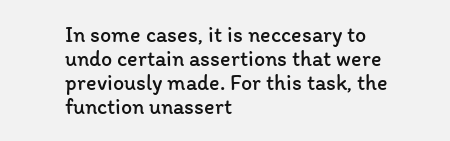In some cases, it is neccesary to undo certain assertions that were previously made. For this task, the function unassert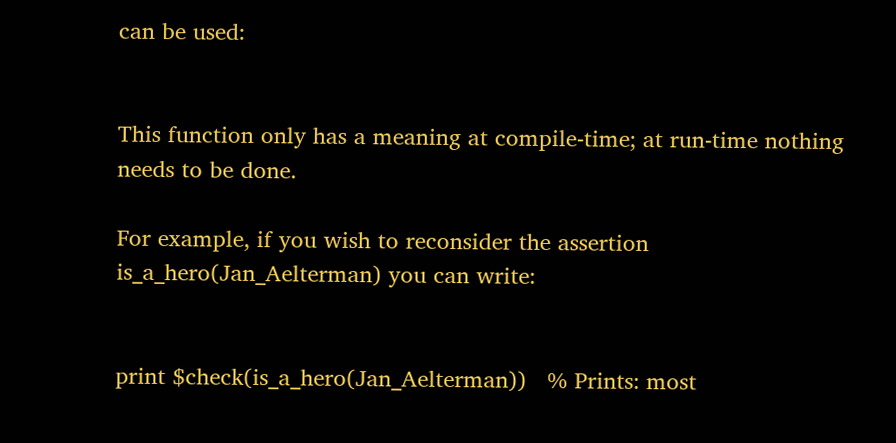can be used:


This function only has a meaning at compile-time; at run-time nothing needs to be done.

For example, if you wish to reconsider the assertion is_a_hero(Jan_Aelterman) you can write:


print $check(is_a_hero(Jan_Aelterman))   % Prints: most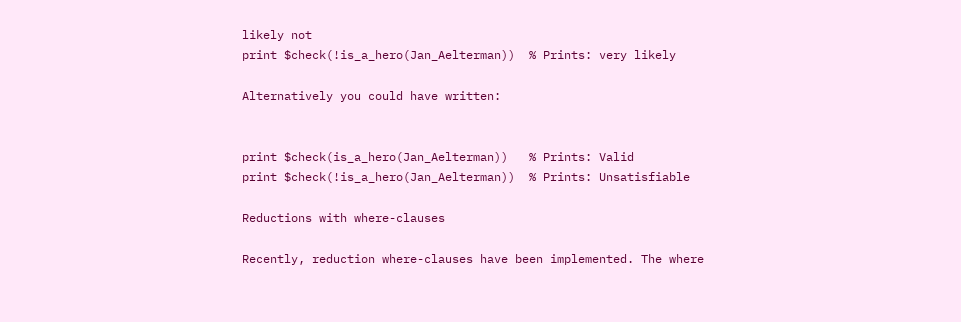likely not
print $check(!is_a_hero(Jan_Aelterman))  % Prints: very likely

Alternatively you could have written:


print $check(is_a_hero(Jan_Aelterman))   % Prints: Valid
print $check(!is_a_hero(Jan_Aelterman))  % Prints: Unsatisfiable

Reductions with where-clauses

Recently, reduction where-clauses have been implemented. The where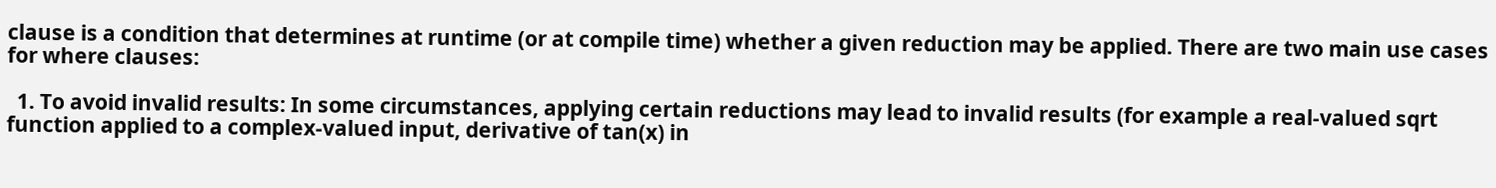clause is a condition that determines at runtime (or at compile time) whether a given reduction may be applied. There are two main use cases for where clauses:

  1. To avoid invalid results: In some circumstances, applying certain reductions may lead to invalid results (for example a real-valued sqrt function applied to a complex-valued input, derivative of tan(x) in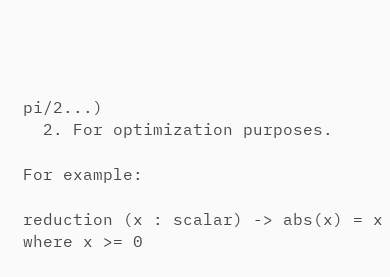pi/2...)
  2. For optimization purposes.

For example:

reduction (x : scalar) -> abs(x) = x where x >= 0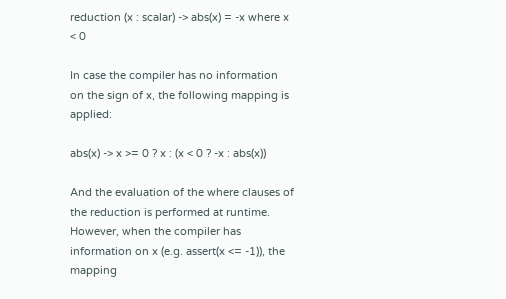reduction (x : scalar) -> abs(x) = -x where x < 0

In case the compiler has no information on the sign of x, the following mapping is applied:

abs(x) -> x >= 0 ? x : (x < 0 ? -x : abs(x))

And the evaluation of the where clauses of the reduction is performed at runtime.
However, when the compiler has information on x (e.g. assert(x <= -1)), the mapping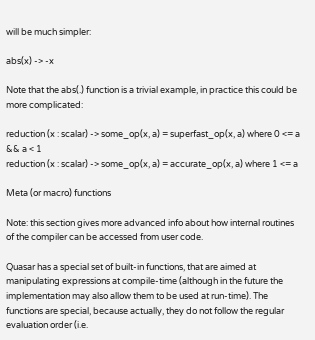will be much simpler:

abs(x) -> -x

Note that the abs(.) function is a trivial example, in practice this could be more complicated:

reduction (x : scalar) -> some_op(x, a) = superfast_op(x, a) where 0 <= a && a < 1
reduction (x : scalar) -> some_op(x, a) = accurate_op(x, a) where 1 <= a

Meta (or macro) functions

Note: this section gives more advanced info about how internal routines of the compiler can be accessed from user code.

Quasar has a special set of built-in functions, that are aimed at manipulating expressions at compile-time (although in the future the implementation may also allow them to be used at run-time). The functions are special, because actually, they do not follow the regular evaluation order (i.e.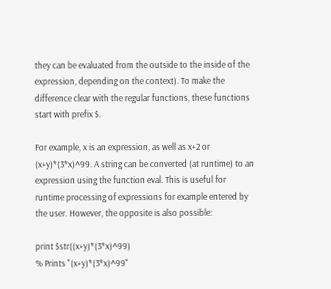they can be evaluated from the outside to the inside of the expression, depending on the context). To make the difference clear with the regular functions, these functions start with prefix $.

For example, x is an expression, as well as x+2 or (x+y)*(3*x)^99. A string can be converted (at runtime) to an expression using the function eval. This is useful for runtime processing of expressions for example entered by the user. However, the opposite is also possible:

print $str((x+y)*(3*x)^99)
% Prints "(x+y)*(3*x)^99"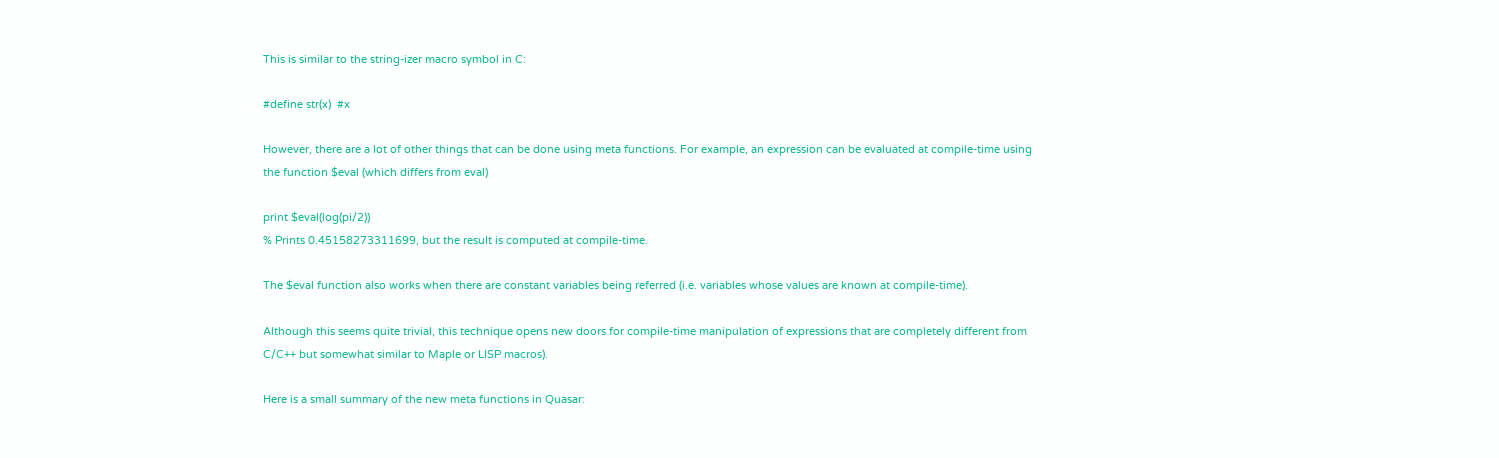This is similar to the string-izer macro symbol in C:

#define str(x)  #x

However, there are a lot of other things that can be done using meta functions. For example, an expression can be evaluated at compile-time using the function $eval (which differs from eval)

print $eval(log(pi/2))
% Prints 0.45158273311699, but the result is computed at compile-time.

The $eval function also works when there are constant variables being referred (i.e. variables whose values are known at compile-time).

Although this seems quite trivial, this technique opens new doors for compile-time manipulation of expressions that are completely different from C/C++ but somewhat similar to Maple or LISP macros).

Here is a small summary of the new meta functions in Quasar: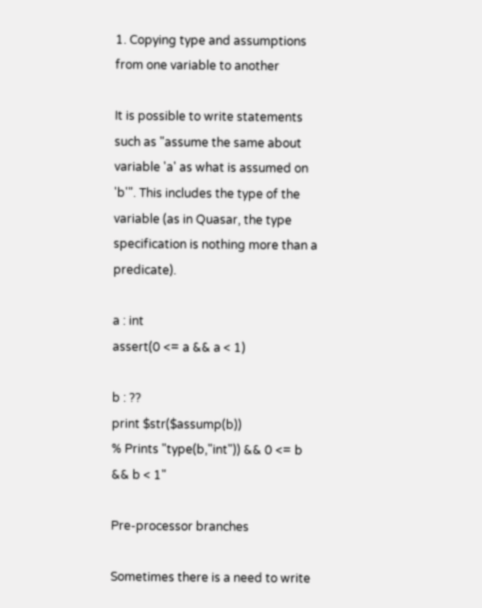1. Copying type and assumptions from one variable to another

It is possible to write statements such as "assume the same about variable 'a' as what is assumed on 'b'". This includes the type of the variable (as in Quasar, the type specification is nothing more than a predicate).

a : int
assert(0 <= a && a < 1)

b : ??
print $str($assump(b))
% Prints "type(b,"int")) && 0 <= b && b < 1"

Pre-processor branches

Sometimes there is a need to write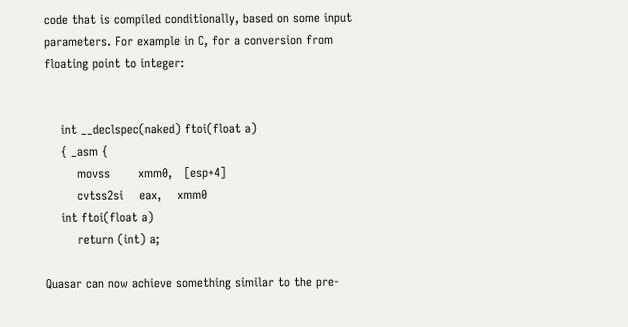code that is compiled conditionally, based on some input parameters. For example in C, for a conversion from floating point to integer:


    int __declspec(naked) ftoi(float a)
    { _asm {
        movss       xmm0,   [esp+4]
        cvtss2si    eax,    xmm0
    int ftoi(float a)
        return (int) a;

Quasar can now achieve something similar to the pre-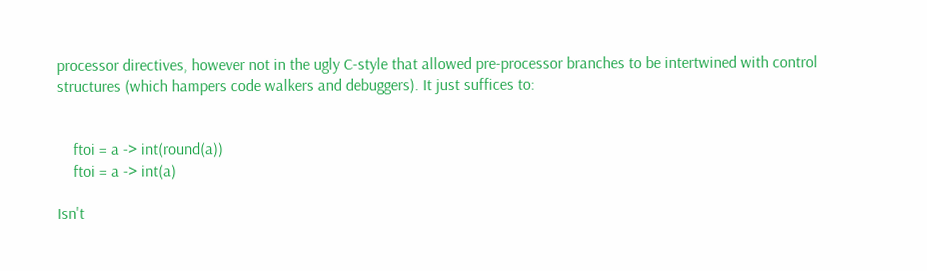processor directives, however not in the ugly C-style that allowed pre-processor branches to be intertwined with control structures (which hampers code walkers and debuggers). It just suffices to:


    ftoi = a -> int(round(a))
    ftoi = a -> int(a)

Isn't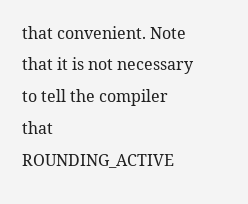that convenient. Note that it is not necessary to tell the compiler that ROUNDING_ACTIVE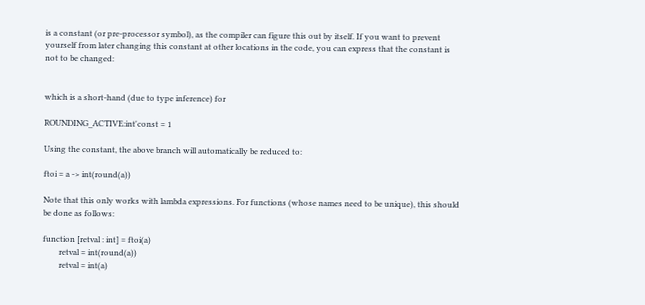is a constant (or pre-processor symbol), as the compiler can figure this out by itself. If you want to prevent yourself from later changing this constant at other locations in the code, you can express that the constant is not to be changed:


which is a short-hand (due to type inference) for

ROUNDING_ACTIVE:int'const = 1

Using the constant, the above branch will automatically be reduced to:

ftoi = a -> int(round(a))

Note that this only works with lambda expressions. For functions (whose names need to be unique), this should be done as follows:

function [retval : int] = ftoi(a)
        retval = int(round(a))
        retval = int(a)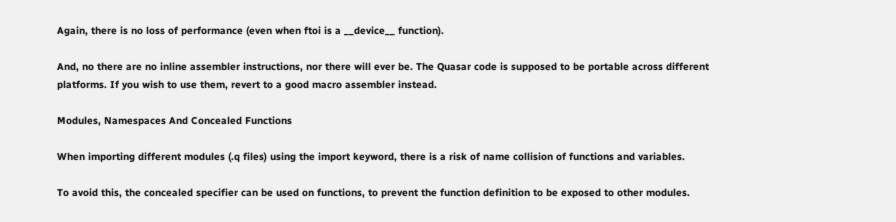Again, there is no loss of performance (even when ftoi is a __device__ function).

And, no there are no inline assembler instructions, nor there will ever be. The Quasar code is supposed to be portable across different platforms. If you wish to use them, revert to a good macro assembler instead.

Modules, Namespaces And Concealed Functions

When importing different modules (.q files) using the import keyword, there is a risk of name collision of functions and variables.

To avoid this, the concealed specifier can be used on functions, to prevent the function definition to be exposed to other modules.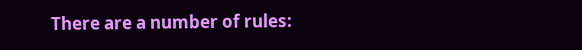There are a number of rules: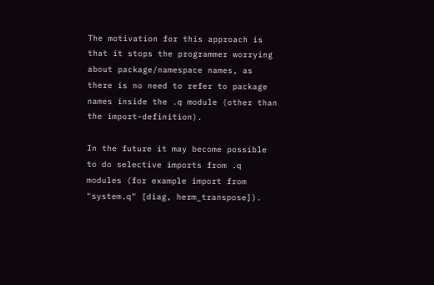The motivation for this approach is that it stops the programmer worrying about package/namespace names, as there is no need to refer to package names inside the .q module (other than the import-definition).

In the future it may become possible to do selective imports from .q modules (for example import from "system.q" [diag, herm_transpose]).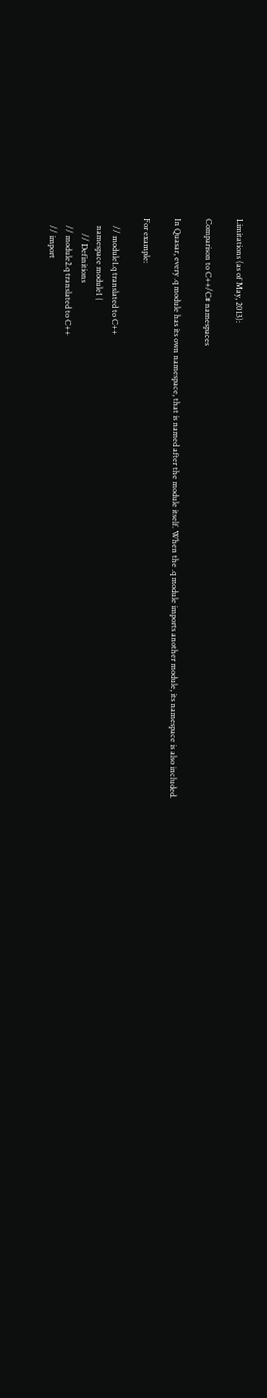Limitations (as of May, 2013):

Comparison to C++/C# namespaces

In Quasar, every .q module has its own namespace, that is named after the module itself. When the .q module imports another module, its namespace is also included.

For example:

    // module1.q translated to C++
    namespace module1 {
        // Definitions
    // module2.q translated to C++
    // import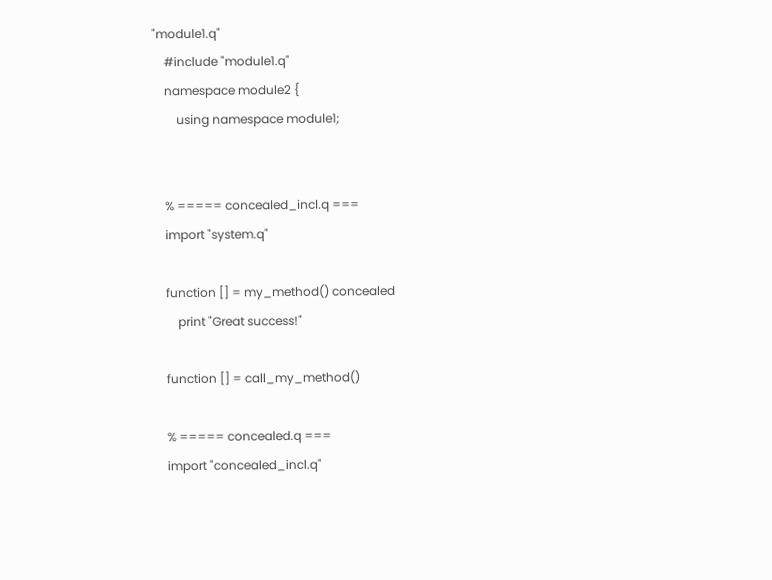"module1.q"
    #include "module1.q"
    namespace module2 {
        using namespace module1;


    % ===== concealed_incl.q ===
    import "system.q"

    function [] = my_method() concealed
        print "Great success!"

    function [] = call_my_method()

    % ===== concealed.q ===
    import "concealed_incl.q"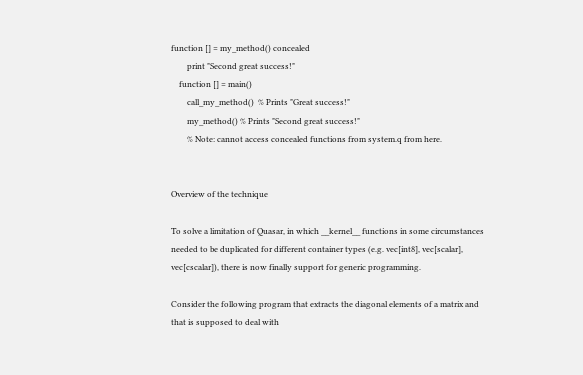function [] = my_method() concealed
        print "Second great success!"
    function [] = main()
        call_my_method()  % Prints "Great success!"
        my_method() % Prints "Second great success!"
        % Note: cannot access concealed functions from system.q from here.


Overview of the technique

To solve a limitation of Quasar, in which __kernel__ functions in some circumstances needed to be duplicated for different container types (e.g. vec[int8], vec[scalar], vec[cscalar]), there is now finally support for generic programming.

Consider the following program that extracts the diagonal elements of a matrix and that is supposed to deal with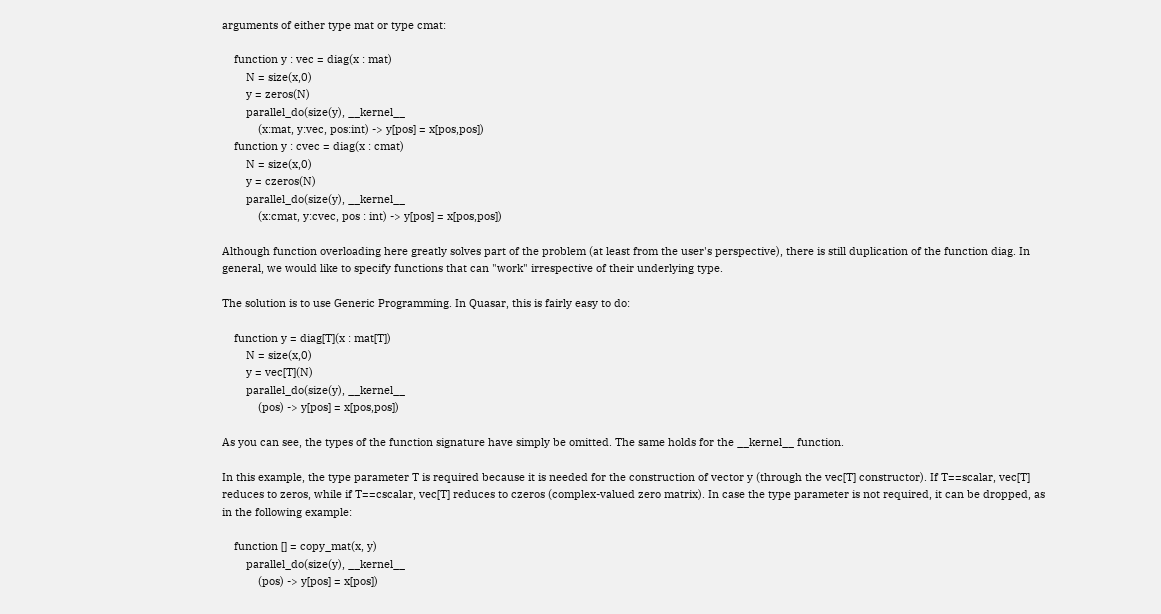arguments of either type mat or type cmat:

    function y : vec = diag(x : mat)
        N = size(x,0)
        y = zeros(N)
        parallel_do(size(y), __kernel__
            (x:mat, y:vec, pos:int) -> y[pos] = x[pos,pos])
    function y : cvec = diag(x : cmat)
        N = size(x,0)
        y = czeros(N)
        parallel_do(size(y), __kernel__
            (x:cmat, y:cvec, pos : int) -> y[pos] = x[pos,pos])

Although function overloading here greatly solves part of the problem (at least from the user's perspective), there is still duplication of the function diag. In general, we would like to specify functions that can "work" irrespective of their underlying type.

The solution is to use Generic Programming. In Quasar, this is fairly easy to do:

    function y = diag[T](x : mat[T])
        N = size(x,0)
        y = vec[T](N)
        parallel_do(size(y), __kernel__
            (pos) -> y[pos] = x[pos,pos])

As you can see, the types of the function signature have simply be omitted. The same holds for the __kernel__ function.

In this example, the type parameter T is required because it is needed for the construction of vector y (through the vec[T] constructor). If T==scalar, vec[T] reduces to zeros, while if T==cscalar, vec[T] reduces to czeros (complex-valued zero matrix). In case the type parameter is not required, it can be dropped, as in the following example:

    function [] = copy_mat(x, y)
        parallel_do(size(y), __kernel__
            (pos) -> y[pos] = x[pos])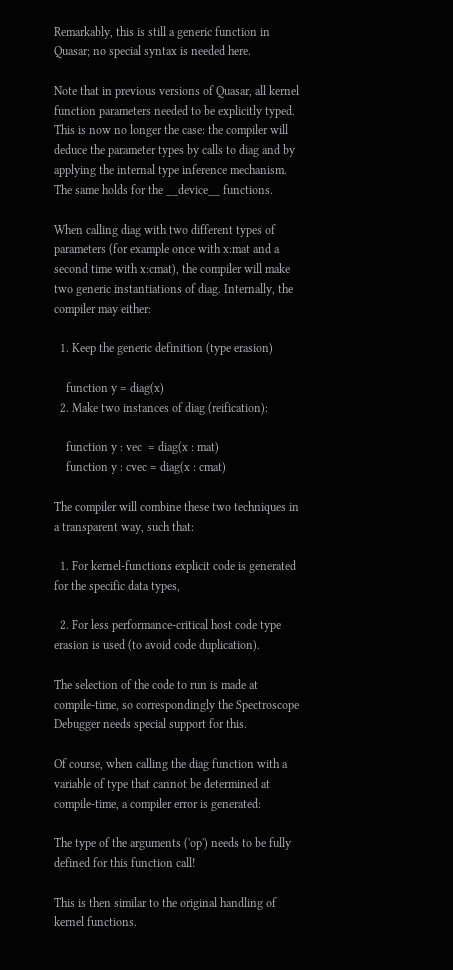Remarkably, this is still a generic function in Quasar; no special syntax is needed here.

Note that in previous versions of Quasar, all kernel function parameters needed to be explicitly typed. This is now no longer the case: the compiler will deduce the parameter types by calls to diag and by applying the internal type inference mechanism. The same holds for the __device__ functions.

When calling diag with two different types of parameters (for example once with x:mat and a second time with x:cmat), the compiler will make two generic instantiations of diag. Internally, the compiler may either:

  1. Keep the generic definition (type erasion)

    function y = diag(x)
  2. Make two instances of diag (reification):

    function y : vec  = diag(x : mat)
    function y : cvec = diag(x : cmat)

The compiler will combine these two techniques in a transparent way, such that:

  1. For kernel-functions explicit code is generated for the specific data types,

  2. For less performance-critical host code type erasion is used (to avoid code duplication).

The selection of the code to run is made at compile-time, so correspondingly the Spectroscope Debugger needs special support for this.

Of course, when calling the diag function with a variable of type that cannot be determined at compile-time, a compiler error is generated:

The type of the arguments ('op') needs to be fully defined for this function call!

This is then similar to the original handling of kernel functions.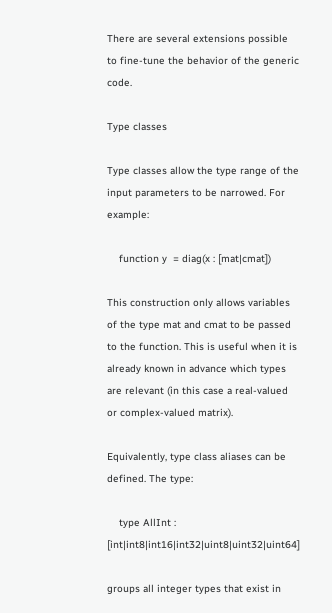There are several extensions possible to fine-tune the behavior of the generic code.

Type classes

Type classes allow the type range of the input parameters to be narrowed. For example:

    function y  = diag(x : [mat|cmat])

This construction only allows variables of the type mat and cmat to be passed to the function. This is useful when it is already known in advance which types are relevant (in this case a real-valued or complex-valued matrix).

Equivalently, type class aliases can be defined. The type:

    type AllInt : [int|int8|int16|int32|uint8|uint32|uint64]

groups all integer types that exist in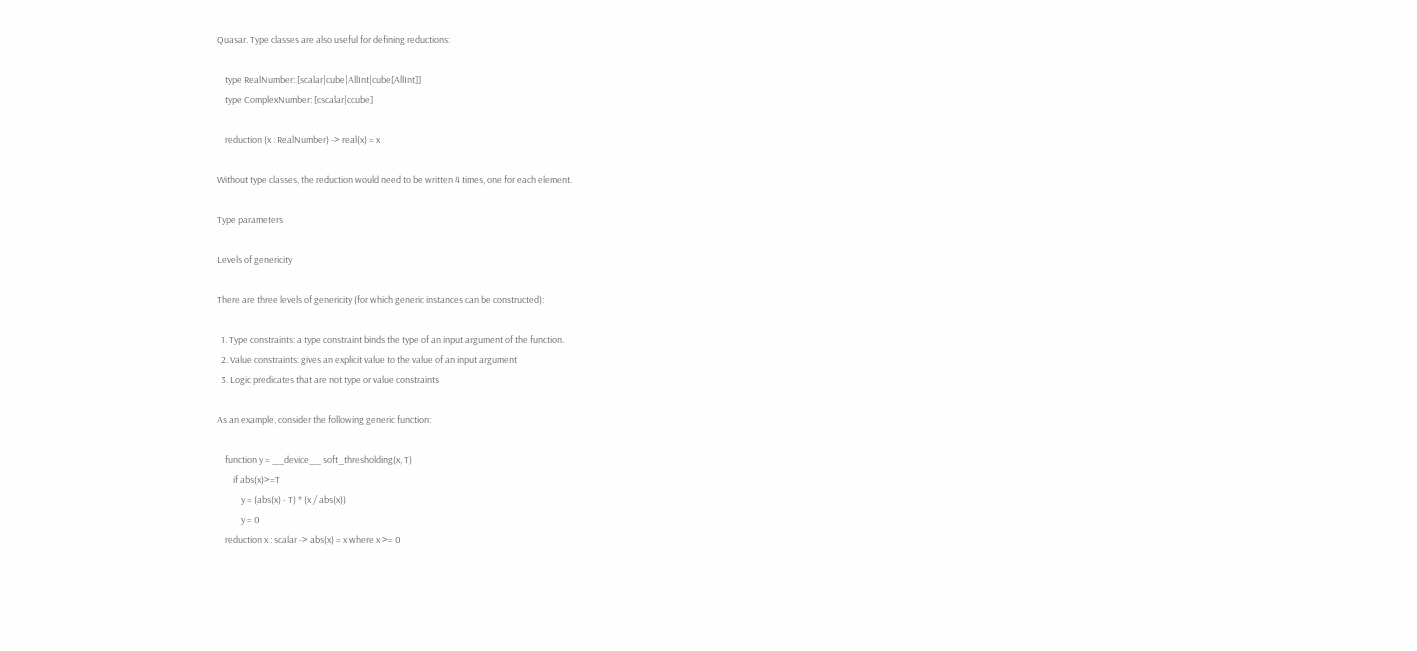Quasar. Type classes are also useful for defining reductions:

    type RealNumber: [scalar|cube|AllInt|cube[AllInt]]
    type ComplexNumber: [cscalar|ccube]

    reduction (x : RealNumber) -> real(x) = x

Without type classes, the reduction would need to be written 4 times, one for each element.

Type parameters

Levels of genericity

There are three levels of genericity (for which generic instances can be constructed):

  1. Type constraints: a type constraint binds the type of an input argument of the function.
  2. Value constraints: gives an explicit value to the value of an input argument
  3. Logic predicates that are not type or value constraints

As an example, consider the following generic function:

    function y = __device__ soft_thresholding(x, T)
        if abs(x)>=T
            y = (abs(x) - T) * (x / abs(x))
            y = 0
    reduction x : scalar -> abs(x) = x where x >= 0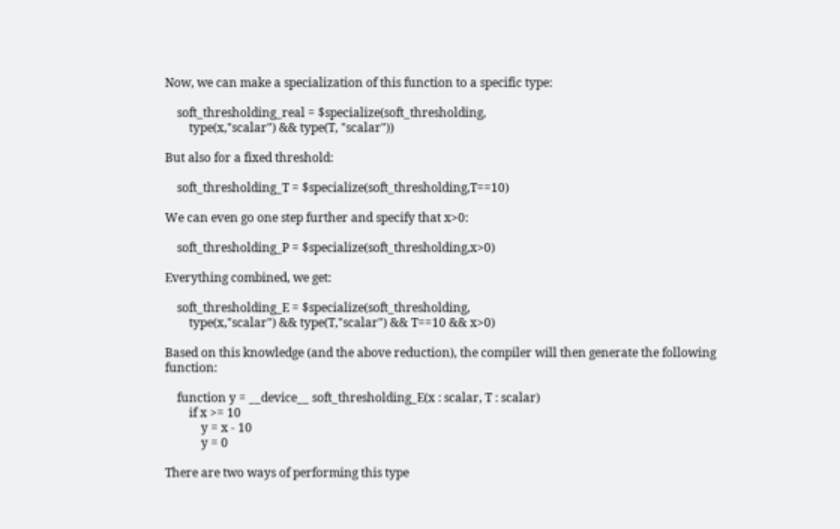Now, we can make a specialization of this function to a specific type:

    soft_thresholding_real = $specialize(soft_thresholding,
        type(x,"scalar") && type(T, "scalar"))

But also for a fixed threshold:

    soft_thresholding_T = $specialize(soft_thresholding,T==10)

We can even go one step further and specify that x>0:

    soft_thresholding_P = $specialize(soft_thresholding,x>0)

Everything combined, we get:

    soft_thresholding_E = $specialize(soft_thresholding,
        type(x,"scalar") && type(T,"scalar") && T==10 && x>0)

Based on this knowledge (and the above reduction), the compiler will then generate the following function:

    function y = __device__ soft_thresholding_E(x : scalar, T : scalar)
        if x >= 10
            y = x - 10
            y = 0

There are two ways of performing this type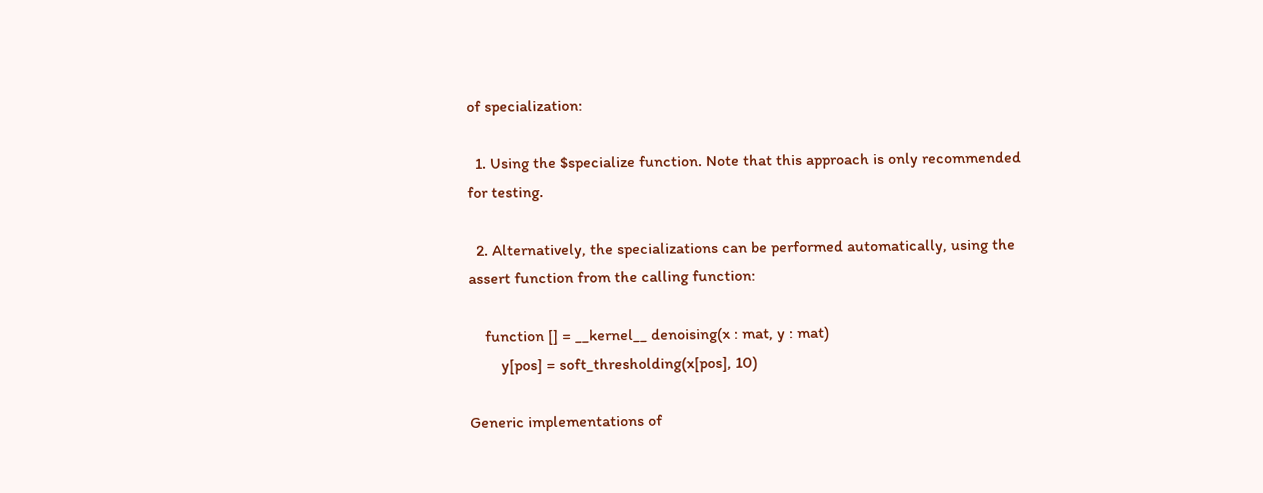of specialization:

  1. Using the $specialize function. Note that this approach is only recommended for testing.

  2. Alternatively, the specializations can be performed automatically, using the assert function from the calling function:

    function [] = __kernel__ denoising(x : mat, y : mat)
        y[pos] = soft_thresholding(x[pos], 10)

Generic implementations of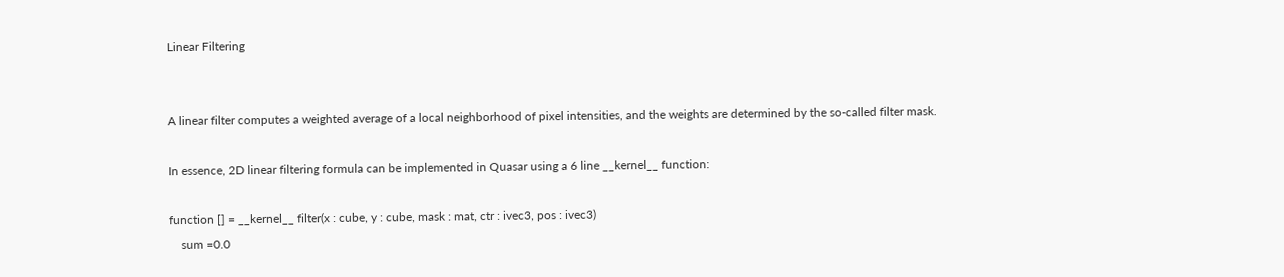Linear Filtering


A linear filter computes a weighted average of a local neighborhood of pixel intensities, and the weights are determined by the so-called filter mask.

In essence, 2D linear filtering formula can be implemented in Quasar using a 6 line __kernel__ function:

function [] = __kernel__ filter(x : cube, y : cube, mask : mat, ctr : ivec3, pos : ivec3)
    sum =0.0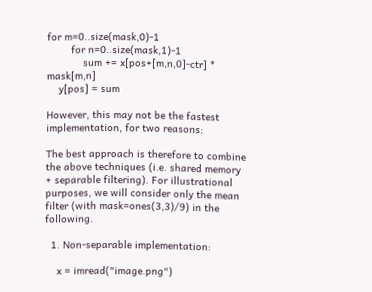for m=0..size(mask,0)-1
        for n=0..size(mask,1)-1
            sum += x[pos+[m,n,0]-ctr] * mask[m,n]
    y[pos] = sum

However, this may not be the fastest implementation, for two reasons:

The best approach is therefore to combine the above techniques (i.e. shared memory + separable filtering). For illustrational purposes, we will consider only the mean filter (with mask=ones(3,3)/9) in the following.

  1. Non-separable implementation:

    x = imread("image.png")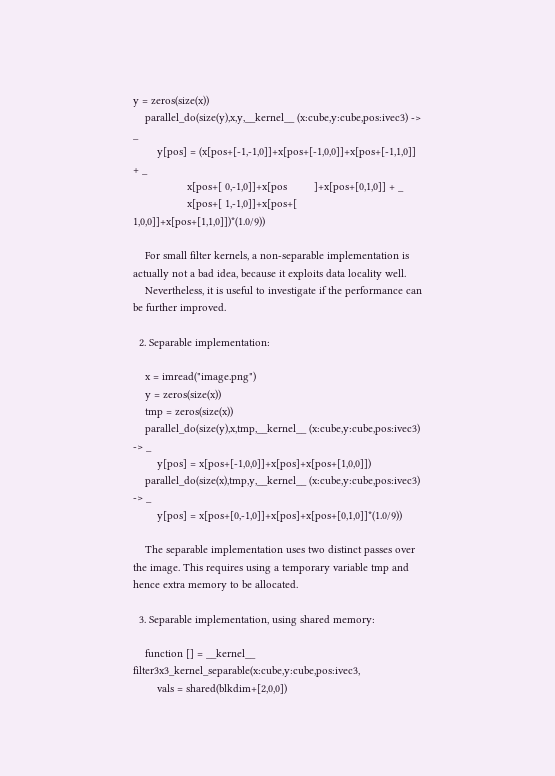y = zeros(size(x))
    parallel_do(size(y),x,y,__kernel__ (x:cube,y:cube,pos:ivec3) -> _
        y[pos] = (x[pos+[-1,-1,0]]+x[pos+[-1,0,0]]+x[pos+[-1,1,0]] + _
                  x[pos+[ 0,-1,0]]+x[pos         ]+x[pos+[0,1,0]] + _
                  x[pos+[ 1,-1,0]]+x[pos+[ 1,0,0]]+x[pos+[1,1,0]])*(1.0/9))

    For small filter kernels, a non-separable implementation is actually not a bad idea, because it exploits data locality well.
    Nevertheless, it is useful to investigate if the performance can be further improved.

  2. Separable implementation:

    x = imread("image.png")
    y = zeros(size(x))
    tmp = zeros(size(x))
    parallel_do(size(y),x,tmp,__kernel__ (x:cube,y:cube,pos:ivec3) -> _
        y[pos] = x[pos+[-1,0,0]]+x[pos]+x[pos+[1,0,0]])
    parallel_do(size(x),tmp,y,__kernel__ (x:cube,y:cube,pos:ivec3) -> _
        y[pos] = x[pos+[0,-1,0]]+x[pos]+x[pos+[0,1,0]]*(1.0/9))

    The separable implementation uses two distinct passes over the image. This requires using a temporary variable tmp and hence extra memory to be allocated.

  3. Separable implementation, using shared memory:

    function [] = __kernel__ filter3x3_kernel_separable(x:cube,y:cube,pos:ivec3,
        vals = shared(blkdim+[2,0,0])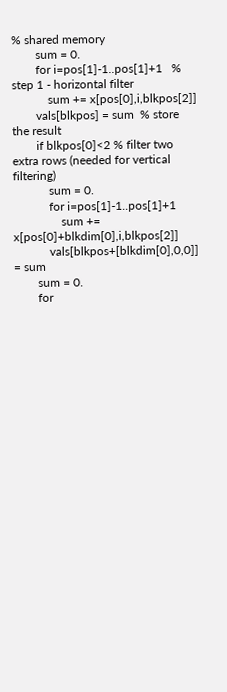% shared memory
        sum = 0.
        for i=pos[1]-1..pos[1]+1   % step 1 - horizontal filter
            sum += x[pos[0],i,blkpos[2]]
        vals[blkpos] = sum  % store the result
        if blkpos[0]<2 % filter two extra rows (needed for vertical filtering)
            sum = 0.
            for i=pos[1]-1..pos[1]+1
                sum += x[pos[0]+blkdim[0],i,blkpos[2]]
            vals[blkpos+[blkdim[0],0,0]] = sum
        sum = 0.
        for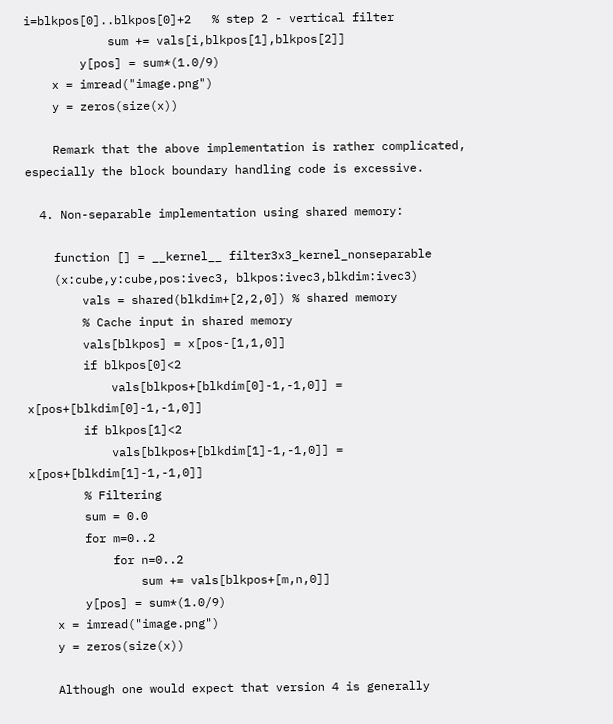i=blkpos[0]..blkpos[0]+2   % step 2 - vertical filter
            sum += vals[i,blkpos[1],blkpos[2]]
        y[pos] = sum*(1.0/9)
    x = imread("image.png")
    y = zeros(size(x))

    Remark that the above implementation is rather complicated, especially the block boundary handling code is excessive.

  4. Non-separable implementation using shared memory:

    function [] = __kernel__ filter3x3_kernel_nonseparable
    (x:cube,y:cube,pos:ivec3, blkpos:ivec3,blkdim:ivec3)
        vals = shared(blkdim+[2,2,0]) % shared memory
        % Cache input in shared memory
        vals[blkpos] = x[pos-[1,1,0]]
        if blkpos[0]<2
            vals[blkpos+[blkdim[0]-1,-1,0]] = x[pos+[blkdim[0]-1,-1,0]]
        if blkpos[1]<2
            vals[blkpos+[blkdim[1]-1,-1,0]] = x[pos+[blkdim[1]-1,-1,0]]
        % Filtering
        sum = 0.0
        for m=0..2
            for n=0..2
                sum += vals[blkpos+[m,n,0]]
        y[pos] = sum*(1.0/9)
    x = imread("image.png")
    y = zeros(size(x))

    Although one would expect that version 4 is generally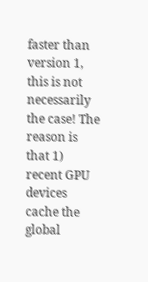faster than version 1, this is not necessarily the case! The reason is that 1) recent GPU devices cache the global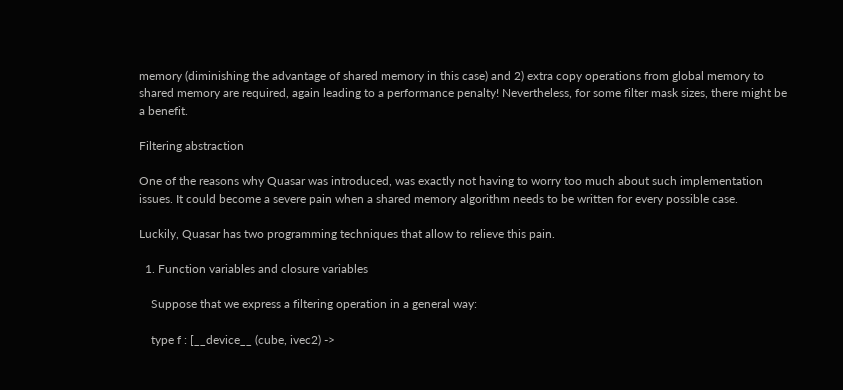memory (diminishing the advantage of shared memory in this case) and 2) extra copy operations from global memory to shared memory are required, again leading to a performance penalty! Nevertheless, for some filter mask sizes, there might be a benefit.

Filtering abstraction

One of the reasons why Quasar was introduced, was exactly not having to worry too much about such implementation issues. It could become a severe pain when a shared memory algorithm needs to be written for every possible case.

Luckily, Quasar has two programming techniques that allow to relieve this pain.

  1. Function variables and closure variables

    Suppose that we express a filtering operation in a general way:

    type f : [__device__ (cube, ivec2) ->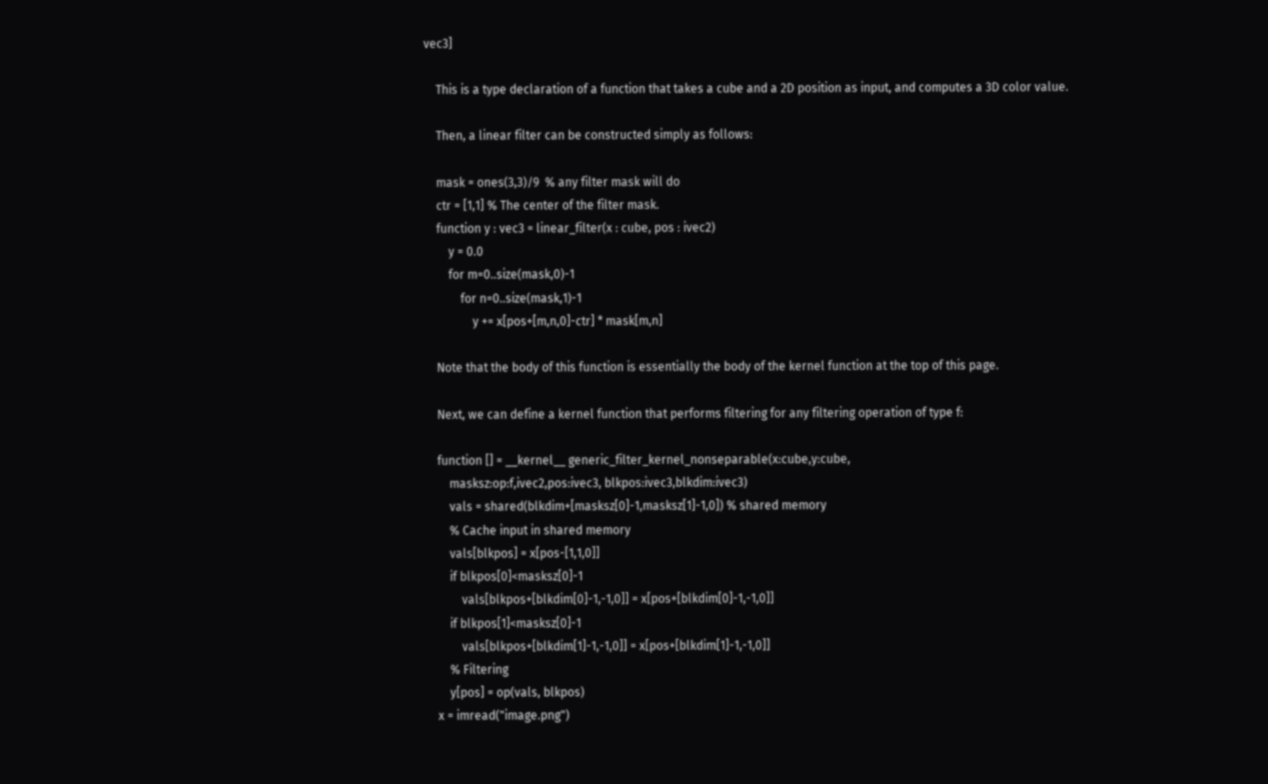vec3]

    This is a type declaration of a function that takes a cube and a 2D position as input, and computes a 3D color value.

    Then, a linear filter can be constructed simply as follows:

    mask = ones(3,3)/9  % any filter mask will do
    ctr = [1,1] % The center of the filter mask.
    function y : vec3 = linear_filter(x : cube, pos : ivec2)
        y = 0.0
        for m=0..size(mask,0)-1
            for n=0..size(mask,1)-1
                y += x[pos+[m,n,0]-ctr] * mask[m,n]

    Note that the body of this function is essentially the body of the kernel function at the top of this page.

    Next, we can define a kernel function that performs filtering for any filtering operation of type f:

    function [] = __kernel__ generic_filter_kernel_nonseparable(x:cube,y:cube,
        masksz:op:f,ivec2,pos:ivec3, blkpos:ivec3,blkdim:ivec3)
        vals = shared(blkdim+[masksz[0]-1,masksz[1]-1,0]) % shared memory
        % Cache input in shared memory
        vals[blkpos] = x[pos-[1,1,0]]
        if blkpos[0]<masksz[0]-1
            vals[blkpos+[blkdim[0]-1,-1,0]] = x[pos+[blkdim[0]-1,-1,0]]
        if blkpos[1]<masksz[0]-1
            vals[blkpos+[blkdim[1]-1,-1,0]] = x[pos+[blkdim[1]-1,-1,0]]
        % Filtering
        y[pos] = op(vals, blkpos)
    x = imread("image.png")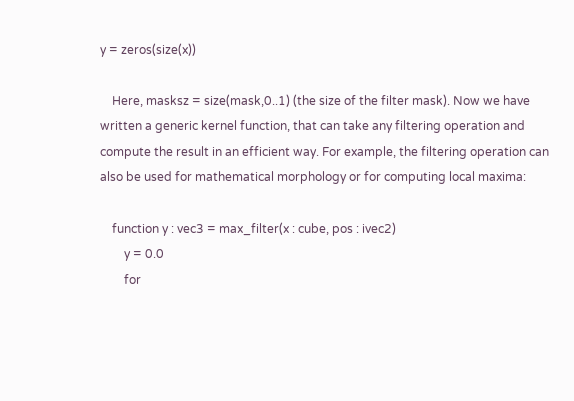y = zeros(size(x))

    Here, masksz = size(mask,0..1) (the size of the filter mask). Now we have written a generic kernel function, that can take any filtering operation and compute the result in an efficient way. For example, the filtering operation can also be used for mathematical morphology or for computing local maxima:

    function y : vec3 = max_filter(x : cube, pos : ivec2)
        y = 0.0
        for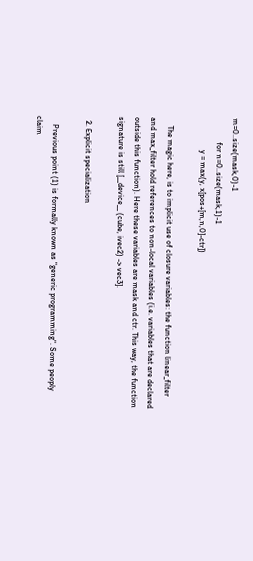m=0..size(mask,0)-1
            for n=0..size(mask,1)-1
                y = max(y, x[pos+[m,n,0]-ctr])

    The magic here, is to implicit use of closure variables: the function linear_filter and max_filter hold references to non-local variables (i.e. variables that are declared outside this function). Here these variables are mask and ctr. This way, the function signature is still [__device__ (cube, ivec2) -> vec3].

  2. Explicit specialization

    Previous point (1) is formally known as "generic programming". Some peoply claim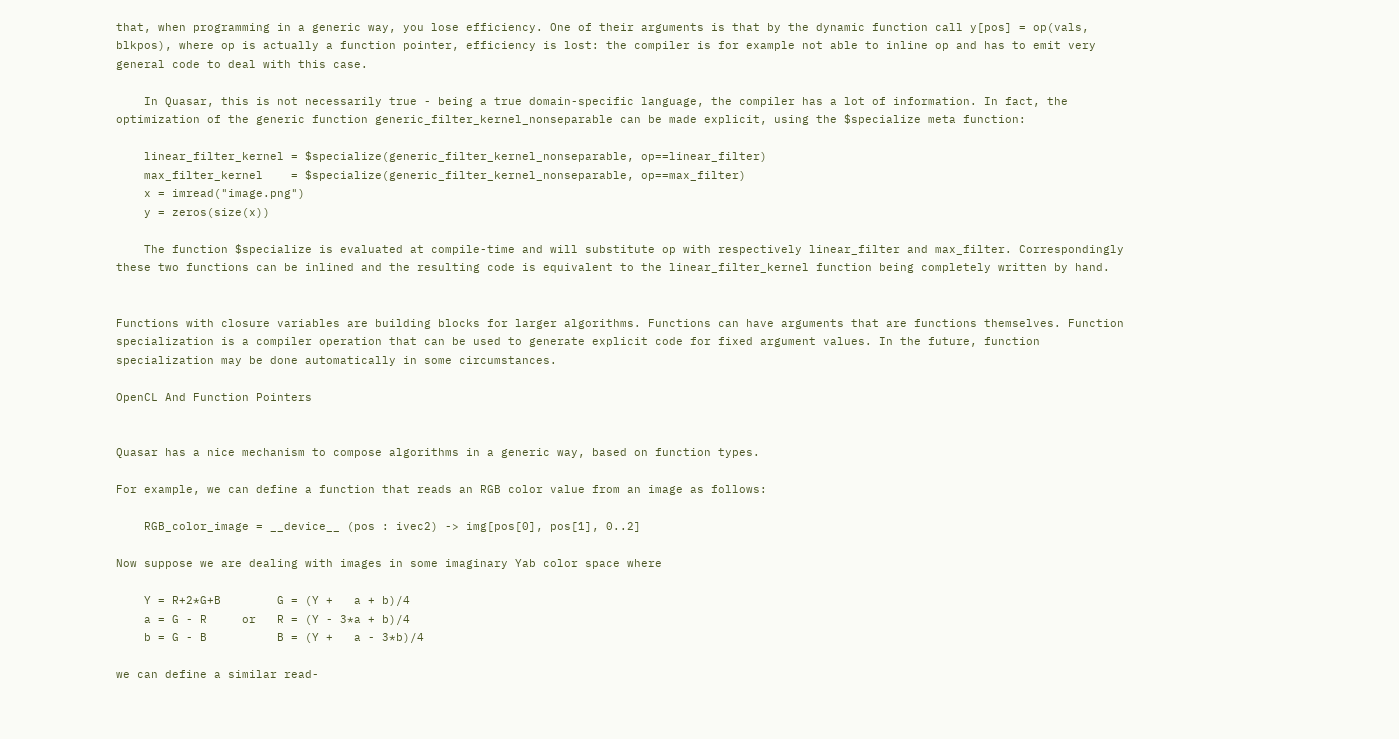that, when programming in a generic way, you lose efficiency. One of their arguments is that by the dynamic function call y[pos] = op(vals, blkpos), where op is actually a function pointer, efficiency is lost: the compiler is for example not able to inline op and has to emit very general code to deal with this case.

    In Quasar, this is not necessarily true - being a true domain-specific language, the compiler has a lot of information. In fact, the optimization of the generic function generic_filter_kernel_nonseparable can be made explicit, using the $specialize meta function:

    linear_filter_kernel = $specialize(generic_filter_kernel_nonseparable, op==linear_filter)
    max_filter_kernel    = $specialize(generic_filter_kernel_nonseparable, op==max_filter)
    x = imread("image.png")
    y = zeros(size(x))

    The function $specialize is evaluated at compile-time and will substitute op with respectively linear_filter and max_filter. Correspondingly these two functions can be inlined and the resulting code is equivalent to the linear_filter_kernel function being completely written by hand.


Functions with closure variables are building blocks for larger algorithms. Functions can have arguments that are functions themselves. Function specialization is a compiler operation that can be used to generate explicit code for fixed argument values. In the future, function specialization may be done automatically in some circumstances.

OpenCL And Function Pointers


Quasar has a nice mechanism to compose algorithms in a generic way, based on function types.

For example, we can define a function that reads an RGB color value from an image as follows:

    RGB_color_image = __device__ (pos : ivec2) -> img[pos[0], pos[1], 0..2]

Now suppose we are dealing with images in some imaginary Yab color space where

    Y = R+2*G+B        G = (Y +   a + b)/4
    a = G - R     or   R = (Y - 3*a + b)/4
    b = G - B          B = (Y +   a - 3*b)/4

we can define a similar read-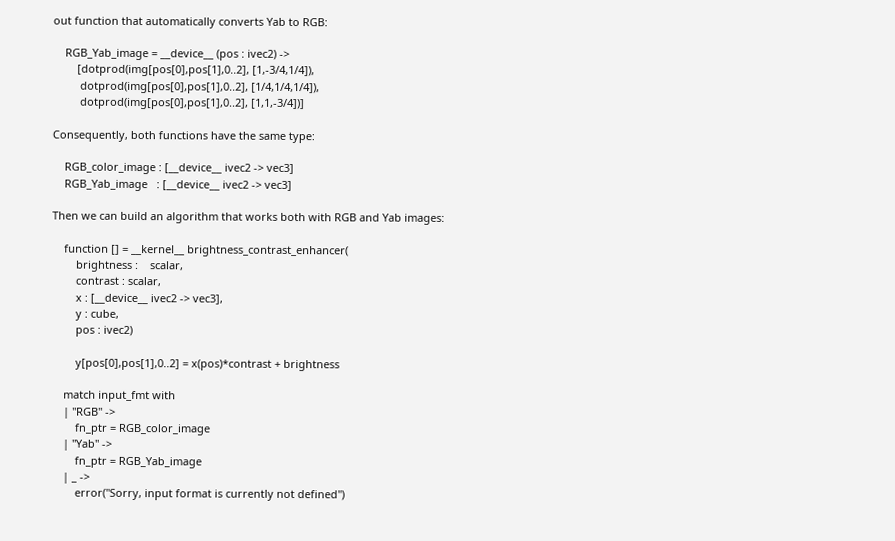out function that automatically converts Yab to RGB:

    RGB_Yab_image = __device__ (pos : ivec2) ->
        [dotprod(img[pos[0],pos[1],0..2], [1,-3/4,1/4]),
         dotprod(img[pos[0],pos[1],0..2], [1/4,1/4,1/4]),
         dotprod(img[pos[0],pos[1],0..2], [1,1,-3/4])]

Consequently, both functions have the same type:

    RGB_color_image : [__device__ ivec2 -> vec3]
    RGB_Yab_image   : [__device__ ivec2 -> vec3]

Then we can build an algorithm that works both with RGB and Yab images:

    function [] = __kernel__ brightness_contrast_enhancer(
        brightness :    scalar,
        contrast : scalar,
        x : [__device__ ivec2 -> vec3],
        y : cube,
        pos : ivec2)

        y[pos[0],pos[1],0..2] = x(pos)*contrast + brightness

    match input_fmt with
    | "RGB" ->
        fn_ptr = RGB_color_image
    | "Yab" ->
        fn_ptr = RGB_Yab_image
    | _ ->
        error("Sorry, input format is currently not defined")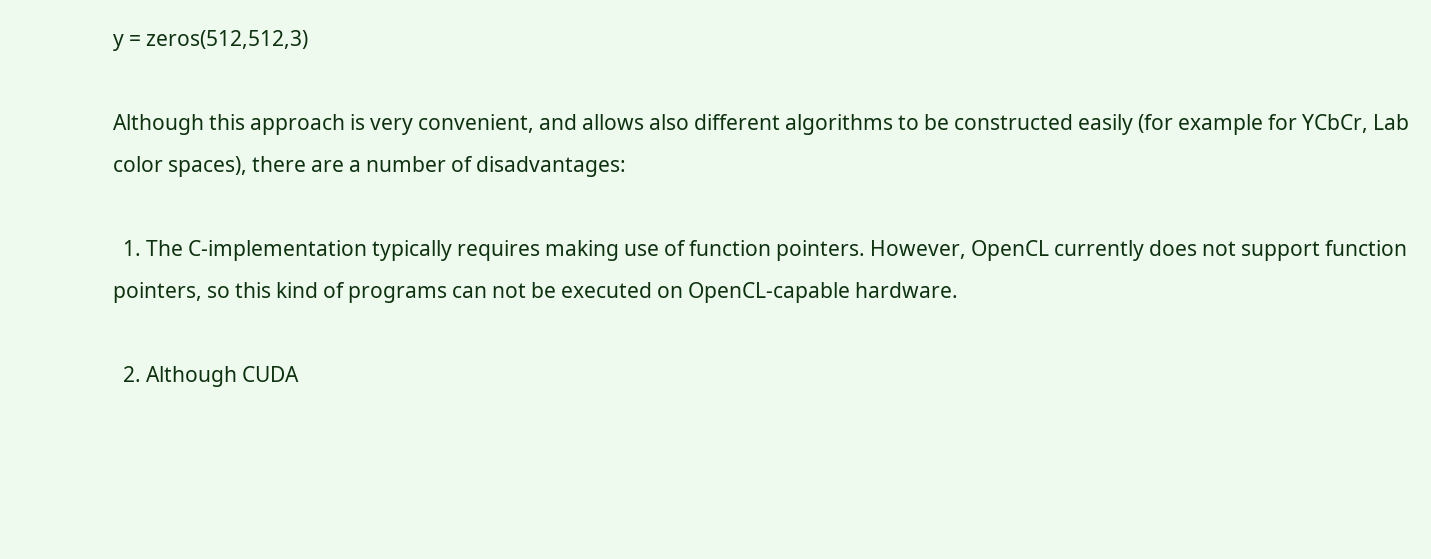y = zeros(512,512,3)

Although this approach is very convenient, and allows also different algorithms to be constructed easily (for example for YCbCr, Lab color spaces), there are a number of disadvantages:

  1. The C-implementation typically requires making use of function pointers. However, OpenCL currently does not support function pointers, so this kind of programs can not be executed on OpenCL-capable hardware.

  2. Although CUDA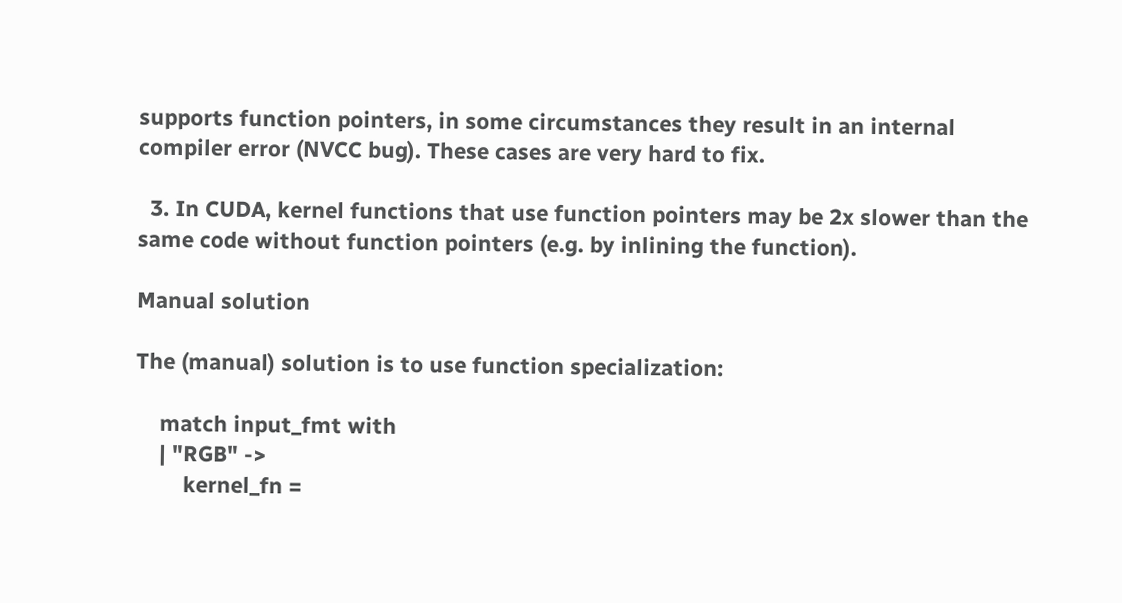supports function pointers, in some circumstances they result in an internal compiler error (NVCC bug). These cases are very hard to fix.

  3. In CUDA, kernel functions that use function pointers may be 2x slower than the same code without function pointers (e.g. by inlining the function).

Manual solution

The (manual) solution is to use function specialization:

    match input_fmt with
    | "RGB" ->
        kernel_fn =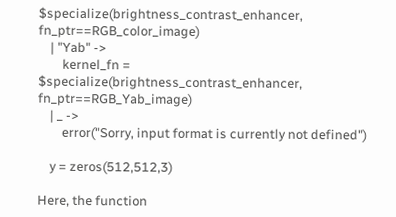$specialize(brightness_contrast_enhancer, fn_ptr==RGB_color_image)
    | "Yab" ->
        kernel_fn = $specialize(brightness_contrast_enhancer, fn_ptr==RGB_Yab_image)
    | _ ->
        error("Sorry, input format is currently not defined")

    y = zeros(512,512,3)

Here, the function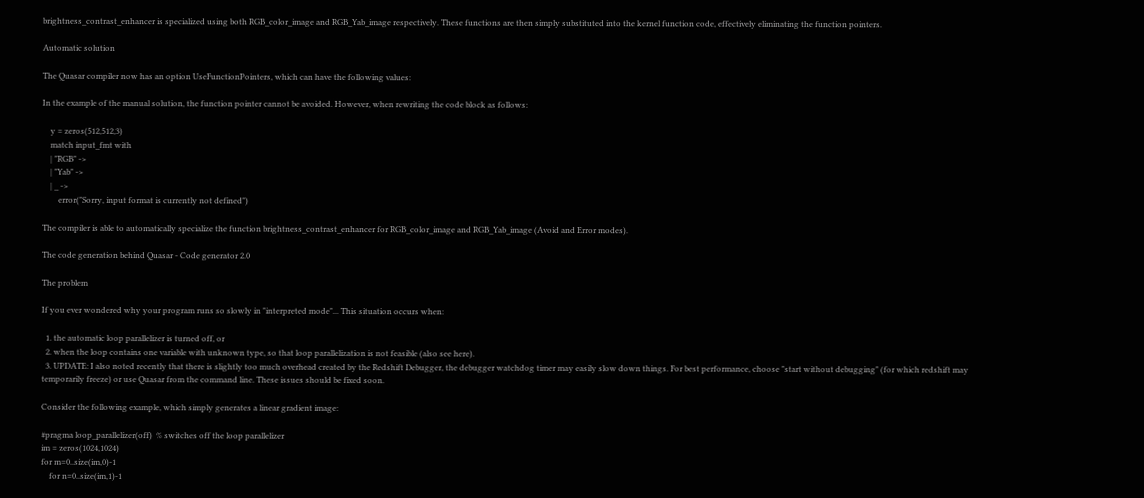brightness_contrast_enhancer is specialized using both RGB_color_image and RGB_Yab_image respectively. These functions are then simply substituted into the kernel function code, effectively eliminating the function pointers.

Automatic solution

The Quasar compiler now has an option UseFunctionPointers, which can have the following values:

In the example of the manual solution, the function pointer cannot be avoided. However, when rewriting the code block as follows:

    y = zeros(512,512,3)
    match input_fmt with
    | "RGB" ->
    | "Yab" ->
    | _ ->
        error("Sorry, input format is currently not defined")

The compiler is able to automatically specialize the function brightness_contrast_enhancer for RGB_color_image and RGB_Yab_image (Avoid and Error modes).

The code generation behind Quasar - Code generator 2.0

The problem

If you ever wondered why your program runs so slowly in "interpreted mode"... This situation occurs when:

  1. the automatic loop parallelizer is turned off, or
  2. when the loop contains one variable with unknown type, so that loop parallelization is not feasible (also see here).
  3. UPDATE: I also noted recently that there is slightly too much overhead created by the Redshift Debugger, the debugger watchdog timer may easily slow down things. For best performance, choose "start without debugging" (for which redshift may temporarily freeze) or use Quasar from the command line. These issues should be fixed soon.

Consider the following example, which simply generates a linear gradient image:

#pragma loop_parallelizer(off)  % switches off the loop parallelizer
im = zeros(1024,1024)
for m=0..size(im,0)-1
    for n=0..size(im,1)-1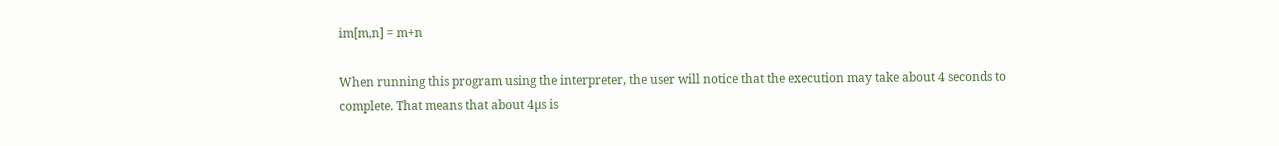im[m,n] = m+n

When running this program using the interpreter, the user will notice that the execution may take about 4 seconds to complete. That means that about 4µs is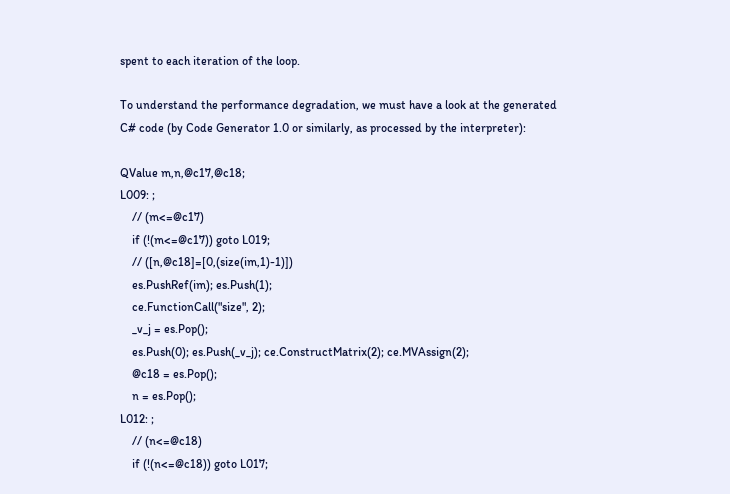spent to each iteration of the loop.

To understand the performance degradation, we must have a look at the generated C# code (by Code Generator 1.0 or similarly, as processed by the interpreter):

QValue m,n,@c17,@c18;
L009: ;
    // (m<=@c17)
    if (!(m<=@c17)) goto L019;
    // ([n,@c18]=[0,(size(im,1)-1)])
    es.PushRef(im); es.Push(1);
    ce.FunctionCall("size", 2);
    _v_j = es.Pop();
    es.Push(0); es.Push(_v_j); ce.ConstructMatrix(2); ce.MVAssign(2);
    @c18 = es.Pop();
    n = es.Pop();
L012: ;
    // (n<=@c18)
    if (!(n<=@c18)) goto L017;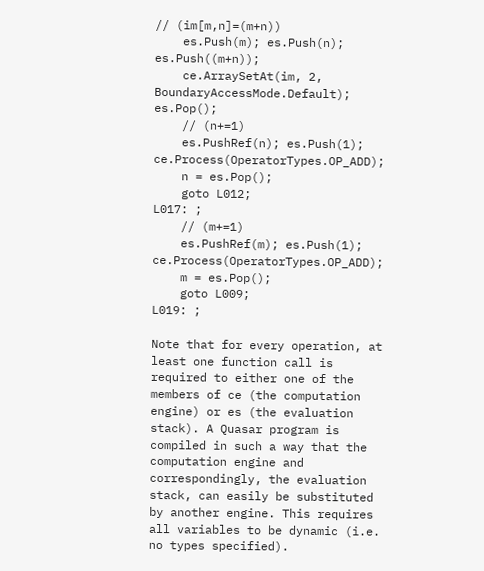// (im[m,n]=(m+n))
    es.Push(m); es.Push(n); es.Push((m+n));
    ce.ArraySetAt(im, 2, BoundaryAccessMode.Default); es.Pop();
    // (n+=1)
    es.PushRef(n); es.Push(1); ce.Process(OperatorTypes.OP_ADD);
    n = es.Pop();
    goto L012;
L017: ;
    // (m+=1)
    es.PushRef(m); es.Push(1); ce.Process(OperatorTypes.OP_ADD);
    m = es.Pop();
    goto L009;
L019: ;

Note that for every operation, at least one function call is required to either one of the members of ce (the computation engine) or es (the evaluation stack). A Quasar program is compiled in such a way that the computation engine and correspondingly, the evaluation stack, can easily be substituted by another engine. This requires all variables to be dynamic (i.e. no types specified).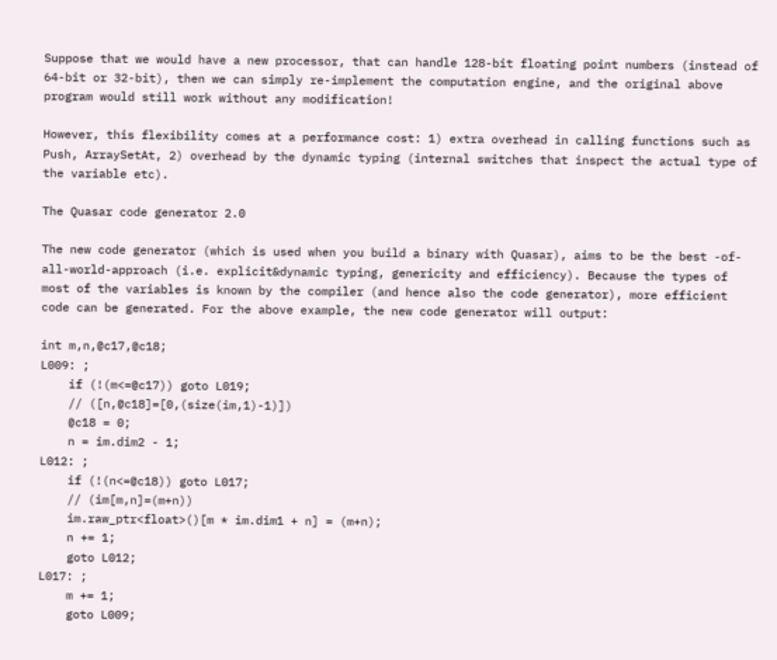Suppose that we would have a new processor, that can handle 128-bit floating point numbers (instead of 64-bit or 32-bit), then we can simply re-implement the computation engine, and the original above program would still work without any modification!

However, this flexibility comes at a performance cost: 1) extra overhead in calling functions such as Push, ArraySetAt, 2) overhead by the dynamic typing (internal switches that inspect the actual type of the variable etc).

The Quasar code generator 2.0

The new code generator (which is used when you build a binary with Quasar), aims to be the best -of-all-world-approach (i.e. explicit&dynamic typing, genericity and efficiency). Because the types of most of the variables is known by the compiler (and hence also the code generator), more efficient code can be generated. For the above example, the new code generator will output:

int m,n,@c17,@c18;
L009: ;
    if (!(m<=@c17)) goto L019;
    // ([n,@c18]=[0,(size(im,1)-1)])
    @c18 = 0;
    n = im.dim2 - 1;
L012: ;
    if (!(n<=@c18)) goto L017;
    // (im[m,n]=(m+n))
    im.raw_ptr<float>()[m * im.dim1 + n] = (m+n);
    n += 1;
    goto L012;
L017: ;
    m += 1;
    goto L009;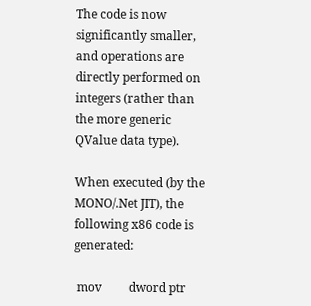The code is now significantly smaller, and operations are directly performed on integers (rather than the more generic QValue data type).

When executed (by the MONO/.Net JIT), the following x86 code is generated:

 mov         dword ptr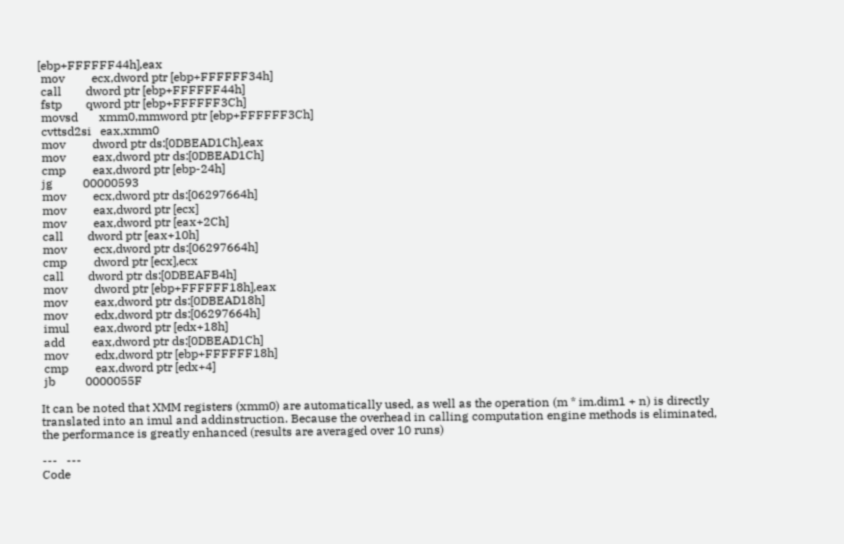[ebp+FFFFFF44h],eax
 mov         ecx,dword ptr [ebp+FFFFFF34h]
 call        dword ptr [ebp+FFFFFF44h]
 fstp        qword ptr [ebp+FFFFFF3Ch]
 movsd       xmm0,mmword ptr [ebp+FFFFFF3Ch]
 cvttsd2si   eax,xmm0
 mov         dword ptr ds:[0DBEAD1Ch],eax
 mov         eax,dword ptr ds:[0DBEAD1Ch]
 cmp         eax,dword ptr [ebp-24h]
 jg          00000593
 mov         ecx,dword ptr ds:[06297664h]
 mov         eax,dword ptr [ecx]
 mov         eax,dword ptr [eax+2Ch]
 call        dword ptr [eax+10h]
 mov         ecx,dword ptr ds:[06297664h]
 cmp         dword ptr [ecx],ecx
 call        dword ptr ds:[0DBEAFB4h]
 mov         dword ptr [ebp+FFFFFF18h],eax
 mov         eax,dword ptr ds:[0DBEAD18h]
 mov         edx,dword ptr ds:[06297664h]
 imul        eax,dword ptr [edx+18h]
 add         eax,dword ptr ds:[0DBEAD1Ch]
 mov         edx,dword ptr [ebp+FFFFFF18h]
 cmp         eax,dword ptr [edx+4]
 jb          0000055F

It can be noted that XMM registers (xmm0) are automatically used, as well as the operation (m * im.dim1 + n) is directly translated into an imul and addinstruction. Because the overhead in calling computation engine methods is eliminated, the performance is greatly enhanced (results are averaged over 10 runs)

---   ---
Code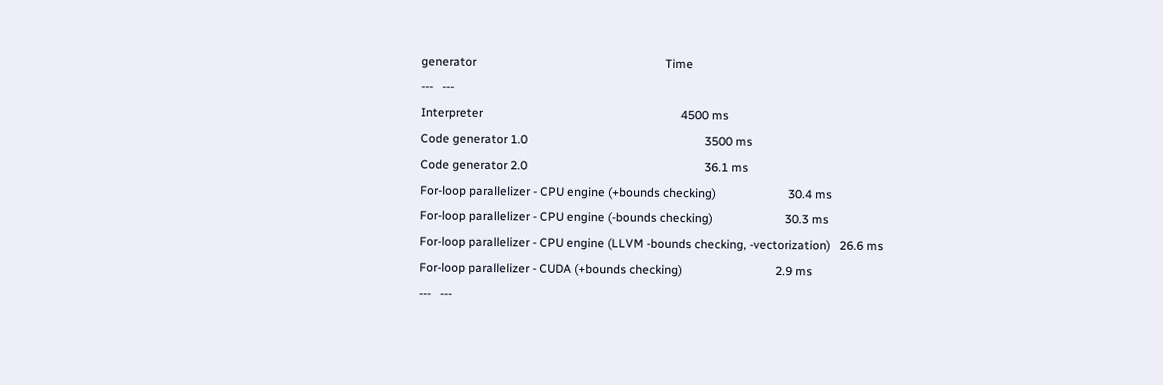generator                                                               Time
---   ---
Interpreter                                                                  4500 ms
Code generator 1.0                                                           3500 ms
Code generator 2.0                                                           36.1 ms
For-loop parallelizer - CPU engine (+bounds checking)                        30.4 ms
For-loop parallelizer - CPU engine (-bounds checking)                        30.3 ms
For-loop parallelizer - CPU engine (LLVM -bounds checking, -vectorization)   26.6 ms
For-loop parallelizer - CUDA (+bounds checking)                               2.9 ms
---   ---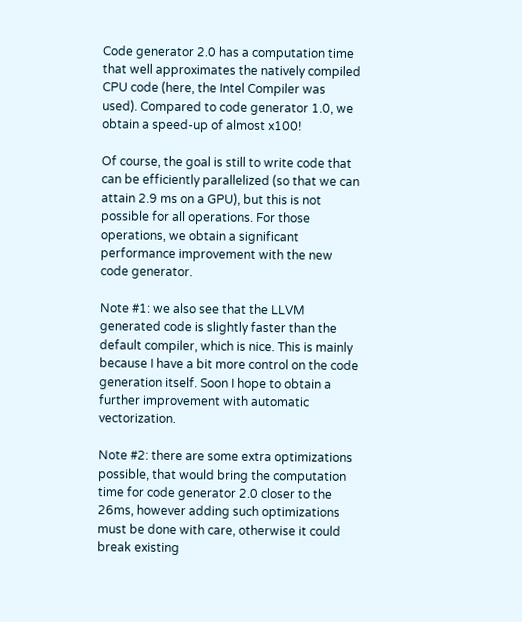Code generator 2.0 has a computation time that well approximates the natively compiled CPU code (here, the Intel Compiler was used). Compared to code generator 1.0, we obtain a speed-up of almost x100!

Of course, the goal is still to write code that can be efficiently parallelized (so that we can attain 2.9 ms on a GPU), but this is not possible for all operations. For those operations, we obtain a significant performance improvement with the new code generator.

Note #1: we also see that the LLVM generated code is slightly faster than the default compiler, which is nice. This is mainly because I have a bit more control on the code generation itself. Soon I hope to obtain a further improvement with automatic vectorization.

Note #2: there are some extra optimizations possible, that would bring the computation time for code generator 2.0 closer to the 26ms, however adding such optimizations must be done with care, otherwise it could break existing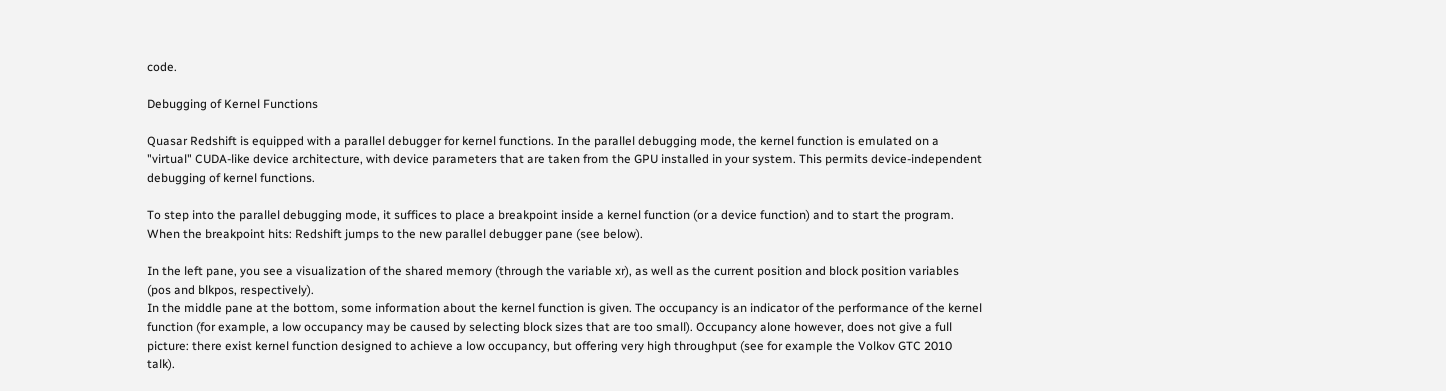code.

Debugging of Kernel Functions

Quasar Redshift is equipped with a parallel debugger for kernel functions. In the parallel debugging mode, the kernel function is emulated on a "virtual" CUDA-like device architecture, with device parameters that are taken from the GPU installed in your system. This permits device-independent debugging of kernel functions.

To step into the parallel debugging mode, it suffices to place a breakpoint inside a kernel function (or a device function) and to start the program. When the breakpoint hits: Redshift jumps to the new parallel debugger pane (see below).

In the left pane, you see a visualization of the shared memory (through the variable xr), as well as the current position and block position variables (pos and blkpos, respectively).
In the middle pane at the bottom, some information about the kernel function is given. The occupancy is an indicator of the performance of the kernel function (for example, a low occupancy may be caused by selecting block sizes that are too small). Occupancy alone however, does not give a full picture: there exist kernel function designed to achieve a low occupancy, but offering very high throughput (see for example the Volkov GTC 2010 talk).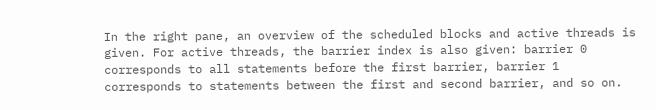In the right pane, an overview of the scheduled blocks and active threads is given. For active threads, the barrier index is also given: barrier 0 corresponds to all statements before the first barrier, barrier 1 corresponds to statements between the first and second barrier, and so on.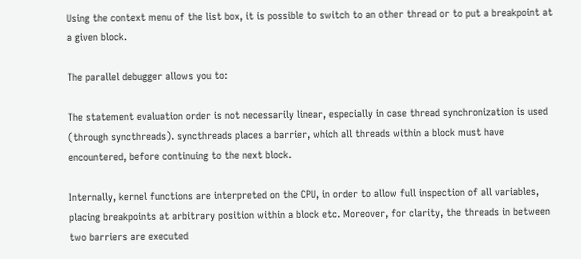Using the context menu of the list box, it is possible to switch to an other thread or to put a breakpoint at a given block.

The parallel debugger allows you to:

The statement evaluation order is not necessarily linear, especially in case thread synchronization is used (through syncthreads). syncthreads places a barrier, which all threads within a block must have encountered, before continuing to the next block.

Internally, kernel functions are interpreted on the CPU, in order to allow full inspection of all variables, placing breakpoints at arbitrary position within a block etc. Moreover, for clarity, the threads in between two barriers are executed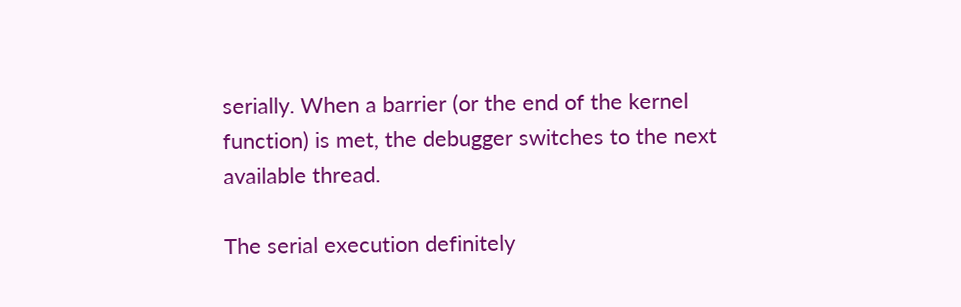serially. When a barrier (or the end of the kernel function) is met, the debugger switches to the next available thread.

The serial execution definitely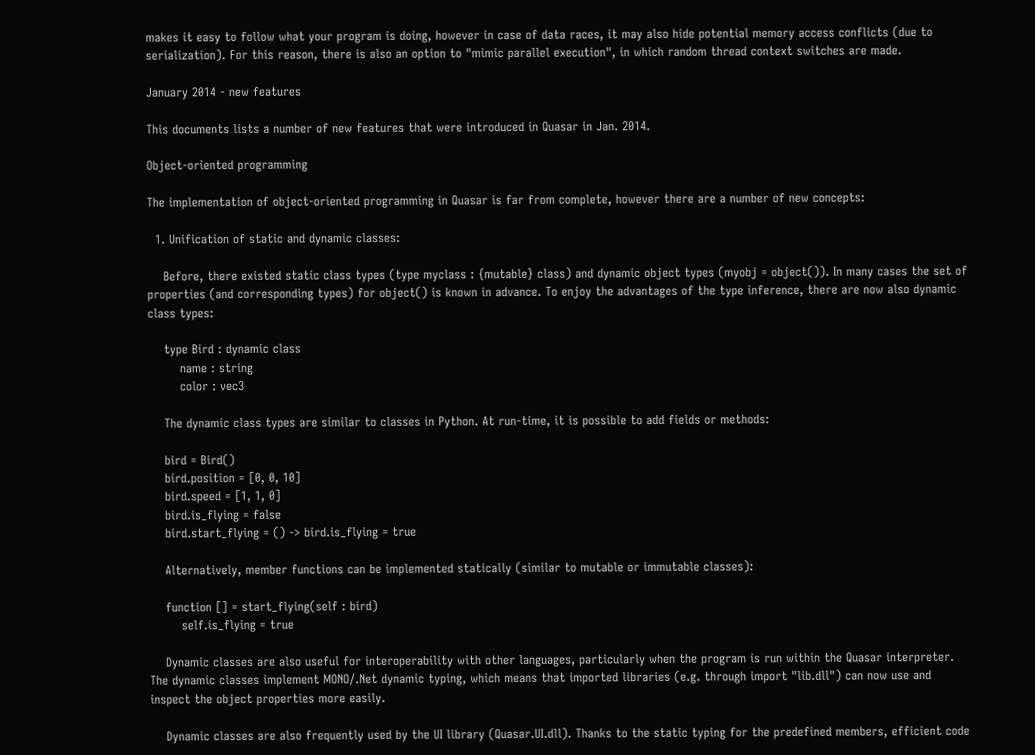makes it easy to follow what your program is doing, however in case of data races, it may also hide potential memory access conflicts (due to serialization). For this reason, there is also an option to "mimic parallel execution", in which random thread context switches are made.

January 2014 - new features

This documents lists a number of new features that were introduced in Quasar in Jan. 2014.

Object-oriented programming

The implementation of object-oriented programming in Quasar is far from complete, however there are a number of new concepts:

  1. Unification of static and dynamic classes:

    Before, there existed static class types (type myclass : {mutable} class) and dynamic object types (myobj = object()). In many cases the set of properties (and corresponding types) for object() is known in advance. To enjoy the advantages of the type inference, there are now also dynamic class types:

    type Bird : dynamic class
        name : string
        color : vec3

    The dynamic class types are similar to classes in Python. At run-time, it is possible to add fields or methods:

    bird = Bird()
    bird.position = [0, 0, 10]
    bird.speed = [1, 1, 0]
    bird.is_flying = false
    bird.start_flying = () -> bird.is_flying = true

    Alternatively, member functions can be implemented statically (similar to mutable or immutable classes):

    function [] = start_flying(self : bird)
        self.is_flying = true

    Dynamic classes are also useful for interoperability with other languages, particularly when the program is run within the Quasar interpreter. The dynamic classes implement MONO/.Net dynamic typing, which means that imported libraries (e.g. through import "lib.dll") can now use and inspect the object properties more easily.

    Dynamic classes are also frequently used by the UI library (Quasar.UI.dll). Thanks to the static typing for the predefined members, efficient code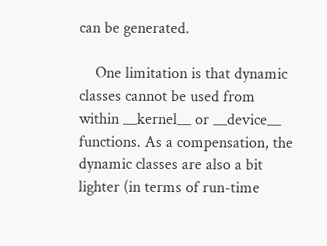can be generated.

    One limitation is that dynamic classes cannot be used from within __kernel__ or __device__ functions. As a compensation, the dynamic classes are also a bit lighter (in terms of run-time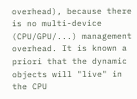overhead), because there is no multi-device (CPU/GPU/...) management overhead. It is known a priori that the dynamic objects will "live" in the CPU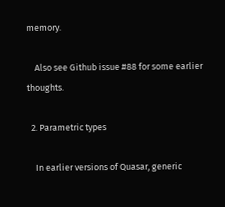memory.

    Also see Github issue #88 for some earlier thoughts.

  2. Parametric types

    In earlier versions of Quasar, generic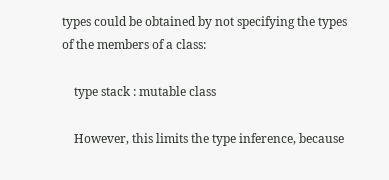types could be obtained by not specifying the types of the members of a class:

    type stack : mutable class

    However, this limits the type inference, because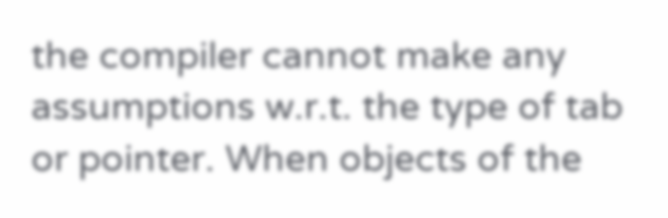the compiler cannot make any assumptions w.r.t. the type of tab or pointer. When objects of the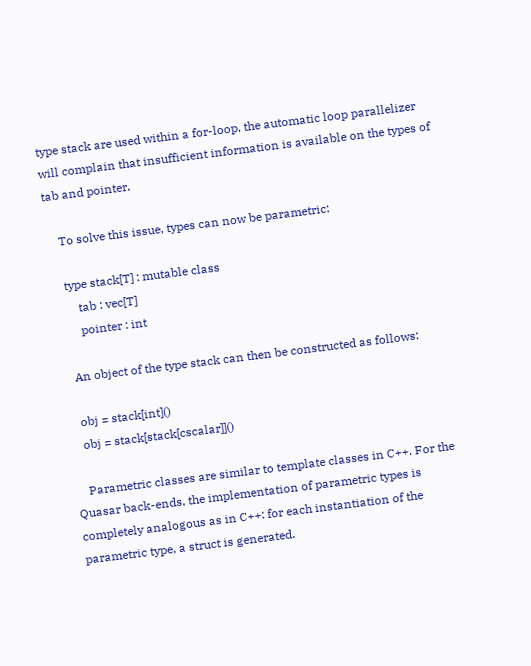type stack are used within a for-loop, the automatic loop parallelizer will complain that insufficient information is available on the types of tab and pointer.

    To solve this issue, types can now be parametric:

    type stack[T] : mutable class
        tab : vec[T]
        pointer : int

    An object of the type stack can then be constructed as follows:

    obj = stack[int]()
    obj = stack[stack[cscalar]]()

    Parametric classes are similar to template classes in C++. For the Quasar back-ends, the implementation of parametric types is completely analogous as in C++: for each instantiation of the parametric type, a struct is generated.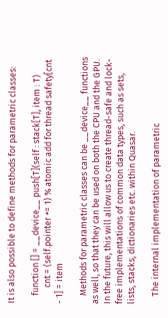It is also possible to define methods for parametric classes:

    function [] = __device__ push[T](self : stack[T], item : T)
        cnt = (self.pointer += 1) % atomic add for thread safety[cnt - 1] = item

    Methods for parametric classes can be __device__ functions as well, so that they can be used on both the CPU and the GPU. In the future, this will allow us to create thread-safe and lock-free implementations of common data types, such as sets, lists, stacks, dictionaries etc. within Quasar.

    The internal implementation of parametric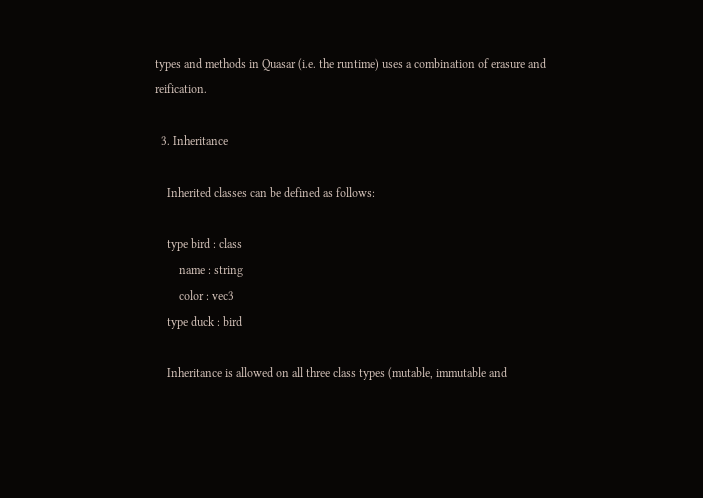types and methods in Quasar (i.e. the runtime) uses a combination of erasure and reification.

  3. Inheritance

    Inherited classes can be defined as follows:

    type bird : class
        name : string
        color : vec3
    type duck : bird

    Inheritance is allowed on all three class types (mutable, immutable and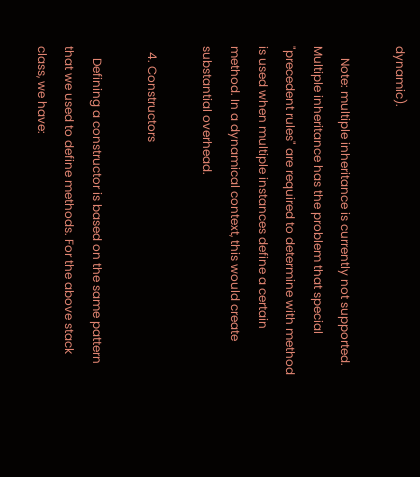dynamic).

    Note: multiple inheritance is currently not supported. Multiple inheritance has the problem that special "precedent rules" are required to determine with method is used when multiple instances define a certain method. In a dynamical context, this would create substantial overhead.

  4. Constructors

    Defining a constructor is based on the same pattern that we used to define methods. For the above stack class, we have: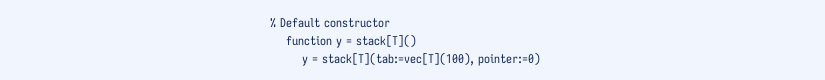% Default constructor
    function y = stack[T]()
        y = stack[T](tab:=vec[T](100), pointer:=0)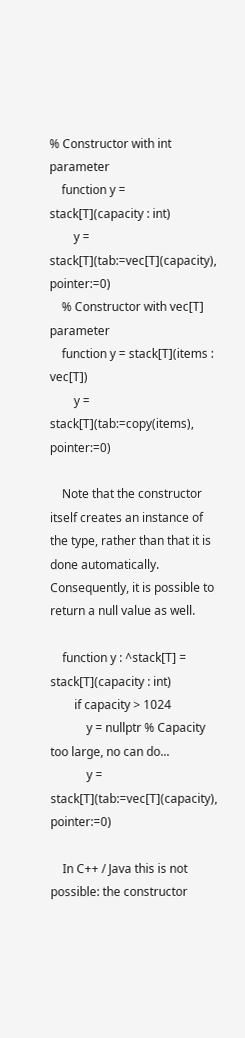% Constructor with int parameter
    function y = stack[T](capacity : int)
        y = stack[T](tab:=vec[T](capacity), pointer:=0)
    % Constructor with vec[T] parameter
    function y = stack[T](items : vec[T])
        y = stack[T](tab:=copy(items), pointer:=0)

    Note that the constructor itself creates an instance of the type, rather than that it is done automatically. Consequently, it is possible to return a null value as well.

    function y : ^stack[T] = stack[T](capacity : int)
        if capacity > 1024
            y = nullptr % Capacity too large, no can do...
            y = stack[T](tab:=vec[T](capacity), pointer:=0)

    In C++ / Java this is not possible: the constructor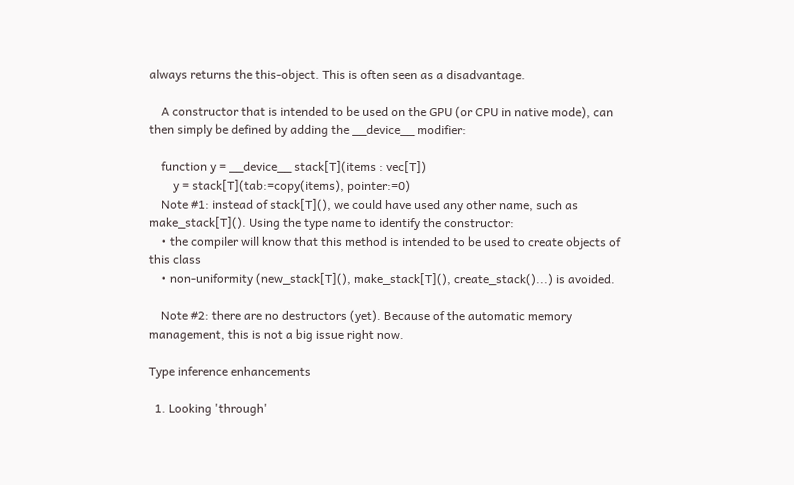always returns the this-object. This is often seen as a disadvantage.

    A constructor that is intended to be used on the GPU (or CPU in native mode), can then simply be defined by adding the __device__ modifier:

    function y = __device__ stack[T](items : vec[T])
        y = stack[T](tab:=copy(items), pointer:=0)
    Note #1: instead of stack[T](), we could have used any other name, such as make_stack[T](). Using the type name to identify the constructor:
    • the compiler will know that this method is intended to be used to create objects of this class
    • non-uniformity (new_stack[T](), make_stack[T](), create_stack()...) is avoided.

    Note #2: there are no destructors (yet). Because of the automatic memory management, this is not a big issue right now.

Type inference enhancements

  1. Looking 'through'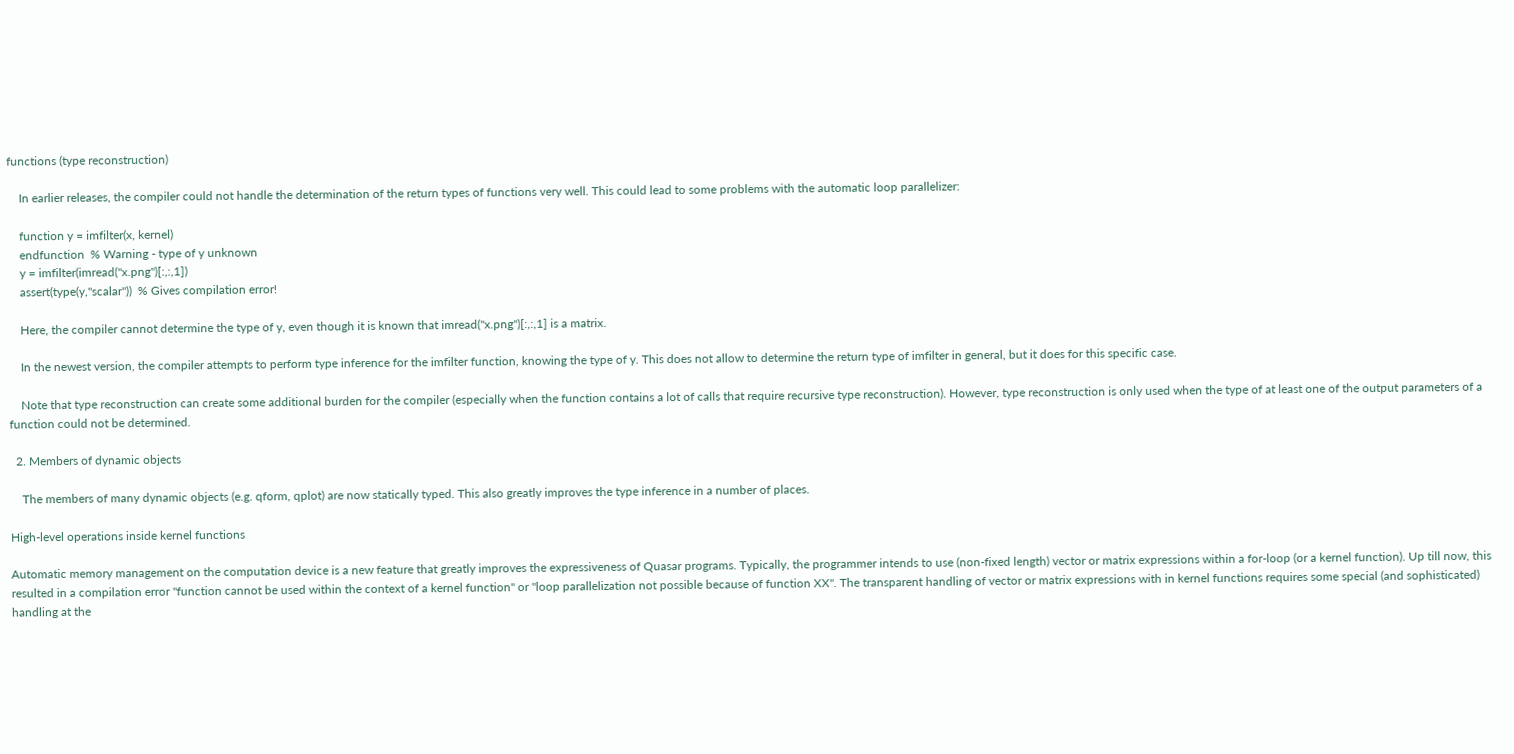functions (type reconstruction)

    In earlier releases, the compiler could not handle the determination of the return types of functions very well. This could lead to some problems with the automatic loop parallelizer:

    function y = imfilter(x, kernel)
    endfunction  % Warning - type of y unknown
    y = imfilter(imread("x.png")[:,:,1])
    assert(type(y,"scalar"))  % Gives compilation error!

    Here, the compiler cannot determine the type of y, even though it is known that imread("x.png")[:,:,1] is a matrix.

    In the newest version, the compiler attempts to perform type inference for the imfilter function, knowing the type of y. This does not allow to determine the return type of imfilter in general, but it does for this specific case.

    Note that type reconstruction can create some additional burden for the compiler (especially when the function contains a lot of calls that require recursive type reconstruction). However, type reconstruction is only used when the type of at least one of the output parameters of a function could not be determined.

  2. Members of dynamic objects

    The members of many dynamic objects (e.g. qform, qplot) are now statically typed. This also greatly improves the type inference in a number of places.

High-level operations inside kernel functions

Automatic memory management on the computation device is a new feature that greatly improves the expressiveness of Quasar programs. Typically, the programmer intends to use (non-fixed length) vector or matrix expressions within a for-loop (or a kernel function). Up till now, this resulted in a compilation error "function cannot be used within the context of a kernel function" or "loop parallelization not possible because of function XX". The transparent handling of vector or matrix expressions with in kernel functions requires some special (and sophisticated) handling at the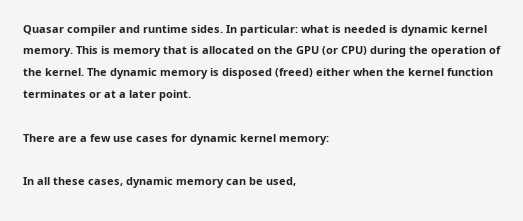Quasar compiler and runtime sides. In particular: what is needed is dynamic kernel memory. This is memory that is allocated on the GPU (or CPU) during the operation of the kernel. The dynamic memory is disposed (freed) either when the kernel function terminates or at a later point.

There are a few use cases for dynamic kernel memory:

In all these cases, dynamic memory can be used,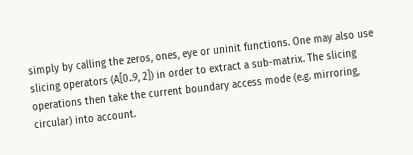simply by calling the zeros, ones, eye or uninit functions. One may also use slicing operators (A[0..9, 2]) in order to extract a sub-matrix. The slicing operations then take the current boundary access mode (e.g. mirroring, circular) into account.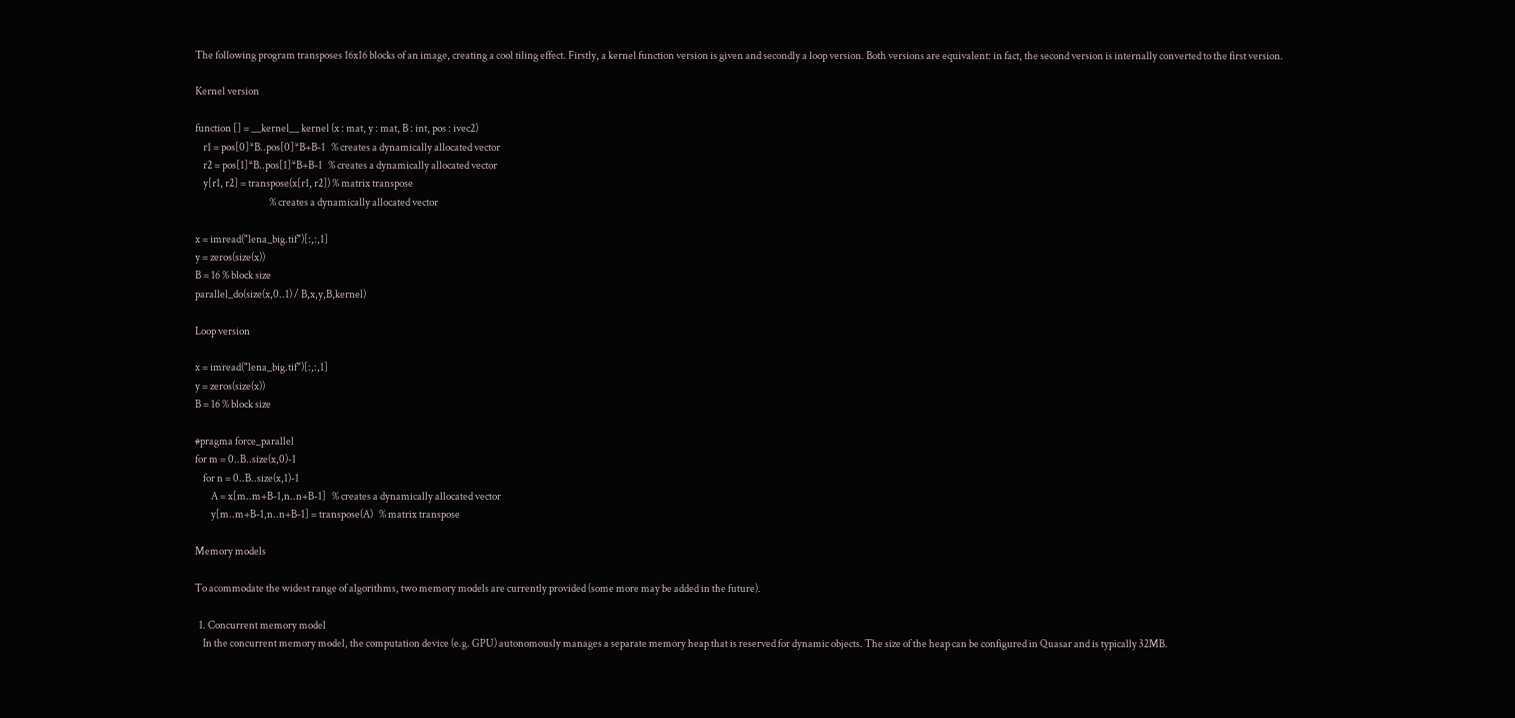The following program transposes 16x16 blocks of an image, creating a cool tiling effect. Firstly, a kernel function version is given and secondly a loop version. Both versions are equivalent: in fact, the second version is internally converted to the first version.

Kernel version

function [] = __kernel__ kernel (x : mat, y : mat, B : int, pos : ivec2)
    r1 = pos[0]*B..pos[0]*B+B-1   % creates a dynamically allocated vector
    r2 = pos[1]*B..pos[1]*B+B-1   % creates a dynamically allocated vector
    y[r1, r2] = transpose(x[r1, r2]) % matrix transpose
                                     % creates a dynamically allocated vector

x = imread("lena_big.tif")[:,:,1]
y = zeros(size(x))
B = 16 % block size
parallel_do(size(x,0..1) / B,x,y,B,kernel)

Loop version

x = imread("lena_big.tif")[:,:,1]
y = zeros(size(x))
B = 16 % block size

#pragma force_parallel
for m = 0..B..size(x,0)-1
    for n = 0..B..size(x,1)-1
        A = x[m..m+B-1,n..n+B-1]   % creates a dynamically allocated vector
        y[m..m+B-1,n..n+B-1] = transpose(A)   % matrix transpose

Memory models

To acommodate the widest range of algorithms, two memory models are currently provided (some more may be added in the future).

  1. Concurrent memory model
    In the concurrent memory model, the computation device (e.g. GPU) autonomously manages a separate memory heap that is reserved for dynamic objects. The size of the heap can be configured in Quasar and is typically 32MB.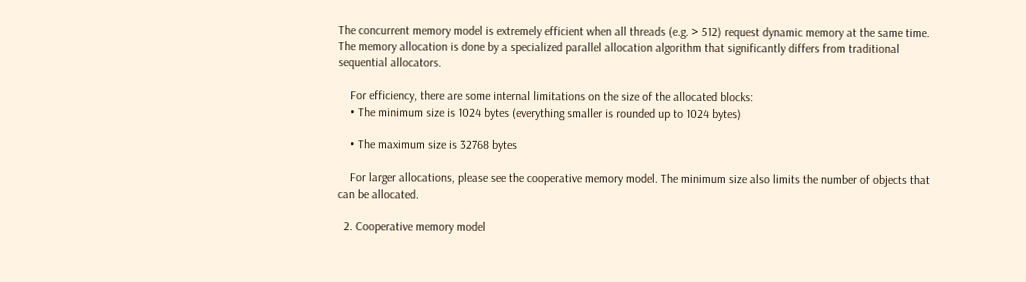The concurrent memory model is extremely efficient when all threads (e.g. > 512) request dynamic memory at the same time. The memory allocation is done by a specialized parallel allocation algorithm that significantly differs from traditional sequential allocators.

    For efficiency, there are some internal limitations on the size of the allocated blocks:
    • The minimum size is 1024 bytes (everything smaller is rounded up to 1024 bytes)

    • The maximum size is 32768 bytes

    For larger allocations, please see the cooperative memory model. The minimum size also limits the number of objects that can be allocated.

  2. Cooperative memory model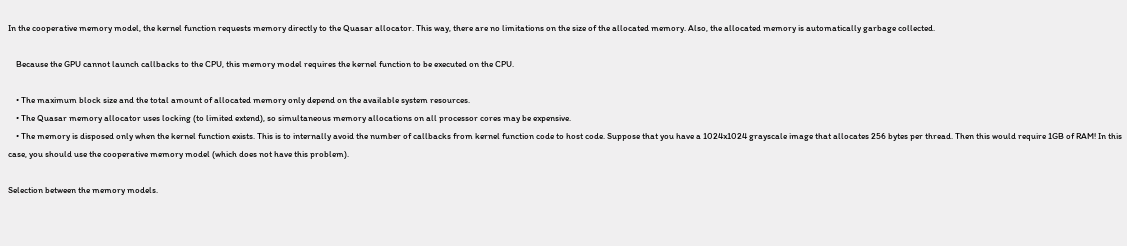In the cooperative memory model, the kernel function requests memory directly to the Quasar allocator. This way, there are no limitations on the size of the allocated memory. Also, the allocated memory is automatically garbage collected.

    Because the GPU cannot launch callbacks to the CPU, this memory model requires the kernel function to be executed on the CPU.

    • The maximum block size and the total amount of allocated memory only depend on the available system resources.
    • The Quasar memory allocator uses locking (to limited extend), so simultaneous memory allocations on all processor cores may be expensive.
    • The memory is disposed only when the kernel function exists. This is to internally avoid the number of callbacks from kernel function code to host code. Suppose that you have a 1024x1024 grayscale image that allocates 256 bytes per thread. Then this would require 1GB of RAM! In this case, you should use the cooperative memory model (which does not have this problem).

Selection between the memory models.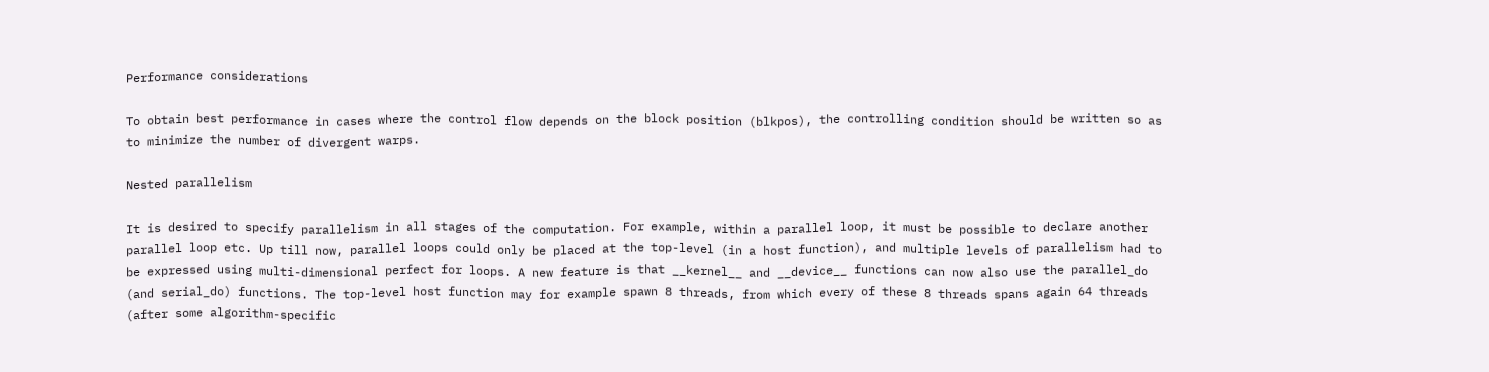Performance considerations

To obtain best performance in cases where the control flow depends on the block position (blkpos), the controlling condition should be written so as to minimize the number of divergent warps.

Nested parallelism

It is desired to specify parallelism in all stages of the computation. For example, within a parallel loop, it must be possible to declare another parallel loop etc. Up till now, parallel loops could only be placed at the top-level (in a host function), and multiple levels of parallelism had to be expressed using multi-dimensional perfect for loops. A new feature is that __kernel__ and __device__ functions can now also use the parallel_do (and serial_do) functions. The top-level host function may for example spawn 8 threads, from which every of these 8 threads spans again 64 threads (after some algorithm-specific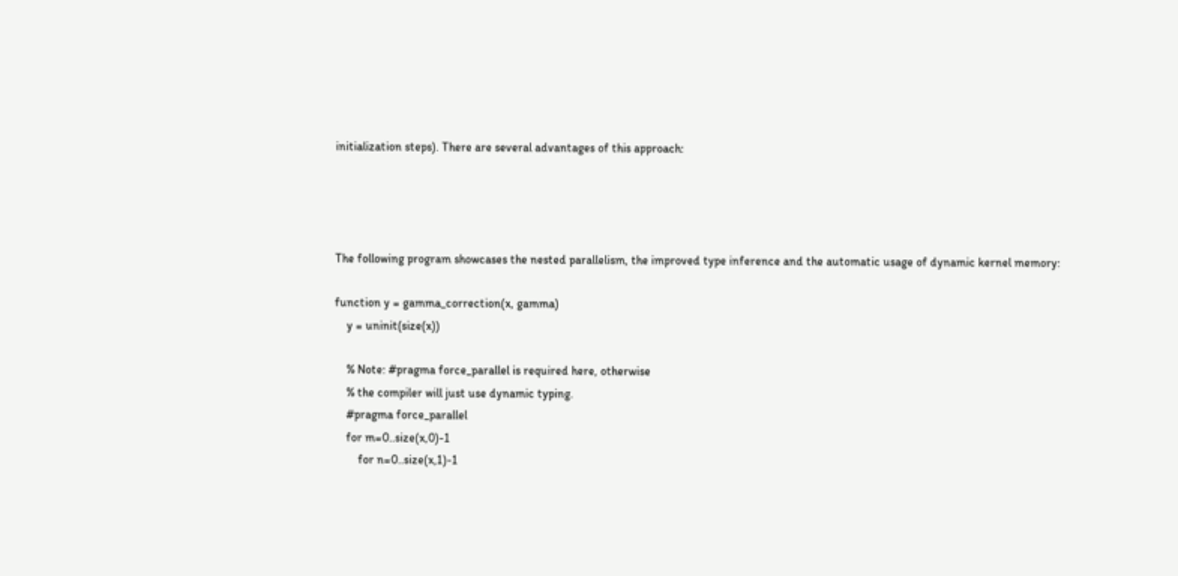initialization steps). There are several advantages of this approach:




The following program showcases the nested parallelism, the improved type inference and the automatic usage of dynamic kernel memory:

function y = gamma_correction(x, gamma)
    y = uninit(size(x))

    % Note: #pragma force_parallel is required here, otherwise
    % the compiler will just use dynamic typing.
    #pragma force_parallel
    for m=0..size(x,0)-1
        for n=0..size(x,1)-1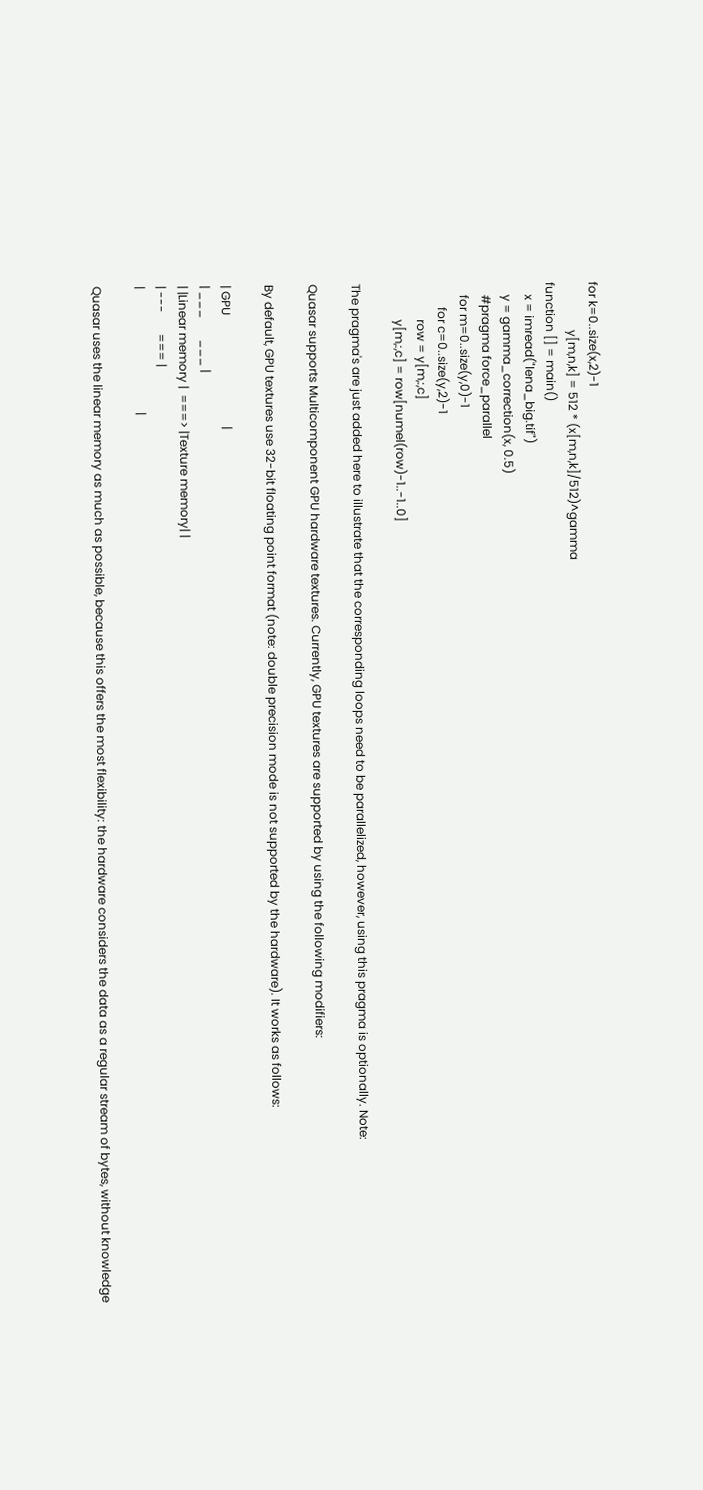for k=0..size(x,2)-1
                y[m,n,k] = 512 * (x[m,n,k]/512)^gamma
function [] = main()
    x = imread("lena_big.tif")
    y = gamma_correction(x, 0.5)
    #pragma force_parallel
    for m=0..size(y,0)-1
        for c=0..size(y,2)-1
            row = y[m,:,c]
            y[m,:,c] = row[numel(row)-1..-1..0]

The pragma's are just added here to illustrate that the corresponding loops need to be parallelized, however, using this pragma is optionally. Note:

Quasar supports Multicomponent GPU hardware textures. Currently, GPU textures are supported by using the following modifiers:

By default, GPU textures use 32-bit floating point format (note: double precision mode is not supported by the hardware). It works as follows:

| GPU                                     |
| ___       ___ |
| |Linear memory |  ===> |Texture memory| |
| ---       === |
|                                         |

Quasar uses the linear memory as much as possible, because this offers the most flexibility: the hardware considers the data as a regular stream of bytes, without knowledge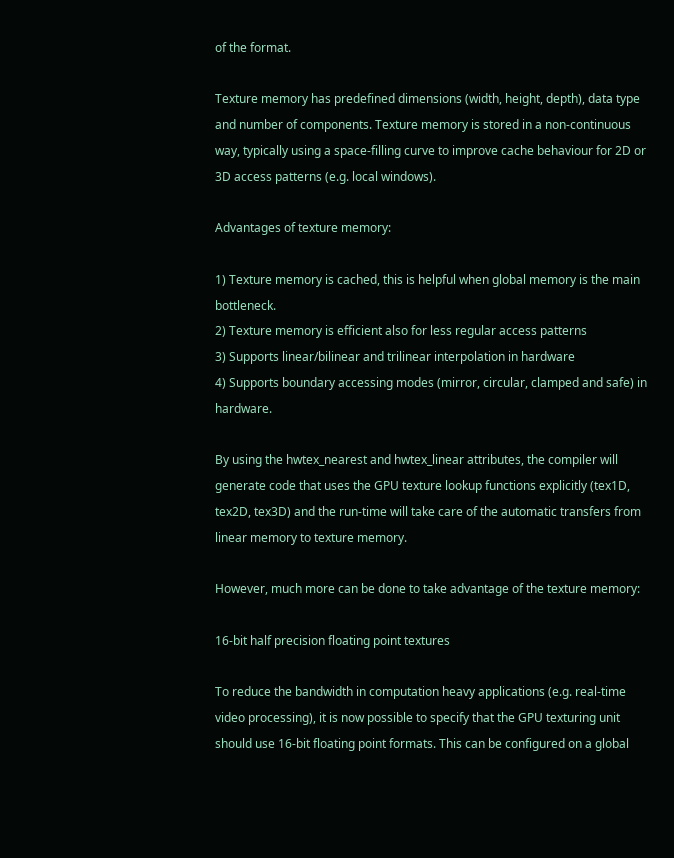of the format.

Texture memory has predefined dimensions (width, height, depth), data type and number of components. Texture memory is stored in a non-continuous way, typically using a space-filling curve to improve cache behaviour for 2D or 3D access patterns (e.g. local windows).

Advantages of texture memory:

1) Texture memory is cached, this is helpful when global memory is the main bottleneck.
2) Texture memory is efficient also for less regular access patterns
3) Supports linear/bilinear and trilinear interpolation in hardware
4) Supports boundary accessing modes (mirror, circular, clamped and safe) in hardware.

By using the hwtex_nearest and hwtex_linear attributes, the compiler will generate code that uses the GPU texture lookup functions explicitly (tex1D, tex2D, tex3D) and the run-time will take care of the automatic transfers from linear memory to texture memory.

However, much more can be done to take advantage of the texture memory:

16-bit half precision floating point textures

To reduce the bandwidth in computation heavy applications (e.g. real-time video processing), it is now possible to specify that the GPU texturing unit should use 16-bit floating point formats. This can be configured on a global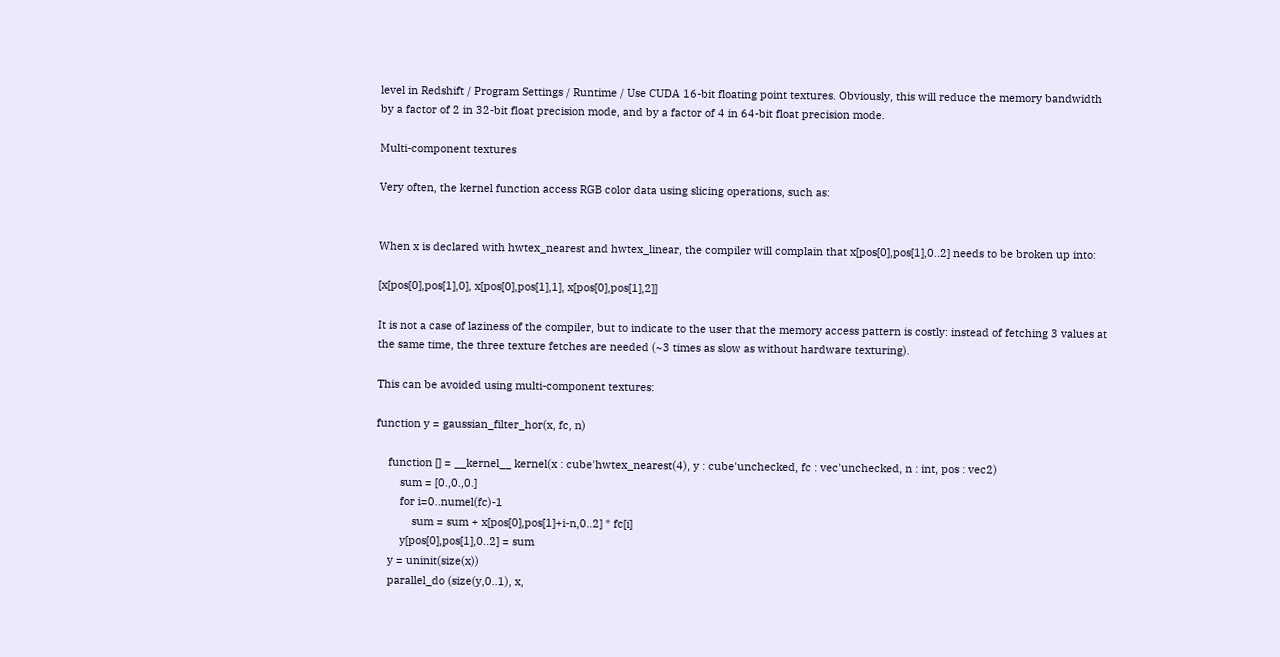level in Redshift / Program Settings / Runtime / Use CUDA 16-bit floating point textures. Obviously, this will reduce the memory bandwidth by a factor of 2 in 32-bit float precision mode, and by a factor of 4 in 64-bit float precision mode.

Multi-component textures

Very often, the kernel function access RGB color data using slicing operations, such as:


When x is declared with hwtex_nearest and hwtex_linear, the compiler will complain that x[pos[0],pos[1],0..2] needs to be broken up into:

[x[pos[0],pos[1],0], x[pos[0],pos[1],1], x[pos[0],pos[1],2]]

It is not a case of laziness of the compiler, but to indicate to the user that the memory access pattern is costly: instead of fetching 3 values at the same time, the three texture fetches are needed (~3 times as slow as without hardware texturing).

This can be avoided using multi-component textures:

function y = gaussian_filter_hor(x, fc, n)

    function [] = __kernel__ kernel(x : cube'hwtex_nearest(4), y : cube'unchecked, fc : vec'unchecked, n : int, pos : vec2)
        sum = [0.,0.,0.]
        for i=0..numel(fc)-1
            sum = sum + x[pos[0],pos[1]+i-n,0..2] * fc[i]
        y[pos[0],pos[1],0..2] = sum
    y = uninit(size(x))
    parallel_do (size(y,0..1), x,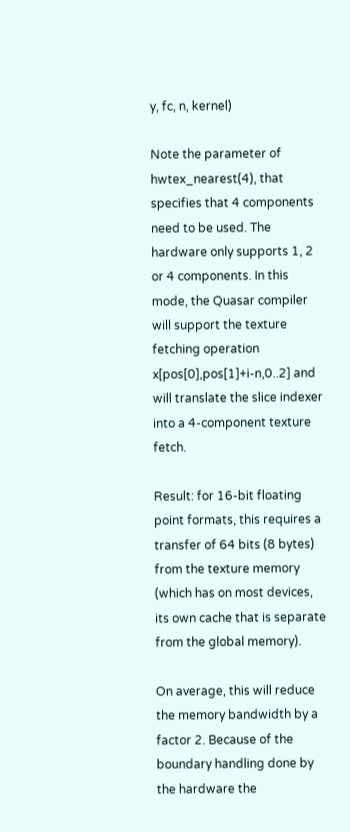y, fc, n, kernel)

Note the parameter of hwtex_nearest(4), that specifies that 4 components need to be used. The hardware only supports 1, 2 or 4 components. In this mode, the Quasar compiler will support the texture fetching operation x[pos[0],pos[1]+i-n,0..2] and will translate the slice indexer into a 4-component texture fetch.

Result: for 16-bit floating point formats, this requires a transfer of 64 bits (8 bytes) from the texture memory (which has on most devices, its own cache that is separate from the global memory).

On average, this will reduce the memory bandwidth by a factor 2. Because of the boundary handling done by the hardware the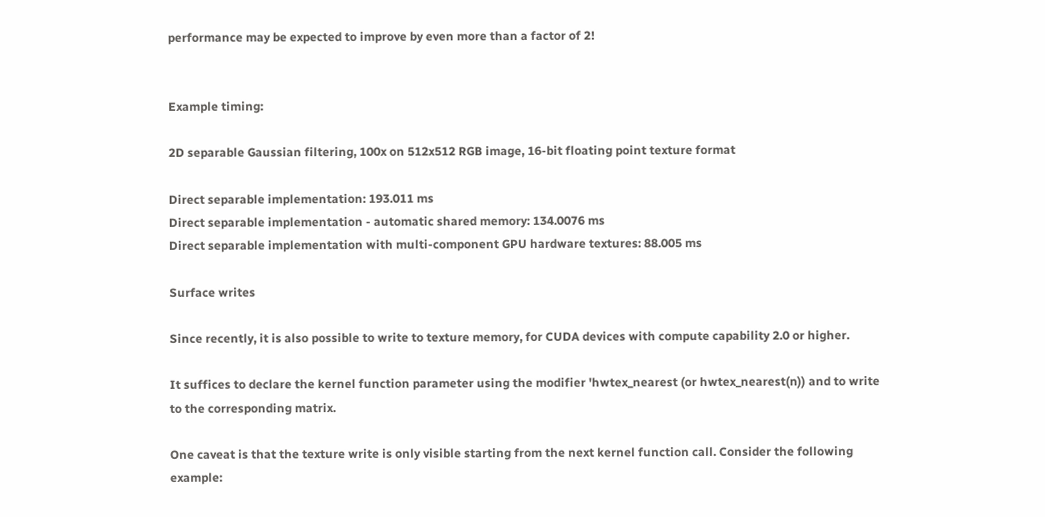performance may be expected to improve by even more than a factor of 2!


Example timing:

2D separable Gaussian filtering, 100x on 512x512 RGB image, 16-bit floating point texture format

Direct separable implementation: 193.011 ms
Direct separable implementation - automatic shared memory: 134.0076 ms
Direct separable implementation with multi-component GPU hardware textures: 88.005 ms

Surface writes

Since recently, it is also possible to write to texture memory, for CUDA devices with compute capability 2.0 or higher.

It suffices to declare the kernel function parameter using the modifier 'hwtex_nearest (or hwtex_nearest(n)) and to write to the corresponding matrix.

One caveat is that the texture write is only visible starting from the next kernel function call. Consider the following example: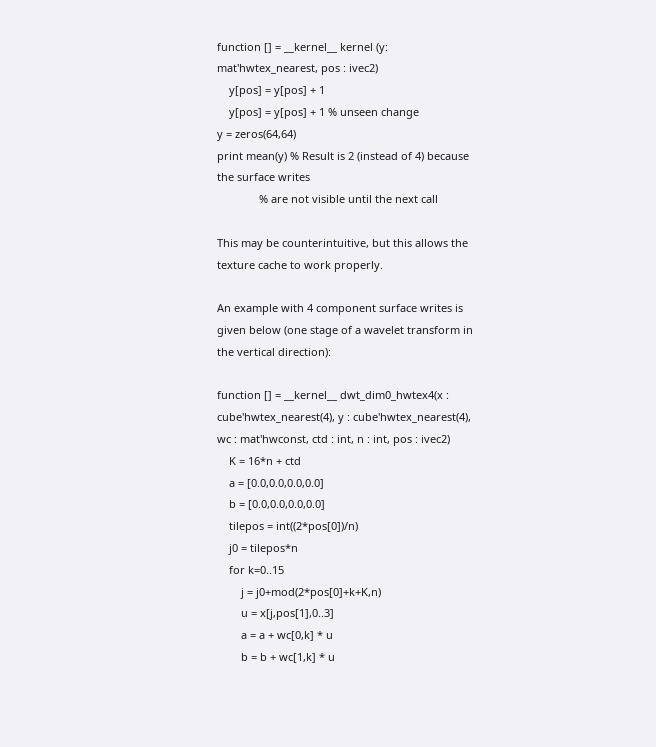function [] = __kernel__ kernel (y: mat'hwtex_nearest, pos : ivec2)
    y[pos] = y[pos] + 1
    y[pos] = y[pos] + 1 % unseen change
y = zeros(64,64)
print mean(y) % Result is 2 (instead of 4) because the surface writes
              % are not visible until the next call

This may be counterintuitive, but this allows the texture cache to work properly.

An example with 4 component surface writes is given below (one stage of a wavelet transform in the vertical direction):

function [] = __kernel__ dwt_dim0_hwtex4(x : cube'hwtex_nearest(4), y : cube'hwtex_nearest(4), wc : mat'hwconst, ctd : int, n : int, pos : ivec2)
    K = 16*n + ctd
    a = [0.0,0.0,0.0,0.0]
    b = [0.0,0.0,0.0,0.0]
    tilepos = int((2*pos[0])/n)
    j0 = tilepos*n
    for k=0..15
        j = j0+mod(2*pos[0]+k+K,n)
        u = x[j,pos[1],0..3]
        a = a + wc[0,k] * u
        b = b + wc[1,k] * u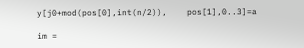y[j0+mod(pos[0],int(n/2)),    pos[1],0..3]=a

im =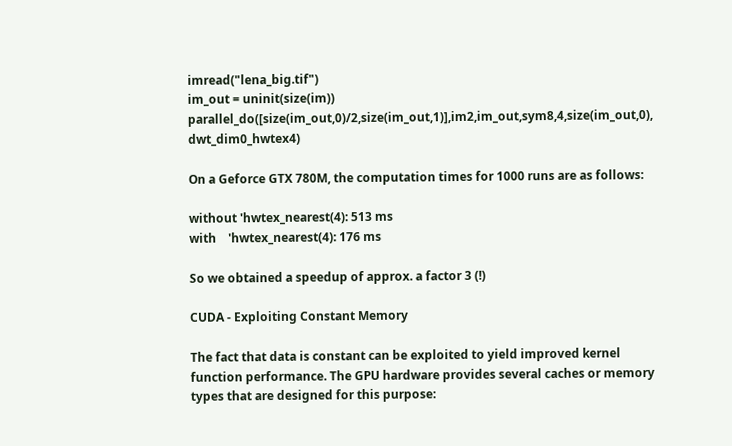imread("lena_big.tif")
im_out = uninit(size(im))
parallel_do([size(im_out,0)/2,size(im_out,1)],im2,im_out,sym8,4,size(im_out,0), dwt_dim0_hwtex4)

On a Geforce GTX 780M, the computation times for 1000 runs are as follows:

without 'hwtex_nearest(4): 513 ms
with    'hwtex_nearest(4): 176 ms

So we obtained a speedup of approx. a factor 3 (!)

CUDA - Exploiting Constant Memory

The fact that data is constant can be exploited to yield improved kernel function performance. The GPU hardware provides several caches or memory types that are designed for this purpose: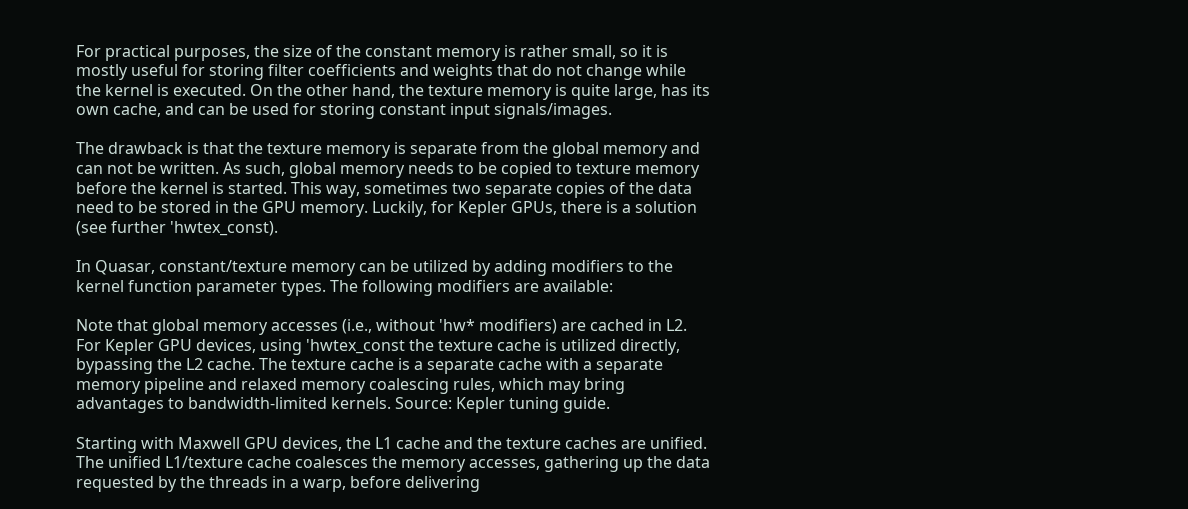For practical purposes, the size of the constant memory is rather small, so it is mostly useful for storing filter coefficients and weights that do not change while the kernel is executed. On the other hand, the texture memory is quite large, has its own cache, and can be used for storing constant input signals/images.

The drawback is that the texture memory is separate from the global memory and can not be written. As such, global memory needs to be copied to texture memory before the kernel is started. This way, sometimes two separate copies of the data need to be stored in the GPU memory. Luckily, for Kepler GPUs, there is a solution (see further 'hwtex_const).

In Quasar, constant/texture memory can be utilized by adding modifiers to the kernel function parameter types. The following modifiers are available:

Note that global memory accesses (i.e., without 'hw* modifiers) are cached in L2. For Kepler GPU devices, using 'hwtex_const the texture cache is utilized directly, bypassing the L2 cache. The texture cache is a separate cache with a separate memory pipeline and relaxed memory coalescing rules, which may bring advantages to bandwidth-limited kernels. Source: Kepler tuning guide.

Starting with Maxwell GPU devices, the L1 cache and the texture caches are unified. The unified L1/texture cache coalesces the memory accesses, gathering up the data requested by the threads in a warp, before delivering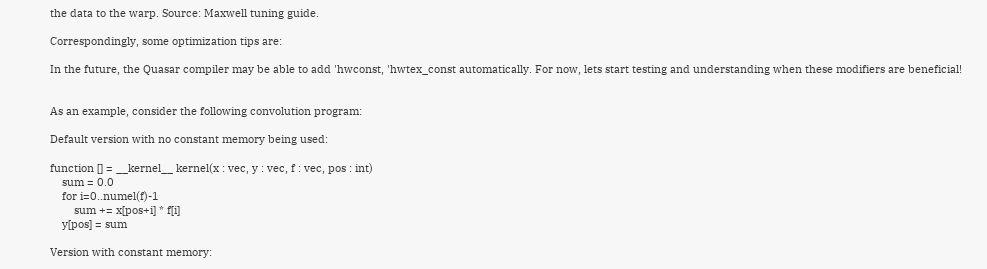the data to the warp. Source: Maxwell tuning guide.

Correspondingly, some optimization tips are:

In the future, the Quasar compiler may be able to add 'hwconst, 'hwtex_const automatically. For now, lets start testing and understanding when these modifiers are beneficial!


As an example, consider the following convolution program:

Default version with no constant memory being used:

function [] = __kernel__ kernel(x : vec, y : vec, f : vec, pos : int)
    sum = 0.0
    for i=0..numel(f)-1
        sum += x[pos+i] * f[i]
    y[pos] = sum

Version with constant memory: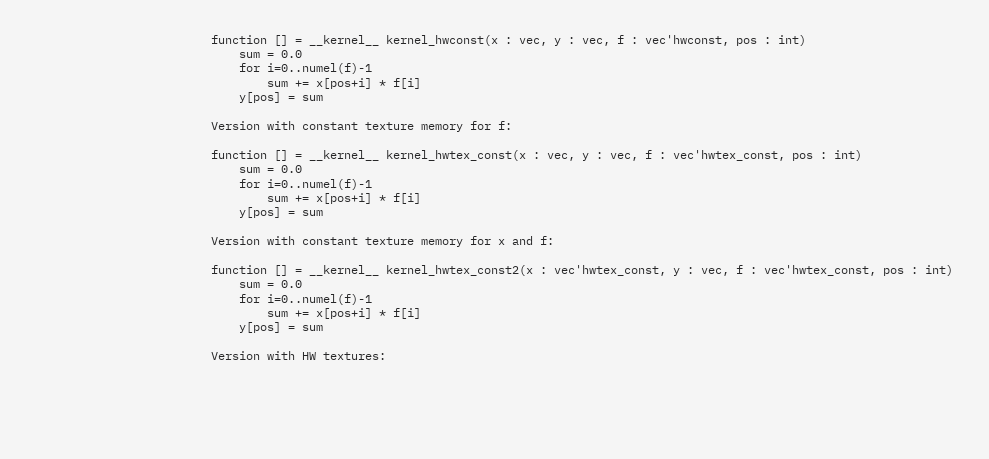function [] = __kernel__ kernel_hwconst(x : vec, y : vec, f : vec'hwconst, pos : int)
    sum = 0.0
    for i=0..numel(f)-1
        sum += x[pos+i] * f[i]
    y[pos] = sum

Version with constant texture memory for f:

function [] = __kernel__ kernel_hwtex_const(x : vec, y : vec, f : vec'hwtex_const, pos : int)
    sum = 0.0
    for i=0..numel(f)-1
        sum += x[pos+i] * f[i]
    y[pos] = sum

Version with constant texture memory for x and f:

function [] = __kernel__ kernel_hwtex_const2(x : vec'hwtex_const, y : vec, f : vec'hwtex_const, pos : int)
    sum = 0.0
    for i=0..numel(f)-1
        sum += x[pos+i] * f[i]
    y[pos] = sum

Version with HW textures: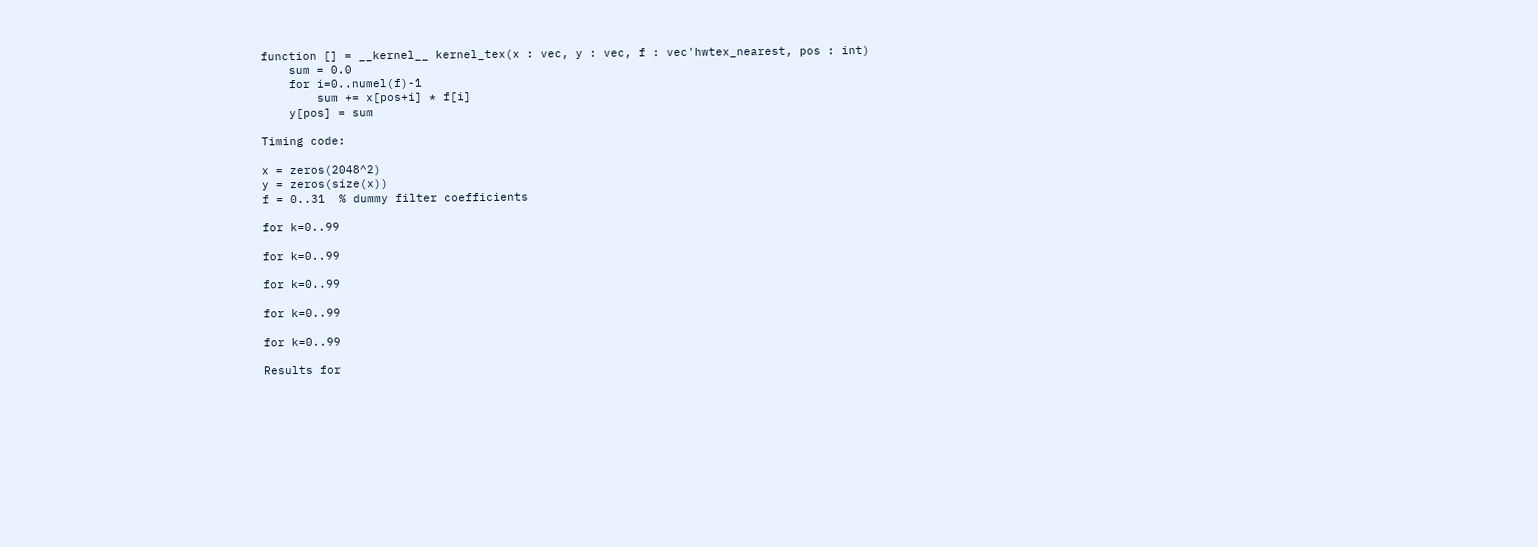function [] = __kernel__ kernel_tex(x : vec, y : vec, f : vec'hwtex_nearest, pos : int)
    sum = 0.0
    for i=0..numel(f)-1
        sum += x[pos+i] * f[i]
    y[pos] = sum

Timing code:

x = zeros(2048^2)
y = zeros(size(x))
f = 0..31  % dummy filter coefficients

for k=0..99

for k=0..99

for k=0..99

for k=0..99

for k=0..99

Results for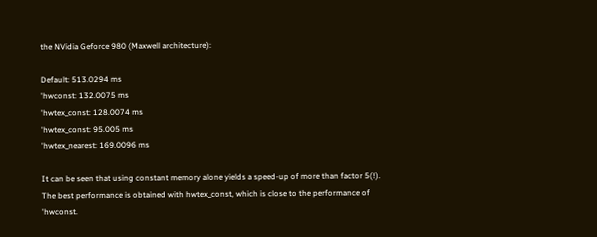the NVidia Geforce 980 (Maxwell architecture):

Default: 513.0294 ms
'hwconst: 132.0075 ms
'hwtex_const: 128.0074 ms
'hwtex_const: 95.005 ms
'hwtex_nearest: 169.0096 ms

It can be seen that using constant memory alone yields a speed-up of more than factor 5(!). The best performance is obtained with hwtex_const, which is close to the performance of 'hwconst.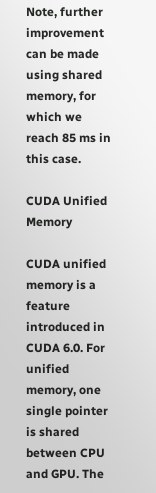Note, further improvement can be made using shared memory, for which we reach 85 ms in this case.

CUDA Unified Memory

CUDA unified memory is a feature introduced in CUDA 6.0. For unified memory, one single pointer is shared between CPU and GPU. The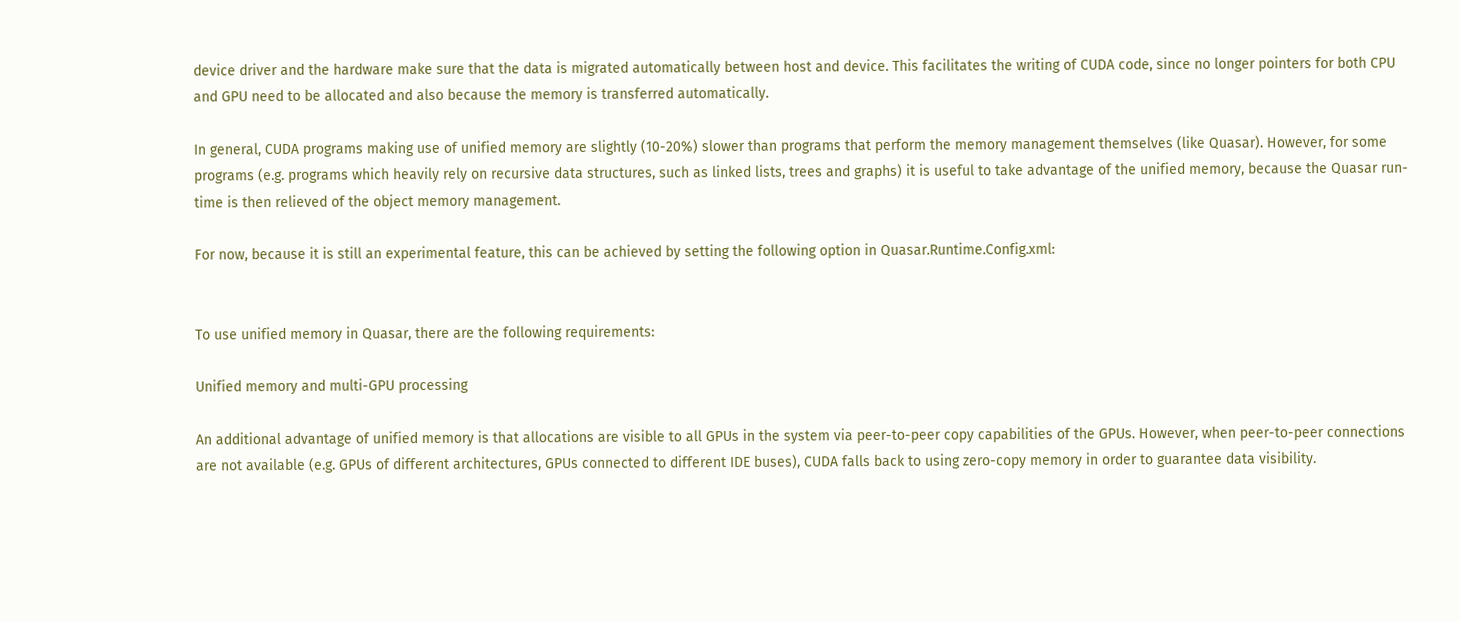device driver and the hardware make sure that the data is migrated automatically between host and device. This facilitates the writing of CUDA code, since no longer pointers for both CPU and GPU need to be allocated and also because the memory is transferred automatically.

In general, CUDA programs making use of unified memory are slightly (10-20%) slower than programs that perform the memory management themselves (like Quasar). However, for some programs (e.g. programs which heavily rely on recursive data structures, such as linked lists, trees and graphs) it is useful to take advantage of the unified memory, because the Quasar run-time is then relieved of the object memory management.

For now, because it is still an experimental feature, this can be achieved by setting the following option in Quasar.Runtime.Config.xml:


To use unified memory in Quasar, there are the following requirements:

Unified memory and multi-GPU processing

An additional advantage of unified memory is that allocations are visible to all GPUs in the system via peer-to-peer copy capabilities of the GPUs. However, when peer-to-peer connections are not available (e.g. GPUs of different architectures, GPUs connected to different IDE buses), CUDA falls back to using zero-copy memory in order to guarantee data visibility.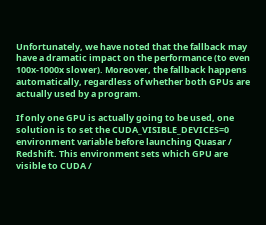Unfortunately, we have noted that the fallback may have a dramatic impact on the performance (to even 100x-1000x slower). Moreover, the fallback happens automatically, regardless of whether both GPUs are actually used by a program.

If only one GPU is actually going to be used, one solution is to set the CUDA_VISIBLE_DEVICES=0 environment variable before launching Quasar / Redshift. This environment sets which GPU are visible to CUDA /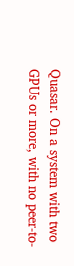Quasar. On a system with two GPUs or more, with no peer-to-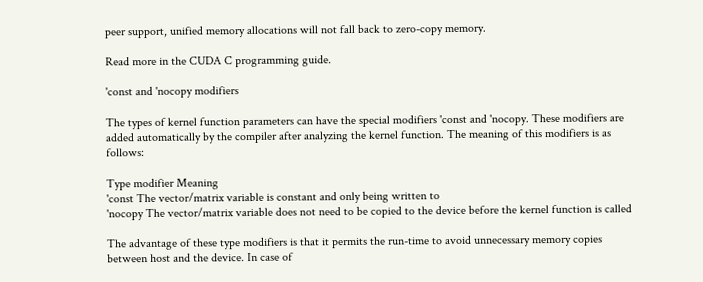peer support, unified memory allocations will not fall back to zero-copy memory.

Read more in the CUDA C programming guide.

'const and 'nocopy modifiers

The types of kernel function parameters can have the special modifiers 'const and 'nocopy. These modifiers are added automatically by the compiler after analyzing the kernel function. The meaning of this modifiers is as follows:

Type modifier Meaning
'const The vector/matrix variable is constant and only being written to
'nocopy The vector/matrix variable does not need to be copied to the device before the kernel function is called

The advantage of these type modifiers is that it permits the run-time to avoid unnecessary memory copies between host and the device. In case of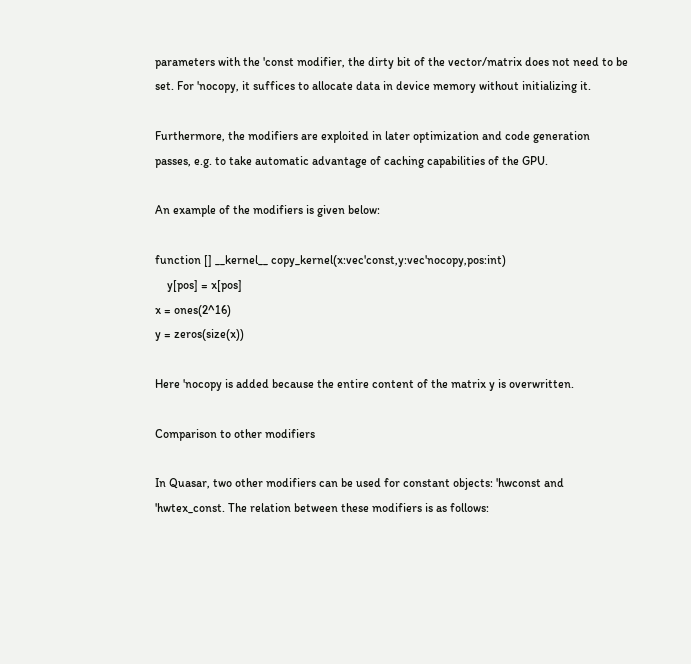parameters with the 'const modifier, the dirty bit of the vector/matrix does not need to be set. For 'nocopy, it suffices to allocate data in device memory without initializing it.

Furthermore, the modifiers are exploited in later optimization and code generation passes, e.g. to take automatic advantage of caching capabilities of the GPU.

An example of the modifiers is given below:

function [] __kernel__ copy_kernel(x:vec'const,y:vec'nocopy,pos:int)
    y[pos] = x[pos]
x = ones(2^16)
y = zeros(size(x))

Here 'nocopy is added because the entire content of the matrix y is overwritten.

Comparison to other modifiers

In Quasar, two other modifiers can be used for constant objects: 'hwconst and 'hwtex_const. The relation between these modifiers is as follows: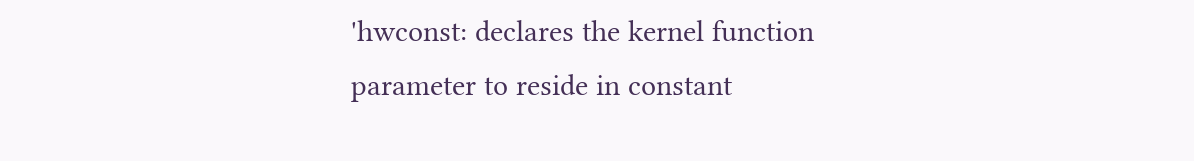'hwconst: declares the kernel function parameter to reside in constant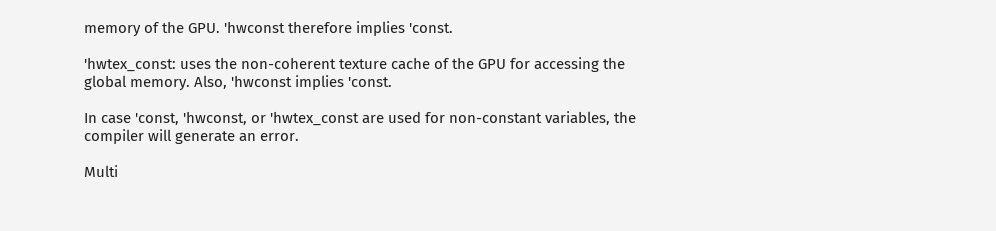memory of the GPU. 'hwconst therefore implies 'const.

'hwtex_const: uses the non-coherent texture cache of the GPU for accessing the global memory. Also, 'hwconst implies 'const.

In case 'const, 'hwconst, or 'hwtex_const are used for non-constant variables, the compiler will generate an error.

Multi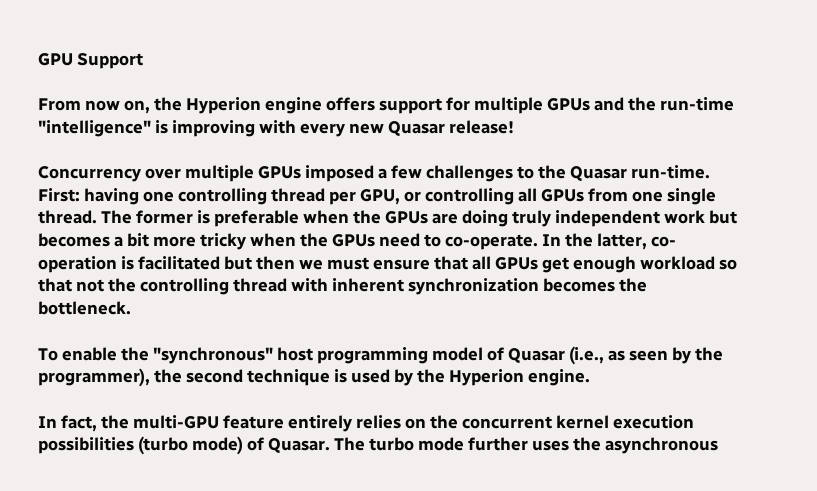GPU Support

From now on, the Hyperion engine offers support for multiple GPUs and the run-time "intelligence" is improving with every new Quasar release!

Concurrency over multiple GPUs imposed a few challenges to the Quasar run-time. First: having one controlling thread per GPU, or controlling all GPUs from one single thread. The former is preferable when the GPUs are doing truly independent work but becomes a bit more tricky when the GPUs need to co-operate. In the latter, co-operation is facilitated but then we must ensure that all GPUs get enough workload so that not the controlling thread with inherent synchronization becomes the bottleneck.

To enable the "synchronous" host programming model of Quasar (i.e., as seen by the programmer), the second technique is used by the Hyperion engine.

In fact, the multi-GPU feature entirely relies on the concurrent kernel execution possibilities (turbo mode) of Quasar. The turbo mode further uses the asynchronous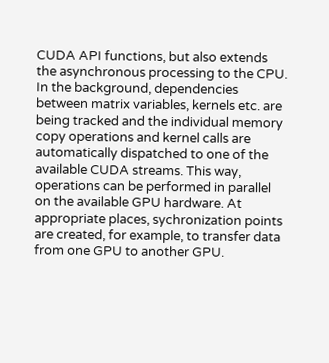CUDA API functions, but also extends the asynchronous processing to the CPU. In the background, dependencies between matrix variables, kernels etc. are being tracked and the individual memory copy operations and kernel calls are automatically dispatched to one of the available CUDA streams. This way, operations can be performed in parallel on the available GPU hardware. At appropriate places, sychronization points are created, for example, to transfer data from one GPU to another GPU.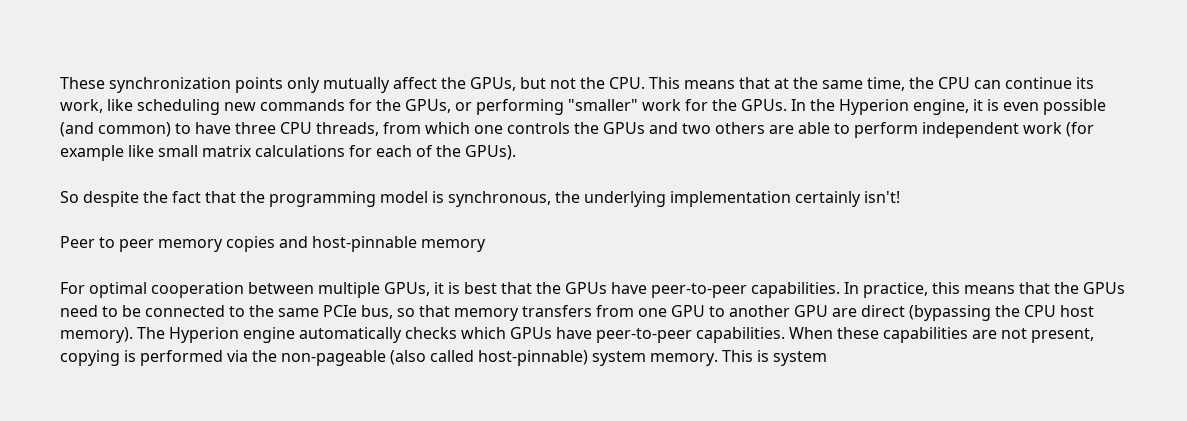These synchronization points only mutually affect the GPUs, but not the CPU. This means that at the same time, the CPU can continue its work, like scheduling new commands for the GPUs, or performing "smaller" work for the GPUs. In the Hyperion engine, it is even possible (and common) to have three CPU threads, from which one controls the GPUs and two others are able to perform independent work (for example like small matrix calculations for each of the GPUs).

So despite the fact that the programming model is synchronous, the underlying implementation certainly isn't!

Peer to peer memory copies and host-pinnable memory

For optimal cooperation between multiple GPUs, it is best that the GPUs have peer-to-peer capabilities. In practice, this means that the GPUs need to be connected to the same PCIe bus, so that memory transfers from one GPU to another GPU are direct (bypassing the CPU host memory). The Hyperion engine automatically checks which GPUs have peer-to-peer capabilities. When these capabilities are not present, copying is performed via the non-pageable (also called host-pinnable) system memory. This is system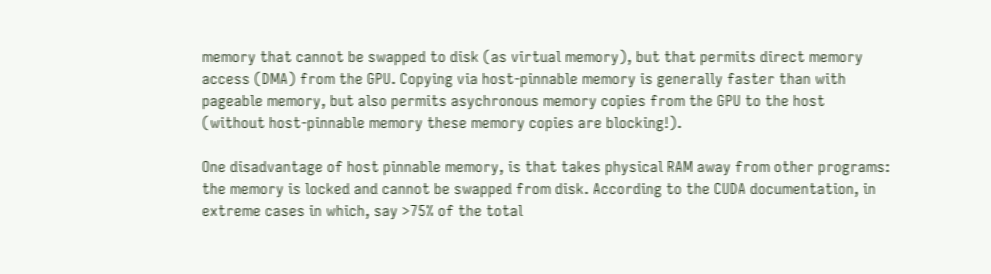memory that cannot be swapped to disk (as virtual memory), but that permits direct memory access (DMA) from the GPU. Copying via host-pinnable memory is generally faster than with pageable memory, but also permits asychronous memory copies from the GPU to the host (without host-pinnable memory these memory copies are blocking!).

One disadvantage of host pinnable memory, is that takes physical RAM away from other programs: the memory is locked and cannot be swapped from disk. According to the CUDA documentation, in extreme cases in which, say >75% of the total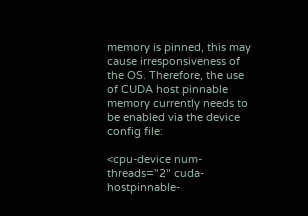memory is pinned, this may cause irresponsiveness of the OS. Therefore, the use of CUDA host pinnable memory currently needs to be enabled via the device config file:

<cpu-device num-threads="2" cuda-hostpinnable-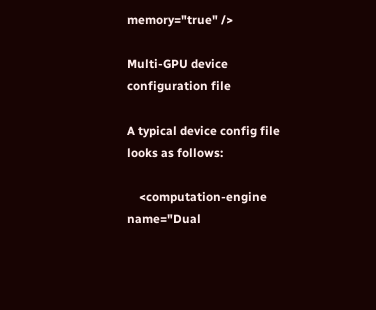memory="true" />

Multi-GPU device configuration file

A typical device config file looks as follows:

    <computation-engine name="Dual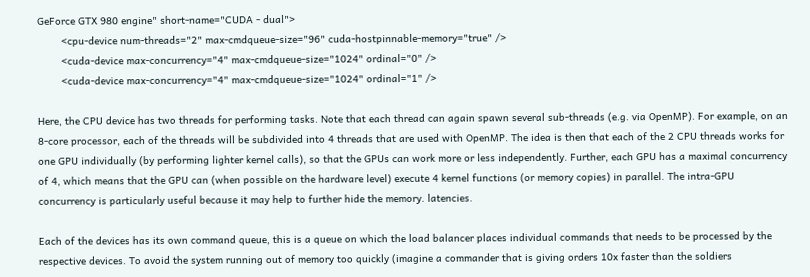GeForce GTX 980 engine" short-name="CUDA - dual">
        <cpu-device num-threads="2" max-cmdqueue-size="96" cuda-hostpinnable-memory="true" />
        <cuda-device max-concurrency="4" max-cmdqueue-size="1024" ordinal="0" />
        <cuda-device max-concurrency="4" max-cmdqueue-size="1024" ordinal="1" />

Here, the CPU device has two threads for performing tasks. Note that each thread can again spawn several sub-threads (e.g. via OpenMP). For example, on an 8-core processor, each of the threads will be subdivided into 4 threads that are used with OpenMP. The idea is then that each of the 2 CPU threads works for one GPU individually (by performing lighter kernel calls), so that the GPUs can work more or less independently. Further, each GPU has a maximal concurrency of 4, which means that the GPU can (when possible on the hardware level) execute 4 kernel functions (or memory copies) in parallel. The intra-GPU concurrency is particularly useful because it may help to further hide the memory. latencies.

Each of the devices has its own command queue, this is a queue on which the load balancer places individual commands that needs to be processed by the respective devices. To avoid the system running out of memory too quickly (imagine a commander that is giving orders 10x faster than the soldiers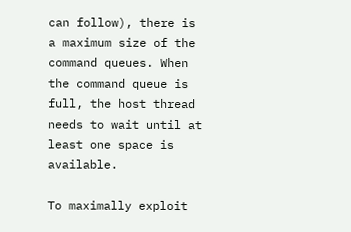can follow), there is a maximum size of the command queues. When the command queue is full, the host thread needs to wait until at least one space is available.

To maximally exploit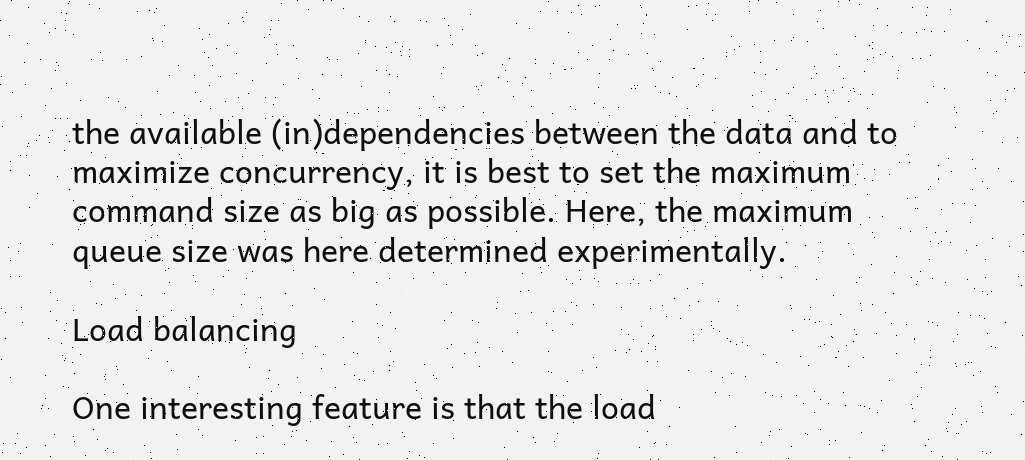the available (in)dependencies between the data and to maximize concurrency, it is best to set the maximum command size as big as possible. Here, the maximum queue size was here determined experimentally.

Load balancing

One interesting feature is that the load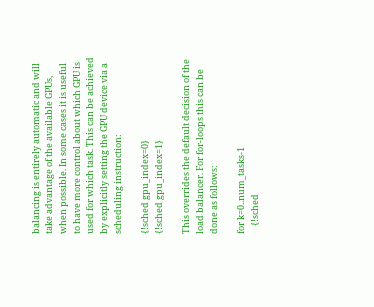balancing is entirely automatic and will take advantage of the available GPUs, when possible. In some cases it is useful to have more control about which GPU is used for which task. This can be achieved by explicitly setting the GPU device via a scheduling instruction:

{!sched gpu_index=0}
{!sched gpu_index=1}

This overrides the default decision of the load balancer. For for-loops this can be done as follows:

for k=0..num_tasks-1
    {!sched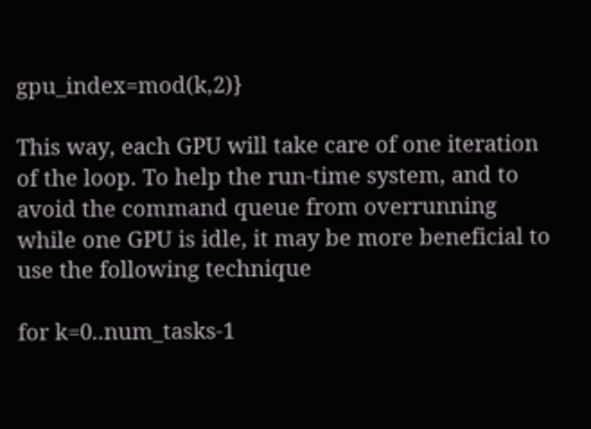gpu_index=mod(k,2)}

This way, each GPU will take care of one iteration of the loop. To help the run-time system, and to avoid the command queue from overrunning while one GPU is idle, it may be more beneficial to use the following technique

for k=0..num_tasks-1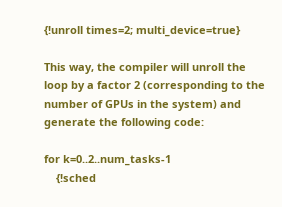{!unroll times=2; multi_device=true}

This way, the compiler will unroll the loop by a factor 2 (corresponding to the number of GPUs in the system) and generate the following code:

for k=0..2..num_tasks-1
    {!sched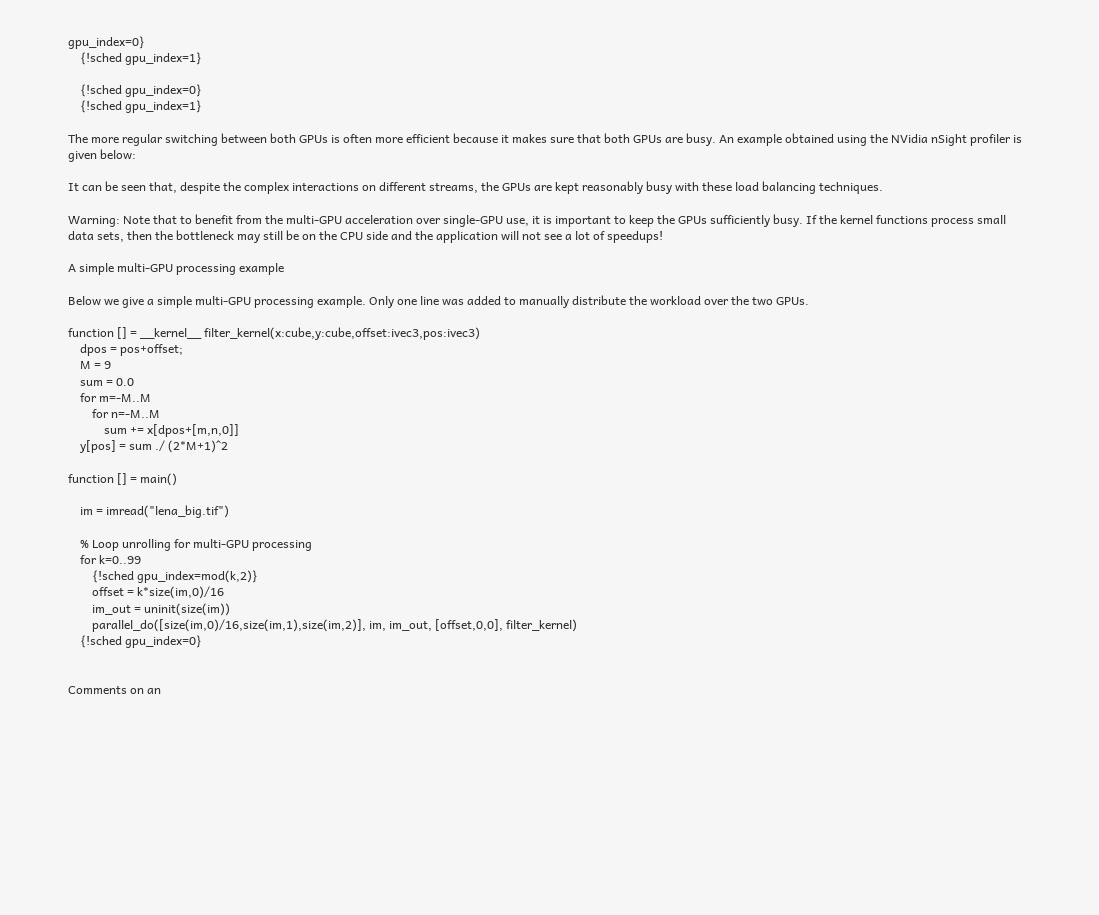gpu_index=0}
    {!sched gpu_index=1}

    {!sched gpu_index=0}
    {!sched gpu_index=1}

The more regular switching between both GPUs is often more efficient because it makes sure that both GPUs are busy. An example obtained using the NVidia nSight profiler is given below:

It can be seen that, despite the complex interactions on different streams, the GPUs are kept reasonably busy with these load balancing techniques.

Warning: Note that to benefit from the multi-GPU acceleration over single-GPU use, it is important to keep the GPUs sufficiently busy. If the kernel functions process small data sets, then the bottleneck may still be on the CPU side and the application will not see a lot of speedups!

A simple multi-GPU processing example

Below we give a simple multi-GPU processing example. Only one line was added to manually distribute the workload over the two GPUs.

function [] = __kernel__ filter_kernel(x:cube,y:cube,offset:ivec3,pos:ivec3)
    dpos = pos+offset;
    M = 9
    sum = 0.0
    for m=-M..M
        for n=-M..M
            sum += x[dpos+[m,n,0]]
    y[pos] = sum ./ (2*M+1)^2

function [] = main()

    im = imread("lena_big.tif")

    % Loop unrolling for multi-GPU processing
    for k=0..99
        {!sched gpu_index=mod(k,2)}
        offset = k*size(im,0)/16
        im_out = uninit(size(im))
        parallel_do([size(im,0)/16,size(im,1),size(im,2)], im, im_out, [offset,0,0], filter_kernel)
    {!sched gpu_index=0}


Comments on an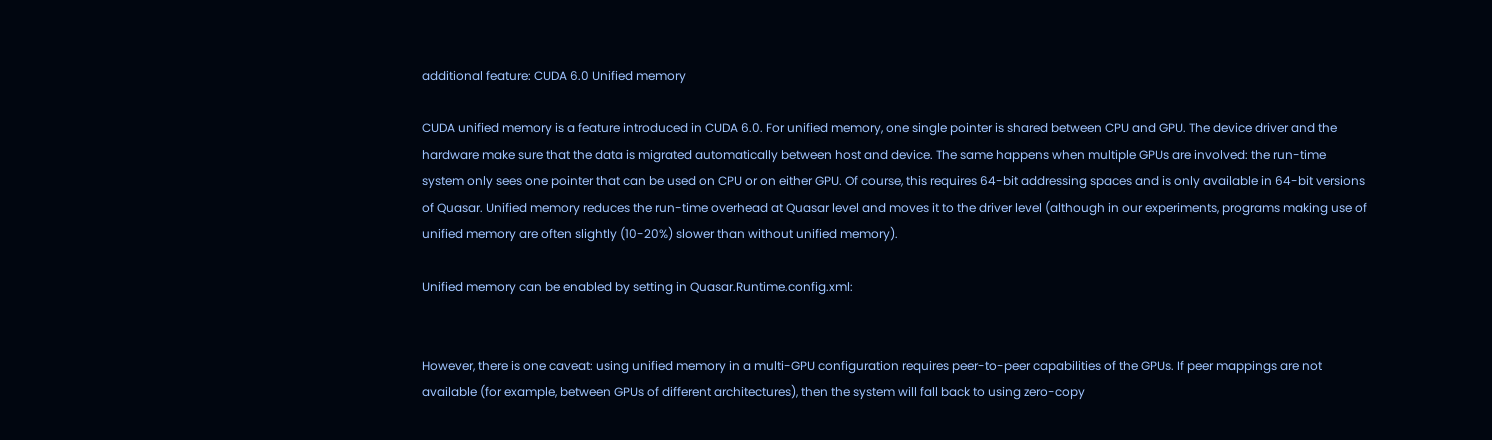additional feature: CUDA 6.0 Unified memory

CUDA unified memory is a feature introduced in CUDA 6.0. For unified memory, one single pointer is shared between CPU and GPU. The device driver and the hardware make sure that the data is migrated automatically between host and device. The same happens when multiple GPUs are involved: the run-time system only sees one pointer that can be used on CPU or on either GPU. Of course, this requires 64-bit addressing spaces and is only available in 64-bit versions of Quasar. Unified memory reduces the run-time overhead at Quasar level and moves it to the driver level (although in our experiments, programs making use of unified memory are often slightly (10-20%) slower than without unified memory).

Unified memory can be enabled by setting in Quasar.Runtime.config.xml:


However, there is one caveat: using unified memory in a multi-GPU configuration requires peer-to-peer capabilities of the GPUs. If peer mappings are not available (for example, between GPUs of different architectures), then the system will fall back to using zero-copy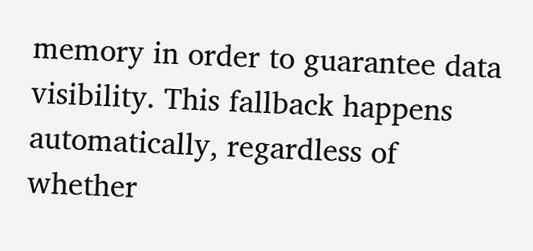memory in order to guarantee data visibility. This fallback happens automatically, regardless of whether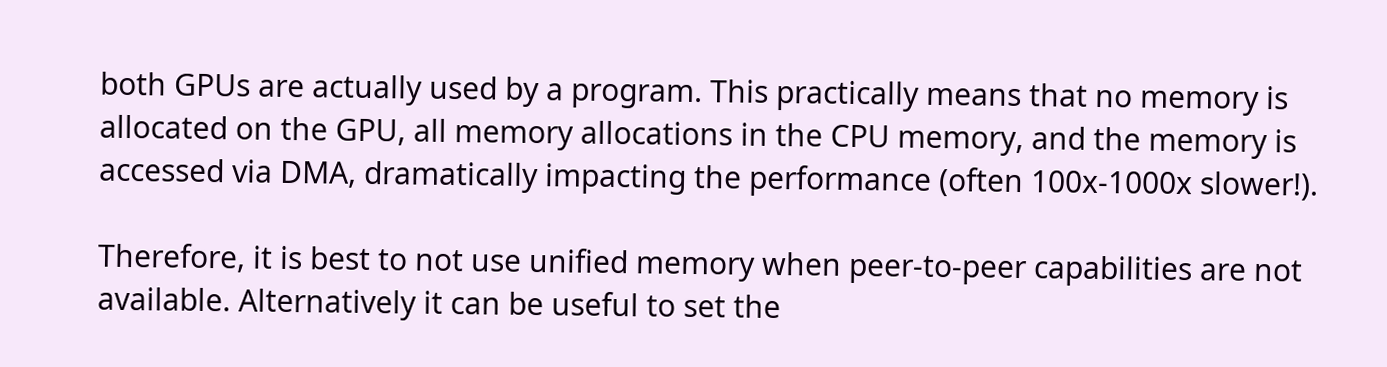both GPUs are actually used by a program. This practically means that no memory is allocated on the GPU, all memory allocations in the CPU memory, and the memory is accessed via DMA, dramatically impacting the performance (often 100x-1000x slower!).

Therefore, it is best to not use unified memory when peer-to-peer capabilities are not available. Alternatively it can be useful to set the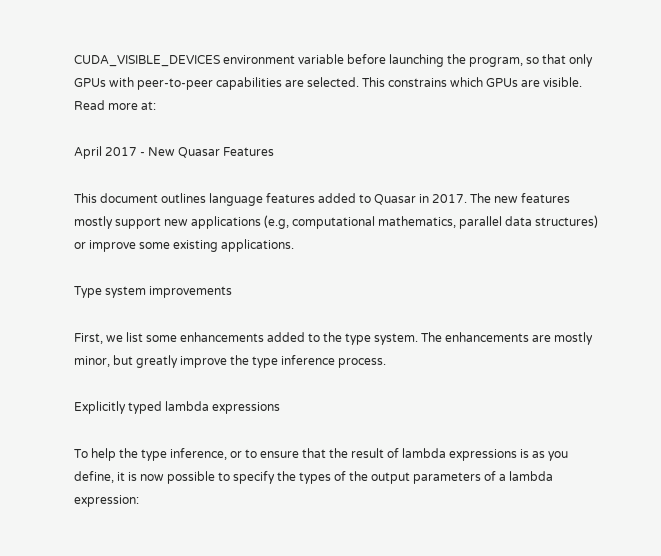CUDA_VISIBLE_DEVICES environment variable before launching the program, so that only GPUs with peer-to-peer capabilities are selected. This constrains which GPUs are visible. Read more at:

April 2017 - New Quasar Features

This document outlines language features added to Quasar in 2017. The new features mostly support new applications (e.g, computational mathematics, parallel data structures) or improve some existing applications.

Type system improvements

First, we list some enhancements added to the type system. The enhancements are mostly minor, but greatly improve the type inference process.

Explicitly typed lambda expressions

To help the type inference, or to ensure that the result of lambda expressions is as you define, it is now possible to specify the types of the output parameters of a lambda expression: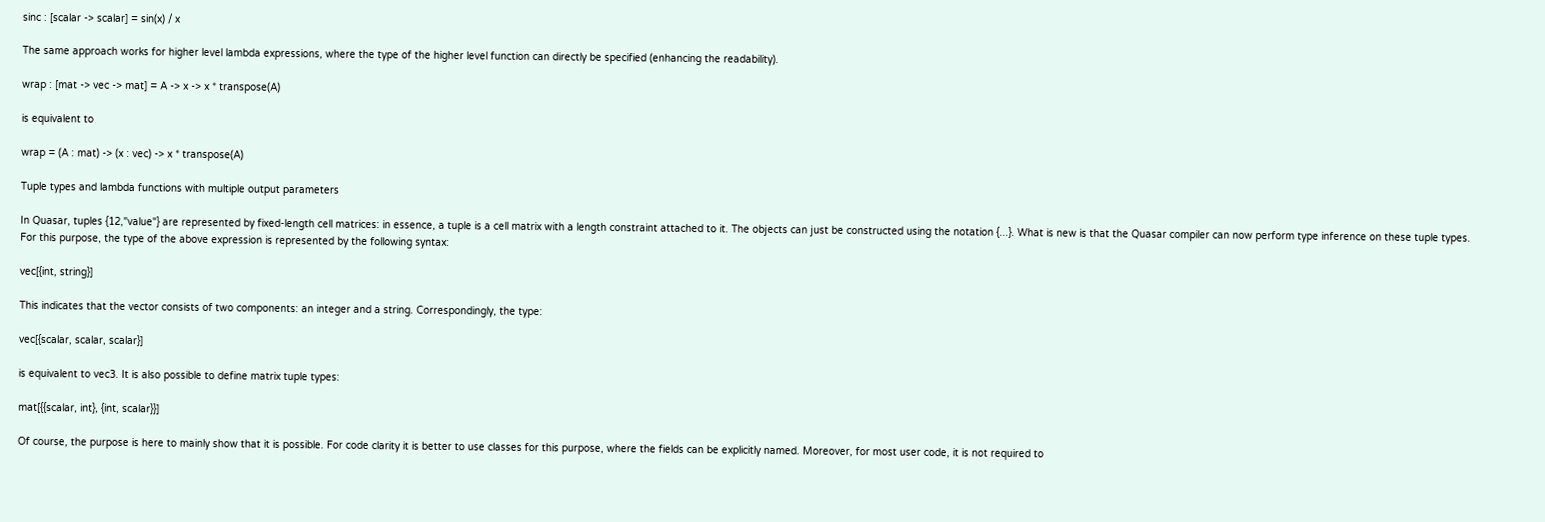sinc : [scalar -> scalar] = sin(x) / x

The same approach works for higher level lambda expressions, where the type of the higher level function can directly be specified (enhancing the readability).

wrap : [mat -> vec -> mat] = A -> x -> x * transpose(A)

is equivalent to

wrap = (A : mat) -> (x : vec) -> x * transpose(A)

Tuple types and lambda functions with multiple output parameters

In Quasar, tuples {12,"value"} are represented by fixed-length cell matrices: in essence, a tuple is a cell matrix with a length constraint attached to it. The objects can just be constructed using the notation {...}. What is new is that the Quasar compiler can now perform type inference on these tuple types. For this purpose, the type of the above expression is represented by the following syntax:

vec[{int, string}]

This indicates that the vector consists of two components: an integer and a string. Correspondingly, the type:

vec[{scalar, scalar, scalar}]

is equivalent to vec3. It is also possible to define matrix tuple types:

mat[{{scalar, int}, {int, scalar}}]

Of course, the purpose is here to mainly show that it is possible. For code clarity it is better to use classes for this purpose, where the fields can be explicitly named. Moreover, for most user code, it is not required to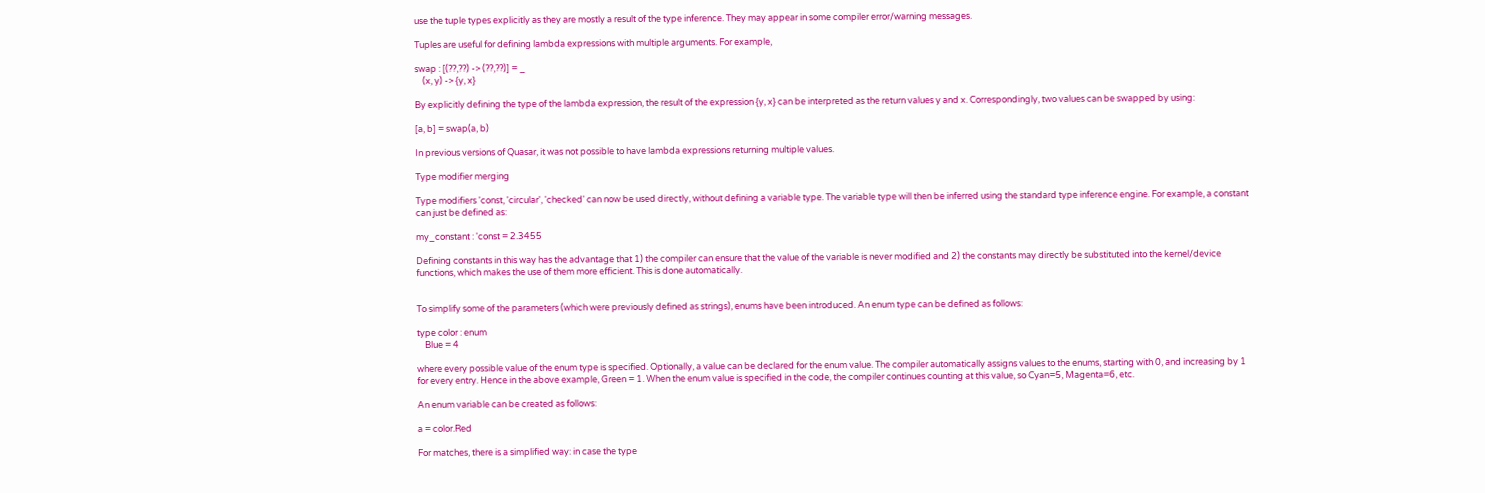use the tuple types explicitly as they are mostly a result of the type inference. They may appear in some compiler error/warning messages.

Tuples are useful for defining lambda expressions with multiple arguments. For example,

swap : [(??,??) -> (??,??)] = _
    (x, y) -> {y, x}

By explicitly defining the type of the lambda expression, the result of the expression {y, x} can be interpreted as the return values y and x. Correspondingly, two values can be swapped by using:

[a, b] = swap(a, b)

In previous versions of Quasar, it was not possible to have lambda expressions returning multiple values.

Type modifier merging

Type modifiers 'const, 'circular', 'checked' can now be used directly, without defining a variable type. The variable type will then be inferred using the standard type inference engine. For example, a constant can just be defined as:

my_constant : 'const = 2.3455

Defining constants in this way has the advantage that 1) the compiler can ensure that the value of the variable is never modified and 2) the constants may directly be substituted into the kernel/device functions, which makes the use of them more efficient. This is done automatically.


To simplify some of the parameters (which were previously defined as strings), enums have been introduced. An enum type can be defined as follows:

type color : enum
    Blue = 4

where every possible value of the enum type is specified. Optionally, a value can be declared for the enum value. The compiler automatically assigns values to the enums, starting with 0, and increasing by 1 for every entry. Hence in the above example, Green = 1. When the enum value is specified in the code, the compiler continues counting at this value, so Cyan=5, Magenta=6, etc.

An enum variable can be created as follows:

a = color.Red

For matches, there is a simplified way: in case the type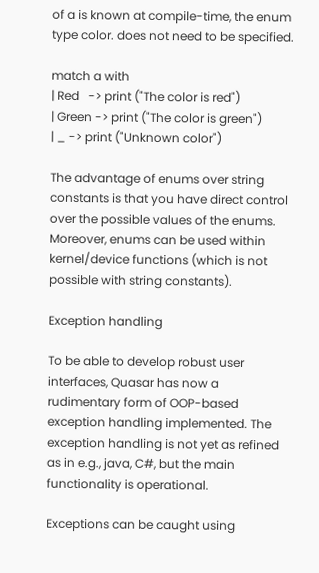of a is known at compile-time, the enum type color. does not need to be specified.

match a with
| Red   -> print ("The color is red")
| Green -> print ("The color is green")
| _ -> print ("Unknown color")

The advantage of enums over string constants is that you have direct control over the possible values of the enums. Moreover, enums can be used within kernel/device functions (which is not possible with string constants).

Exception handling

To be able to develop robust user interfaces, Quasar has now a rudimentary form of OOP-based exception handling implemented. The exception handling is not yet as refined as in e.g., java, C#, but the main functionality is operational.

Exceptions can be caught using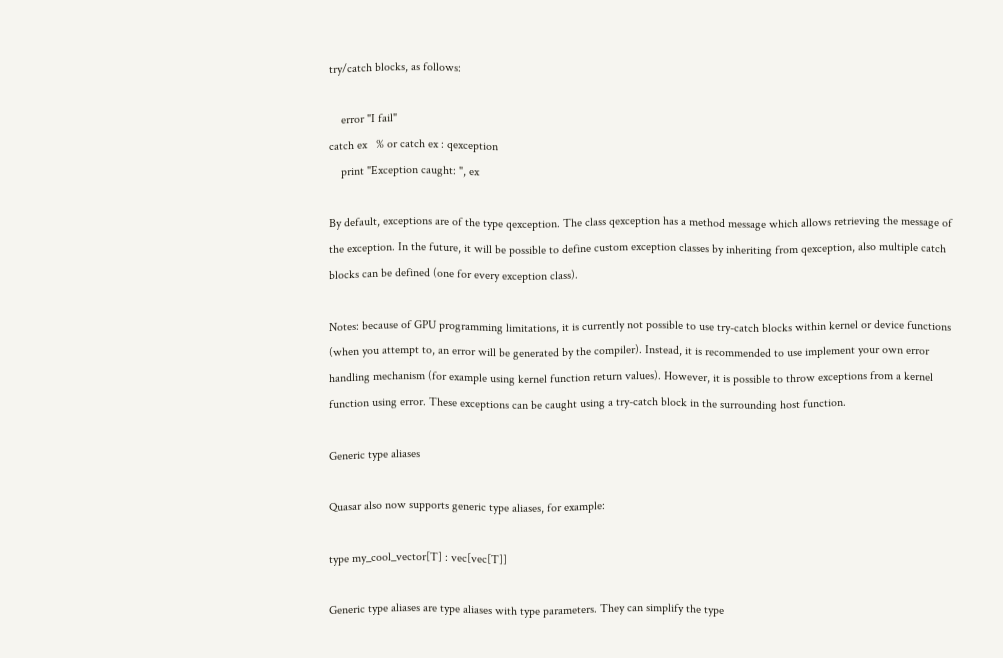try/catch blocks, as follows:

    error "I fail"
catch ex   % or catch ex : qexception
    print "Exception caught: ", ex

By default, exceptions are of the type qexception. The class qexception has a method message which allows retrieving the message of the exception. In the future, it will be possible to define custom exception classes by inheriting from qexception, also multiple catch blocks can be defined (one for every exception class).

Notes: because of GPU programming limitations, it is currently not possible to use try-catch blocks within kernel or device functions (when you attempt to, an error will be generated by the compiler). Instead, it is recommended to use implement your own error handling mechanism (for example using kernel function return values). However, it is possible to throw exceptions from a kernel function using error. These exceptions can be caught using a try-catch block in the surrounding host function.

Generic type aliases

Quasar also now supports generic type aliases, for example:

type my_cool_vector[T] : vec[vec[T]]

Generic type aliases are type aliases with type parameters. They can simplify the type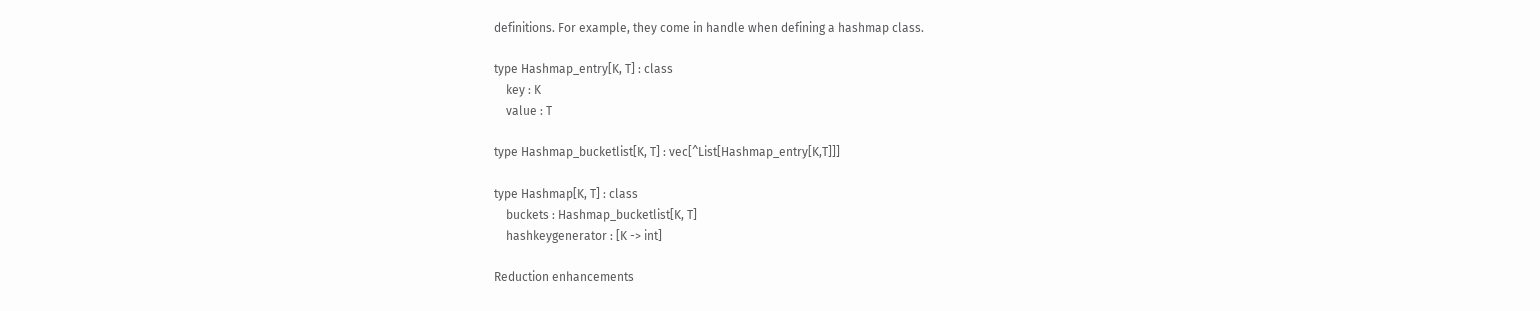definitions. For example, they come in handle when defining a hashmap class.

type Hashmap_entry[K, T] : class
    key : K
    value : T

type Hashmap_bucketlist[K, T] : vec[^List[Hashmap_entry[K,T]]]

type Hashmap[K, T] : class
    buckets : Hashmap_bucketlist[K, T]
    hashkeygenerator : [K -> int]

Reduction enhancements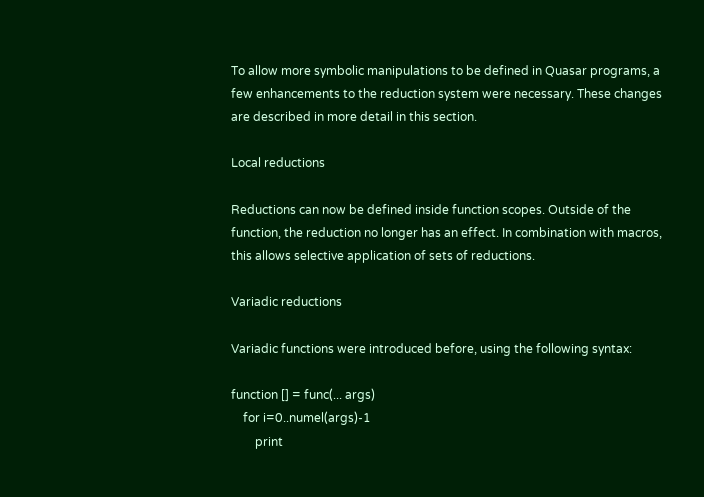To allow more symbolic manipulations to be defined in Quasar programs, a few enhancements to the reduction system were necessary. These changes are described in more detail in this section.

Local reductions

Reductions can now be defined inside function scopes. Outside of the function, the reduction no longer has an effect. In combination with macros, this allows selective application of sets of reductions.

Variadic reductions

Variadic functions were introduced before, using the following syntax:

function [] = func(... args)
    for i=0..numel(args)-1
        print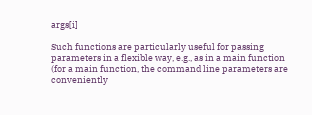args[i]

Such functions are particularly useful for passing parameters in a flexible way, e.g., as in a main function (for a main function, the command line parameters are conveniently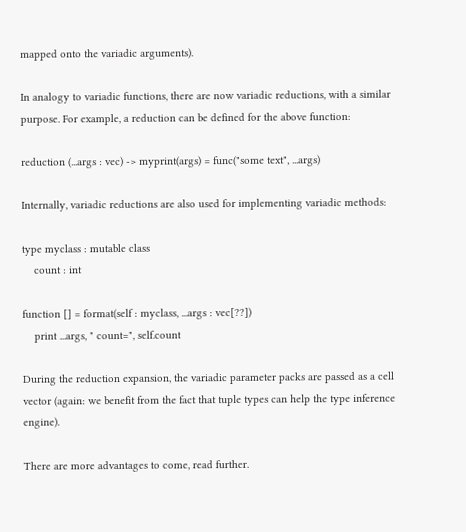mapped onto the variadic arguments).

In analogy to variadic functions, there are now variadic reductions, with a similar purpose. For example, a reduction can be defined for the above function:

reduction (...args : vec) -> myprint(args) = func("some text", ...args)

Internally, variadic reductions are also used for implementing variadic methods:

type myclass : mutable class
    count : int

function [] = format(self : myclass, ...args : vec[??])
    print ...args, " count=", self.count

During the reduction expansion, the variadic parameter packs are passed as a cell vector (again: we benefit from the fact that tuple types can help the type inference engine).

There are more advantages to come, read further.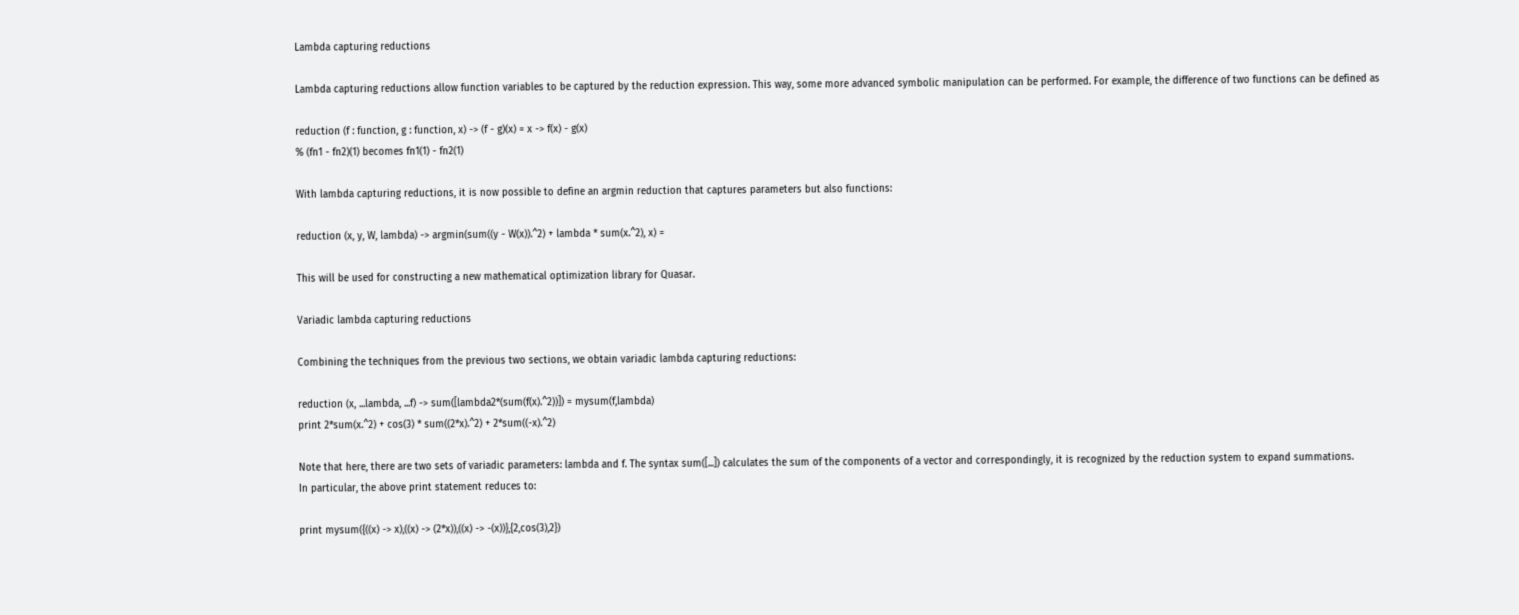Lambda capturing reductions

Lambda capturing reductions allow function variables to be captured by the reduction expression. This way, some more advanced symbolic manipulation can be performed. For example, the difference of two functions can be defined as

reduction (f : function, g : function, x) -> (f - g)(x) = x -> f(x) - g(x)
% (fn1 - fn2)(1) becomes fn1(1) - fn2(1)

With lambda capturing reductions, it is now possible to define an argmin reduction that captures parameters but also functions:

reduction (x, y, W, lambda) -> argmin(sum((y - W(x)).^2) + lambda * sum(x.^2), x) =

This will be used for constructing a new mathematical optimization library for Quasar.

Variadic lambda capturing reductions

Combining the techniques from the previous two sections, we obtain variadic lambda capturing reductions:

reduction (x, ...lambda, ...f) -> sum([lambda2*(sum(f(x).^2))]) = mysum(f,lambda)
print 2*sum(x.^2) + cos(3) * sum((2*x).^2) + 2*sum((-x).^2)

Note that here, there are two sets of variadic parameters: lambda and f. The syntax sum([...]) calculates the sum of the components of a vector and correspondingly, it is recognized by the reduction system to expand summations.
In particular, the above print statement reduces to:

print mysum({((x) -> x),((x) -> (2*x)),((x) -> -(x))},{2,cos(3),2})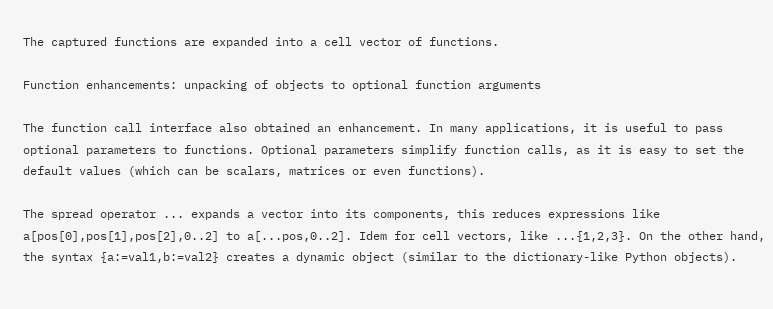The captured functions are expanded into a cell vector of functions.

Function enhancements: unpacking of objects to optional function arguments

The function call interface also obtained an enhancement. In many applications, it is useful to pass optional parameters to functions. Optional parameters simplify function calls, as it is easy to set the default values (which can be scalars, matrices or even functions).

The spread operator ... expands a vector into its components, this reduces expressions like a[pos[0],pos[1],pos[2],0..2] to a[...pos,0..2]. Idem for cell vectors, like ...{1,2,3}. On the other hand, the syntax {a:=val1,b:=val2} creates a dynamic object (similar to the dictionary-like Python objects).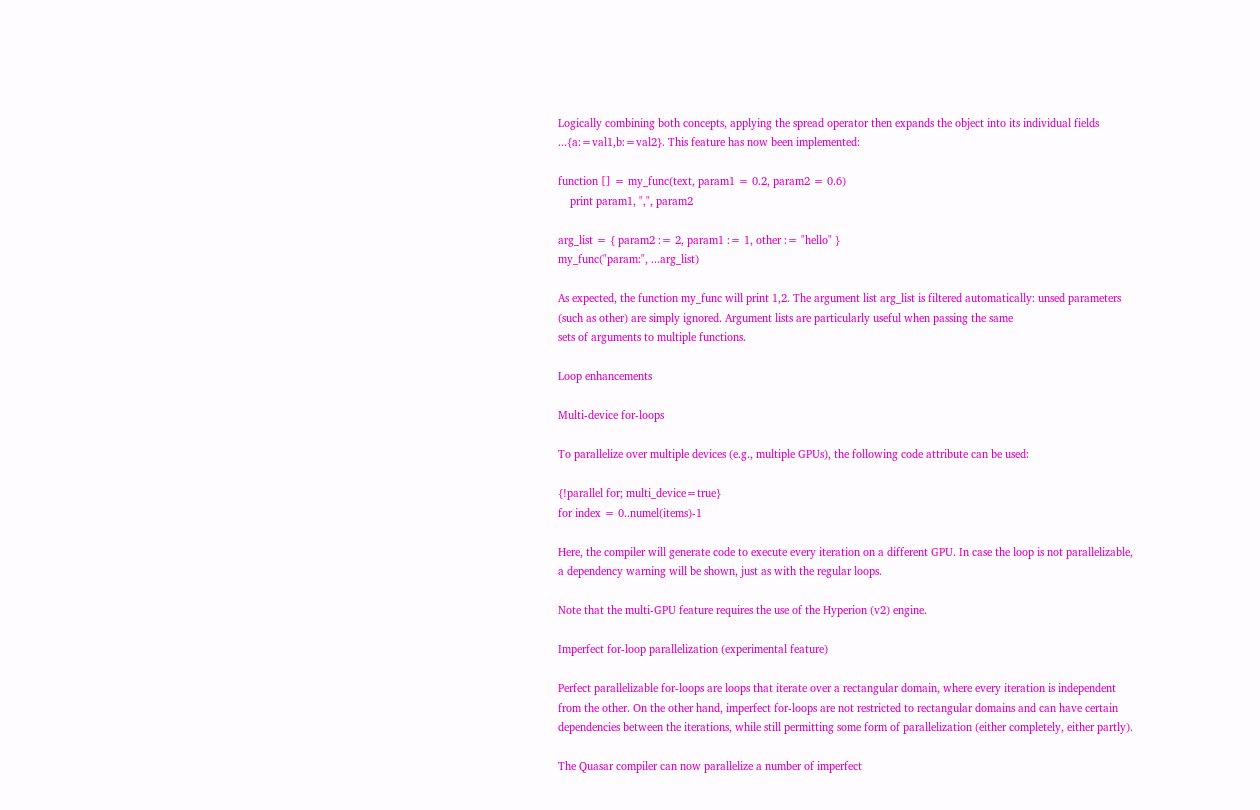Logically combining both concepts, applying the spread operator then expands the object into its individual fields
...{a:=val1,b:=val2}. This feature has now been implemented:

function [] = my_func(text, param1 = 0.2, param2 = 0.6)
    print param1, ",", param2

arg_list = { param2 := 2, param1 := 1, other := "hello" }
my_func("param:", ...arg_list)

As expected, the function my_func will print 1,2. The argument list arg_list is filtered automatically: unsed parameters (such as other) are simply ignored. Argument lists are particularly useful when passing the same
sets of arguments to multiple functions.

Loop enhancements

Multi-device for-loops

To parallelize over multiple devices (e.g., multiple GPUs), the following code attribute can be used:

{!parallel for; multi_device=true}
for index = 0..numel(items)-1

Here, the compiler will generate code to execute every iteration on a different GPU. In case the loop is not parallelizable, a dependency warning will be shown, just as with the regular loops.

Note that the multi-GPU feature requires the use of the Hyperion (v2) engine.

Imperfect for-loop parallelization (experimental feature)

Perfect parallelizable for-loops are loops that iterate over a rectangular domain, where every iteration is independent from the other. On the other hand, imperfect for-loops are not restricted to rectangular domains and can have certain dependencies between the iterations, while still permitting some form of parallelization (either completely, either partly).

The Quasar compiler can now parallelize a number of imperfect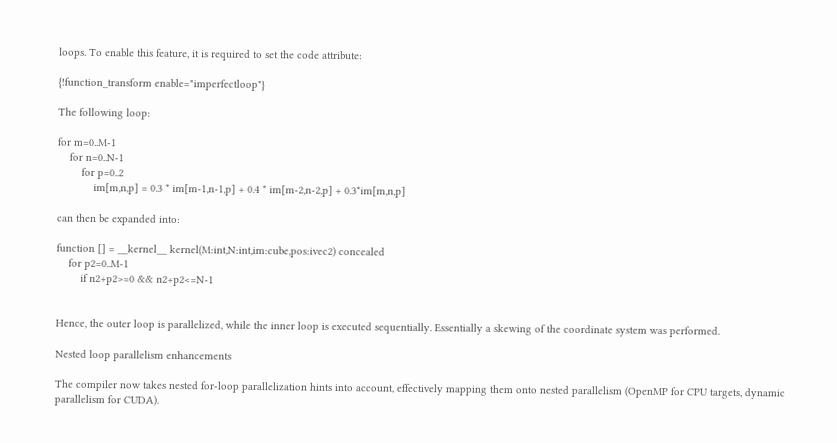loops. To enable this feature, it is required to set the code attribute:

{!function_transform enable="imperfectloop"}

The following loop:

for m=0..M-1
    for n=0..N-1
        for p=0..2
            im[m,n,p] = 0.3 * im[m-1,n-1,p] + 0.4 * im[m-2,n-2,p] + 0.3*im[m,n,p]

can then be expanded into:

function [] = __kernel__ kernel(M:int,N:int,im:cube,pos:ivec2) concealed
    for p2=0..M-1
        if n2+p2>=0 && n2+p2<=N-1


Hence, the outer loop is parallelized, while the inner loop is executed sequentially. Essentially a skewing of the coordinate system was performed.

Nested loop parallelism enhancements

The compiler now takes nested for-loop parallelization hints into account, effectively mapping them onto nested parallelism (OpenMP for CPU targets, dynamic parallelism for CUDA).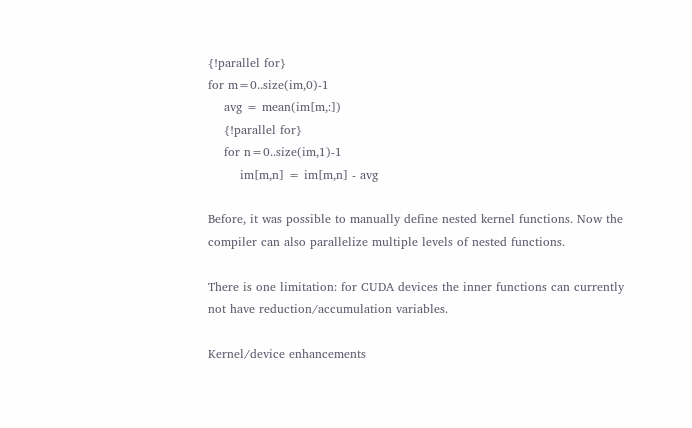{!parallel for}
for m=0..size(im,0)-1
    avg = mean(im[m,:])
    {!parallel for}
    for n=0..size(im,1)-1
        im[m,n] = im[m,n] - avg

Before, it was possible to manually define nested kernel functions. Now the compiler can also parallelize multiple levels of nested functions.

There is one limitation: for CUDA devices the inner functions can currently not have reduction/accumulation variables.

Kernel/device enhancements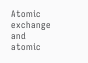Atomic exchange and atomic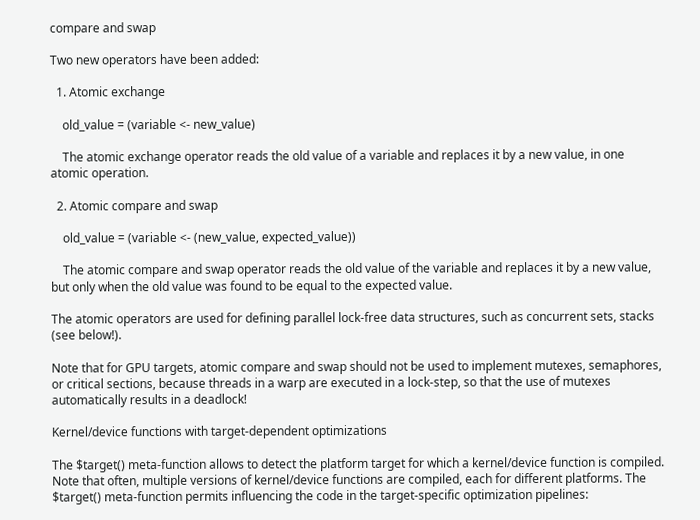compare and swap

Two new operators have been added:

  1. Atomic exchange

    old_value = (variable <- new_value)

    The atomic exchange operator reads the old value of a variable and replaces it by a new value, in one atomic operation.

  2. Atomic compare and swap

    old_value = (variable <- (new_value, expected_value))

    The atomic compare and swap operator reads the old value of the variable and replaces it by a new value, but only when the old value was found to be equal to the expected value.

The atomic operators are used for defining parallel lock-free data structures, such as concurrent sets, stacks (see below!).

Note that for GPU targets, atomic compare and swap should not be used to implement mutexes, semaphores, or critical sections, because threads in a warp are executed in a lock-step, so that the use of mutexes automatically results in a deadlock!

Kernel/device functions with target-dependent optimizations

The $target() meta-function allows to detect the platform target for which a kernel/device function is compiled. Note that often, multiple versions of kernel/device functions are compiled, each for different platforms. The $target() meta-function permits influencing the code in the target-specific optimization pipelines: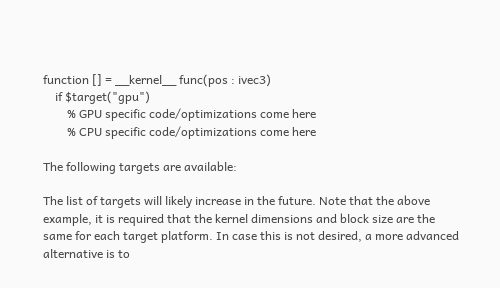function [] = __kernel__ func(pos : ivec3)
    if $target("gpu")
        % GPU specific code/optimizations come here
        % CPU specific code/optimizations come here

The following targets are available:

The list of targets will likely increase in the future. Note that the above example, it is required that the kernel dimensions and block size are the same for each target platform. In case this is not desired, a more advanced alternative is to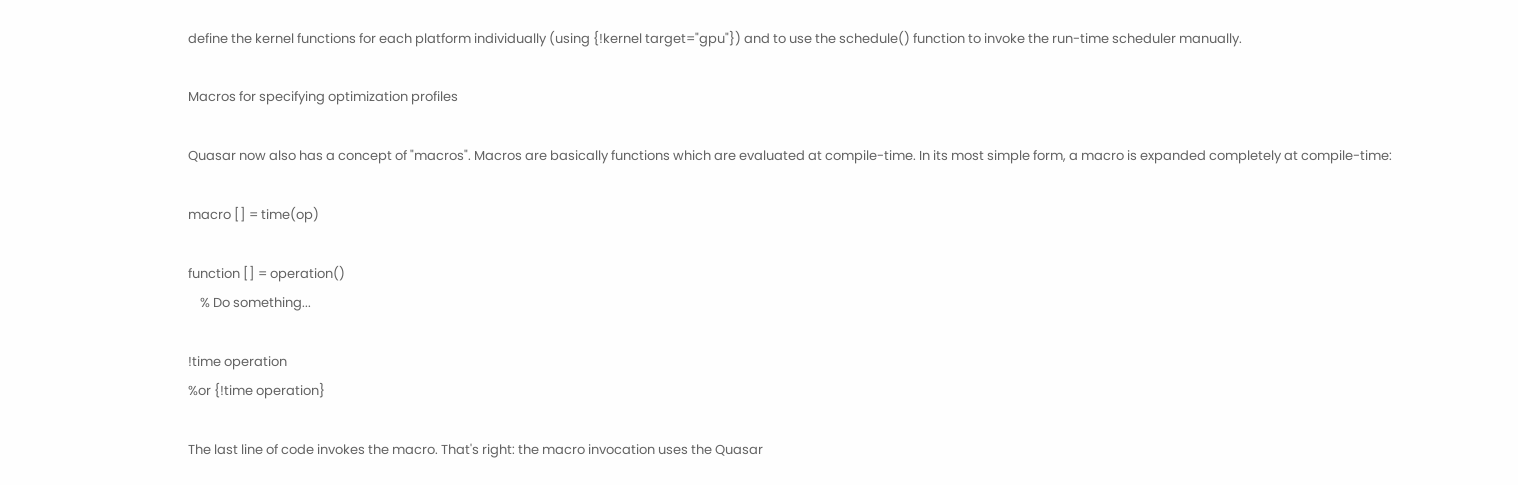define the kernel functions for each platform individually (using {!kernel target="gpu"}) and to use the schedule() function to invoke the run-time scheduler manually.

Macros for specifying optimization profiles

Quasar now also has a concept of "macros". Macros are basically functions which are evaluated at compile-time. In its most simple form, a macro is expanded completely at compile-time:

macro [] = time(op)

function [] = operation()
    % Do something...

!time operation
%or {!time operation}

The last line of code invokes the macro. That's right: the macro invocation uses the Quasar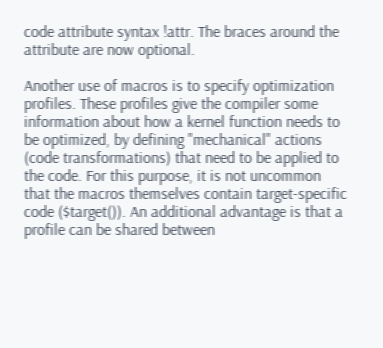code attribute syntax !attr. The braces around the attribute are now optional.

Another use of macros is to specify optimization profiles. These profiles give the compiler some information about how a kernel function needs to be optimized, by defining "mechanical" actions (code transformations) that need to be applied to the code. For this purpose, it is not uncommon that the macros themselves contain target-specific code ($target()). An additional advantage is that a profile can be shared between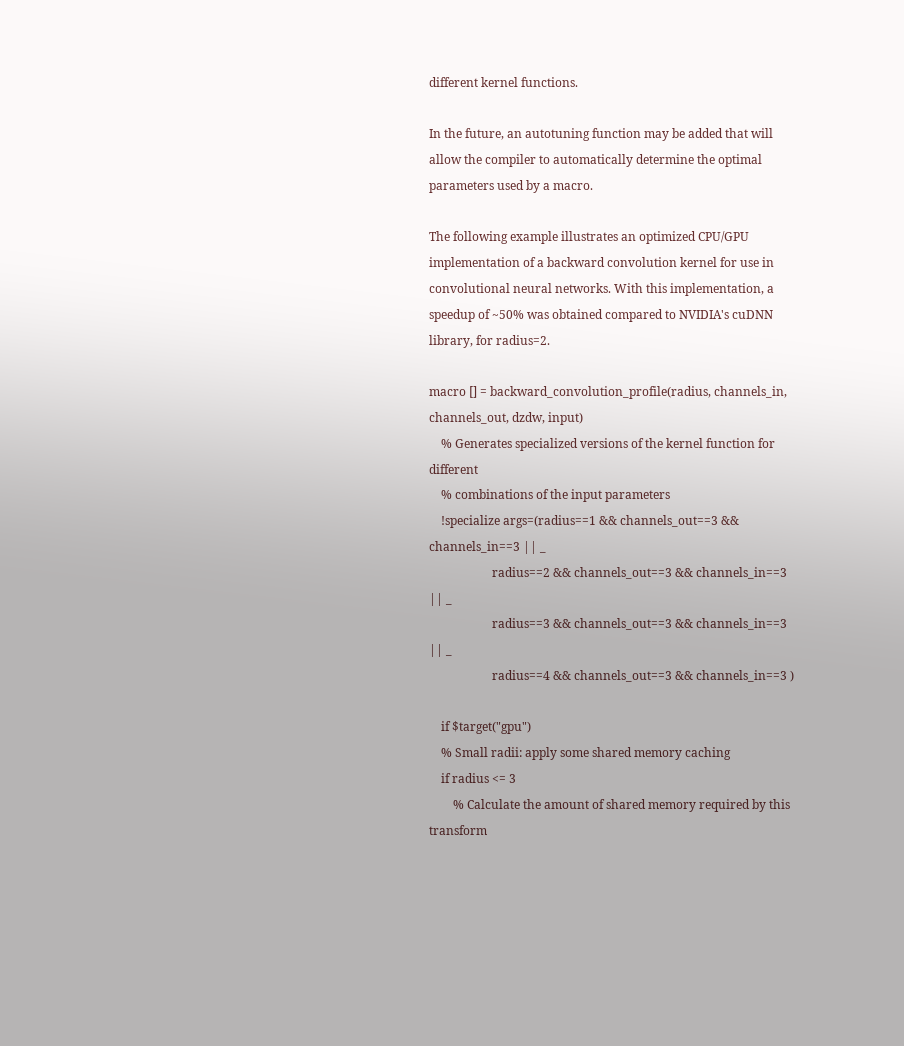different kernel functions.

In the future, an autotuning function may be added that will allow the compiler to automatically determine the optimal parameters used by a macro.

The following example illustrates an optimized CPU/GPU implementation of a backward convolution kernel for use in convolutional neural networks. With this implementation, a speedup of ~50% was obtained compared to NVIDIA's cuDNN
library, for radius=2.

macro [] = backward_convolution_profile(radius, channels_in, channels_out, dzdw, input)
    % Generates specialized versions of the kernel function for different
    % combinations of the input parameters
    !specialize args=(radius==1 && channels_out==3 && channels_in==3 || _
                     radius==2 && channels_out==3 && channels_in==3 || _
                     radius==3 && channels_out==3 && channels_in==3 || _
                     radius==4 && channels_out==3 && channels_in==3 )

    if $target("gpu")
    % Small radii: apply some shared memory caching
    if radius <= 3
        % Calculate the amount of shared memory required by this transform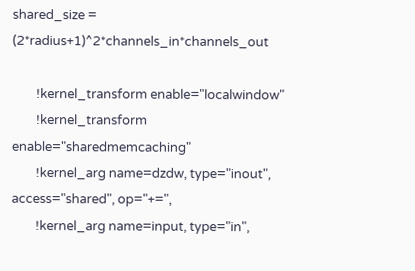shared_size = (2*radius+1)^2*channels_in*channels_out

        !kernel_transform enable="localwindow"
        !kernel_transform enable="sharedmemcaching"
        !kernel_arg name=dzdw, type="inout", access="shared", op="+=",
        !kernel_arg name=input, type="in",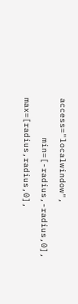access="localwindow",
        min=[-radius,-radius,0], max=[radius,radius,0],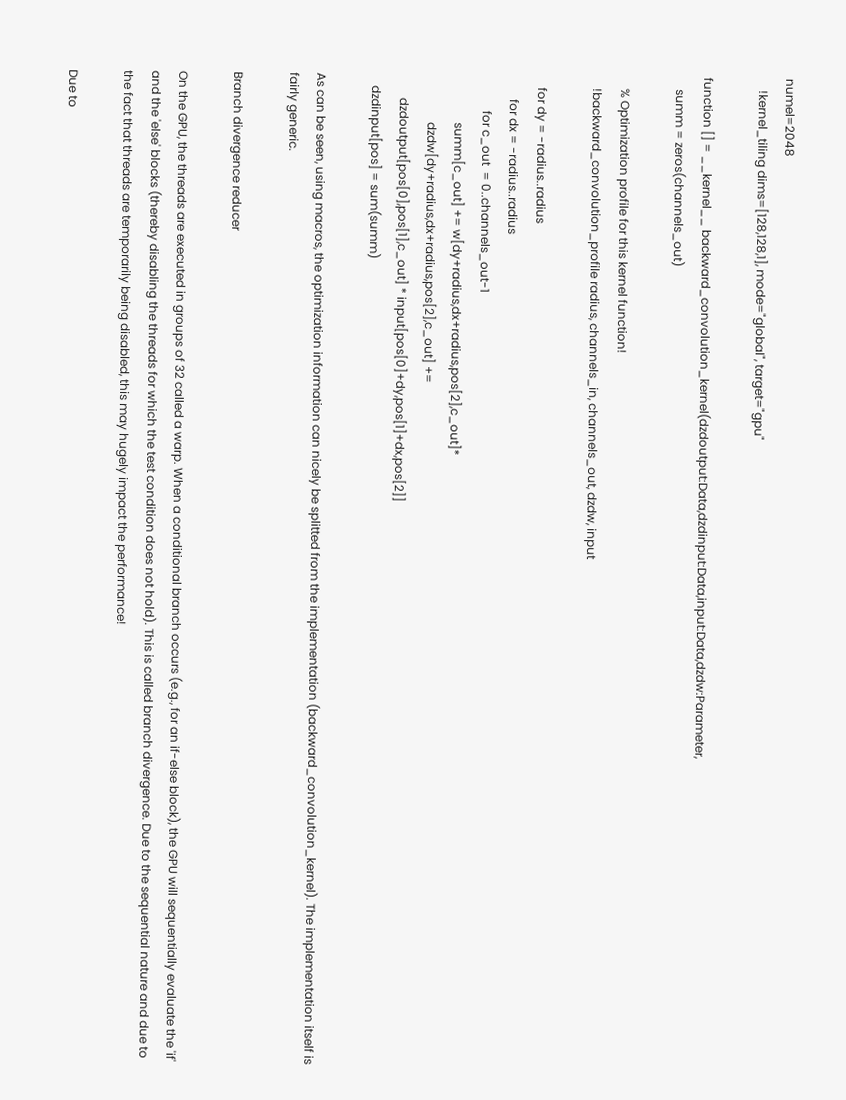numel=2048
    !kernel_tiling dims=[128,128,1], mode="global", target="gpu"

function [] = __kernel__ backward_convolution_kernel(dzdoutput:Data,dzdinput:Data,input:Data,dzdw:Parameter,
    summ = zeros(channels_out)

    % Optimization profile for this kernel function!
    !backward_convolution_profile radius, channels_in, channels_out, dzdw, input

    for dy = -radius..radius
        for dx = -radius..radius
            for c_out  = 0..channels_out-1
                summ[c_out] += w[dy+radius,dx+radius,pos[2],c_out]*
                dzdw[dy+radius,dx+radius,pos[2],c_out] +=
        dzdoutput[pos[0],pos[1],c_out] * input[pos[0]+dy,pos[1]+dx,pos[2]]
    dzdinput[pos] = sum(summ)

As can be seen, using macros, the optimization information can nicely be splitted from the implementation (backward_convolution_kernel). The implementation itself is fairly generic.

Branch divergence reducer

On the GPU, the threads are executed in groups of 32 called a warp. When a conditional branch occurs (e.g., for an if-else block), the GPU will sequentially evaluate the 'if' and the 'else' blocks (thereby disabling the threads for which the test condition does not hold). This is called branch divergence. Due to the sequential nature and due to the fact that threads are temporarily being disabled, this may hugely impact the performance!

Due to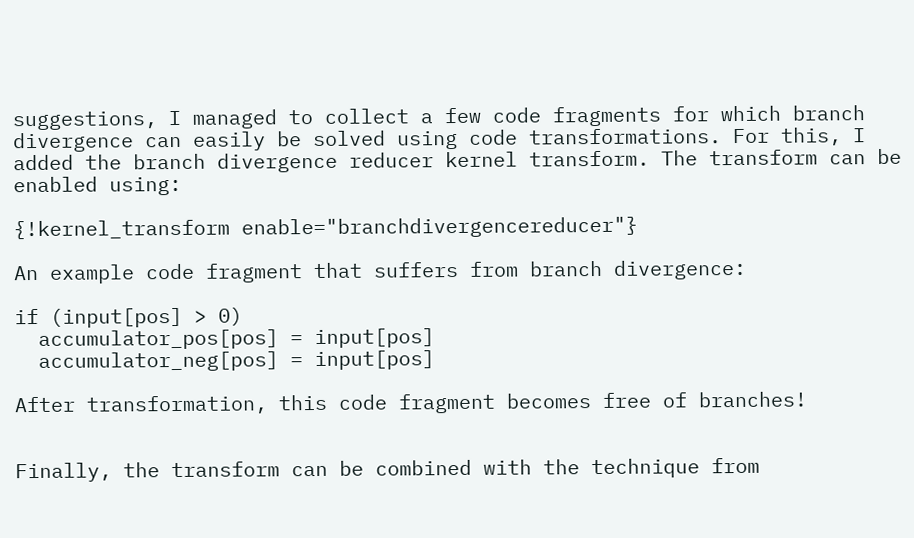suggestions, I managed to collect a few code fragments for which branch divergence can easily be solved using code transformations. For this, I added the branch divergence reducer kernel transform. The transform can be enabled using:

{!kernel_transform enable="branchdivergencereducer"}

An example code fragment that suffers from branch divergence:

if (input[pos] > 0)
  accumulator_pos[pos] = input[pos]
  accumulator_neg[pos] = input[pos]

After transformation, this code fragment becomes free of branches!


Finally, the transform can be combined with the technique from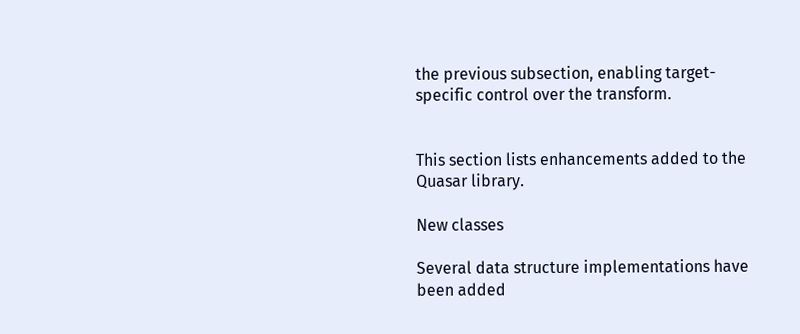the previous subsection, enabling target-specific control over the transform.


This section lists enhancements added to the Quasar library.

New classes

Several data structure implementations have been added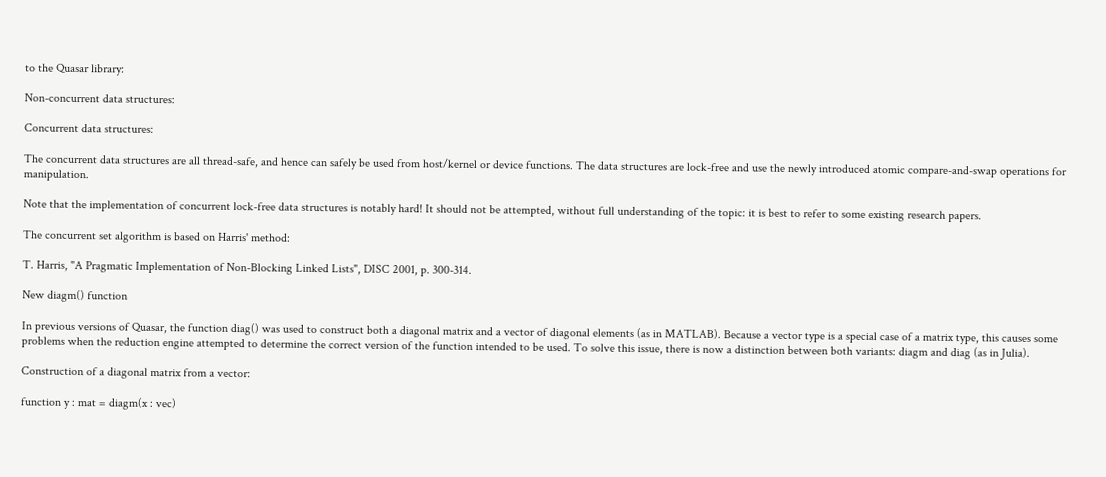to the Quasar library:

Non-concurrent data structures:

Concurrent data structures:

The concurrent data structures are all thread-safe, and hence can safely be used from host/kernel or device functions. The data structures are lock-free and use the newly introduced atomic compare-and-swap operations for manipulation.

Note that the implementation of concurrent lock-free data structures is notably hard! It should not be attempted, without full understanding of the topic: it is best to refer to some existing research papers.

The concurrent set algorithm is based on Harris' method:

T. Harris, "A Pragmatic Implementation of Non-Blocking Linked Lists", DISC 2001, p. 300-314.

New diagm() function

In previous versions of Quasar, the function diag() was used to construct both a diagonal matrix and a vector of diagonal elements (as in MATLAB). Because a vector type is a special case of a matrix type, this causes some problems when the reduction engine attempted to determine the correct version of the function intended to be used. To solve this issue, there is now a distinction between both variants: diagm and diag (as in Julia).

Construction of a diagonal matrix from a vector:

function y : mat = diagm(x : vec)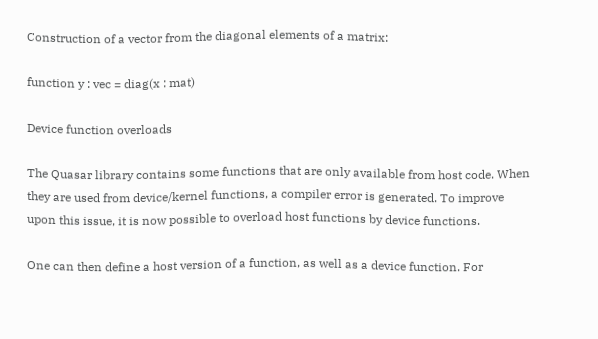Construction of a vector from the diagonal elements of a matrix:

function y : vec = diag(x : mat)

Device function overloads

The Quasar library contains some functions that are only available from host code. When they are used from device/kernel functions, a compiler error is generated. To improve upon this issue, it is now possible to overload host functions by device functions.

One can then define a host version of a function, as well as a device function. For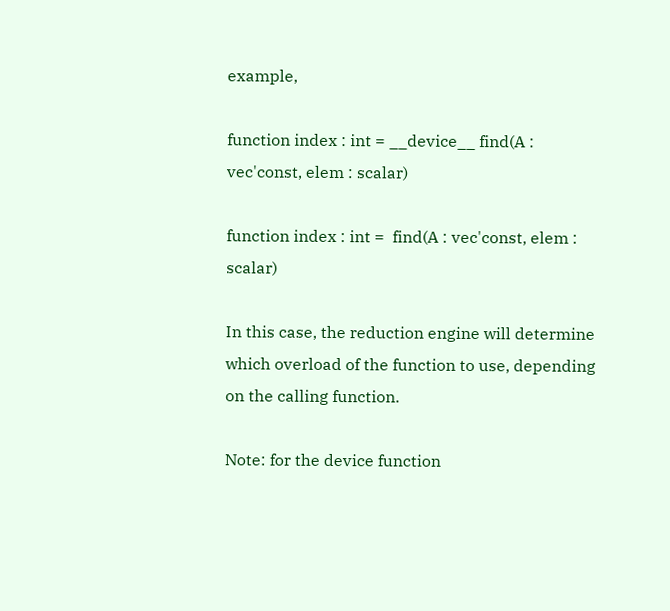example,

function index : int = __device__ find(A : vec'const, elem : scalar)

function index : int =  find(A : vec'const, elem : scalar)

In this case, the reduction engine will determine which overload of the function to use, depending on the calling function.

Note: for the device function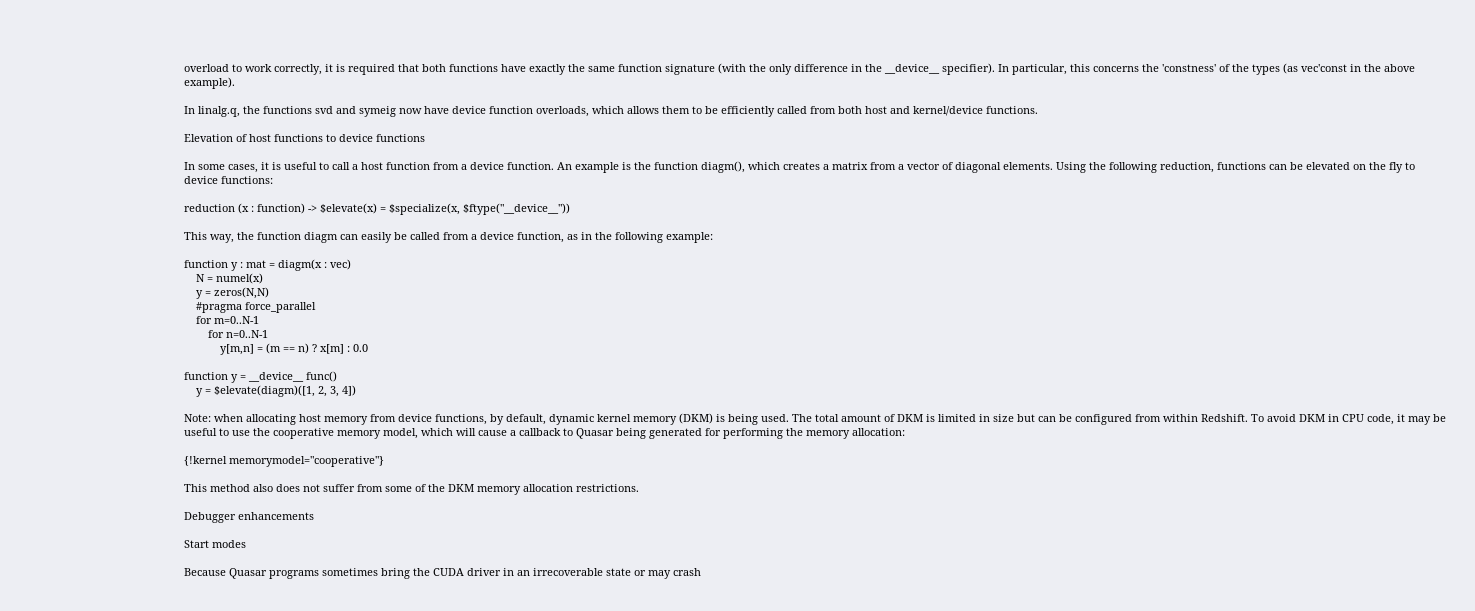overload to work correctly, it is required that both functions have exactly the same function signature (with the only difference in the __device__ specifier). In particular, this concerns the 'constness' of the types (as vec'const in the above example).

In linalg.q, the functions svd and symeig now have device function overloads, which allows them to be efficiently called from both host and kernel/device functions.

Elevation of host functions to device functions

In some cases, it is useful to call a host function from a device function. An example is the function diagm(), which creates a matrix from a vector of diagonal elements. Using the following reduction, functions can be elevated on the fly to device functions:

reduction (x : function) -> $elevate(x) = $specialize(x, $ftype("__device__"))

This way, the function diagm can easily be called from a device function, as in the following example:

function y : mat = diagm(x : vec)
    N = numel(x)
    y = zeros(N,N)
    #pragma force_parallel
    for m=0..N-1
        for n=0..N-1
            y[m,n] = (m == n) ? x[m] : 0.0

function y = __device__ func()
    y = $elevate(diagm)([1, 2, 3, 4])

Note: when allocating host memory from device functions, by default, dynamic kernel memory (DKM) is being used. The total amount of DKM is limited in size but can be configured from within Redshift. To avoid DKM in CPU code, it may be useful to use the cooperative memory model, which will cause a callback to Quasar being generated for performing the memory allocation:

{!kernel memorymodel="cooperative"}

This method also does not suffer from some of the DKM memory allocation restrictions.

Debugger enhancements

Start modes

Because Quasar programs sometimes bring the CUDA driver in an irrecoverable state or may crash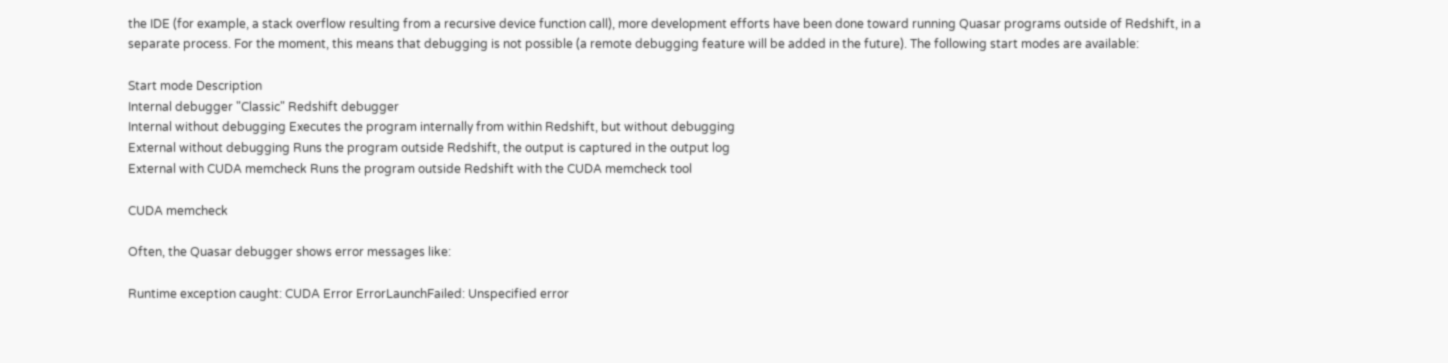the IDE (for example, a stack overflow resulting from a recursive device function call), more development efforts have been done toward running Quasar programs outside of Redshift, in a separate process. For the moment, this means that debugging is not possible (a remote debugging feature will be added in the future). The following start modes are available:

Start mode Description
Internal debugger "Classic" Redshift debugger
Internal without debugging Executes the program internally from within Redshift, but without debugging
External without debugging Runs the program outside Redshift, the output is captured in the output log
External with CUDA memcheck Runs the program outside Redshift with the CUDA memcheck tool

CUDA memcheck

Often, the Quasar debugger shows error messages like:

Runtime exception caught: CUDA Error ErrorLaunchFailed: Unspecified error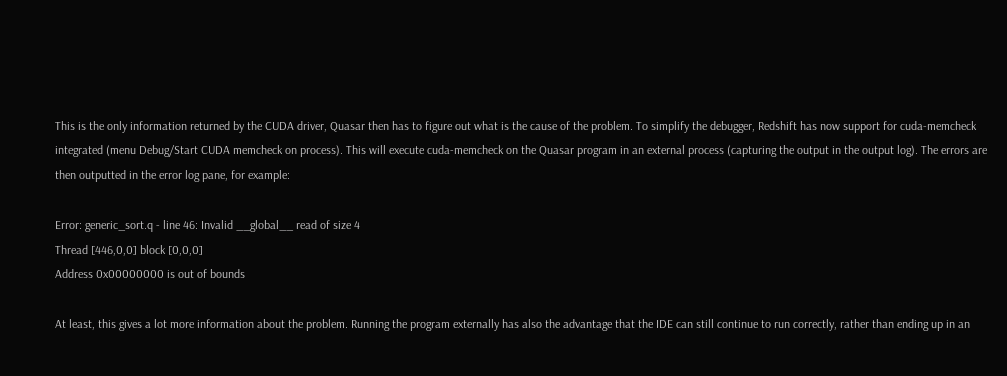This is the only information returned by the CUDA driver, Quasar then has to figure out what is the cause of the problem. To simplify the debugger, Redshift has now support for cuda-memcheck integrated (menu Debug/Start CUDA memcheck on process). This will execute cuda-memcheck on the Quasar program in an external process (capturing the output in the output log). The errors are then outputted in the error log pane, for example:

Error: generic_sort.q - line 46: Invalid __global__ read of size 4
Thread [446,0,0] block [0,0,0]
Address 0x00000000 is out of bounds

At least, this gives a lot more information about the problem. Running the program externally has also the advantage that the IDE can still continue to run correctly, rather than ending up in an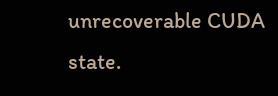unrecoverable CUDA state.